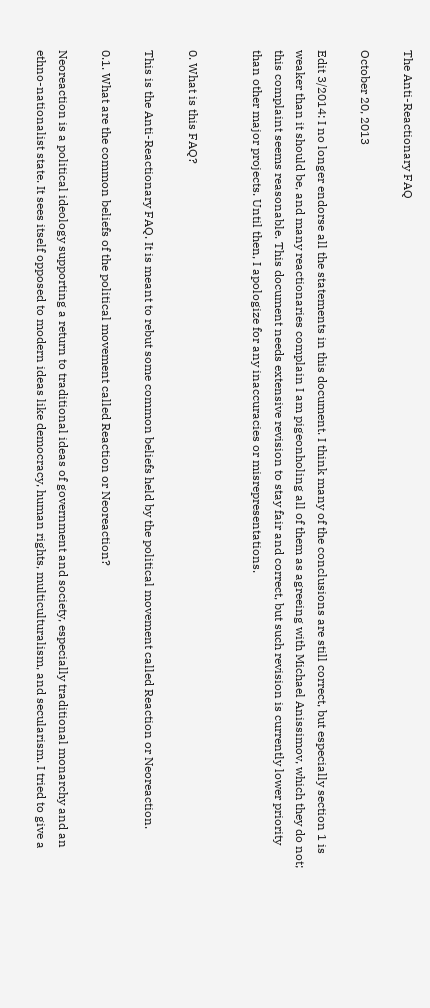The Anti-Reactionary FAQ

October 20, 2013

Edit 3/2014: I no longer endorse all the statements in this document. I think many of the conclusions are still correct, but especially section 1 is weaker than it should be, and many reactionaries complain I am pigeonholing all of them as agreeing with Michael Anissimov, which they do not; this complaint seems reasonable. This document needs extensive revision to stay fair and correct, but such revision is currently lower priority than other major projects. Until then, I apologize for any inaccuracies or misrepresentations.


0. What is this FAQ?

This is the Anti-Reactionary FAQ. It is meant to rebut some common beliefs held by the political movement called Reaction or Neoreaction.

0.1. What are the common beliefs of the political movement called Reaction or Neoreaction?

Neoreaction is a political ideology supporting a return to traditional ideas of government and society, especially traditional monarchy and an ethno-nationalist state. It sees itself opposed to modern ideas like democracy, human rights, multiculturalism, and secularism. I tried to give a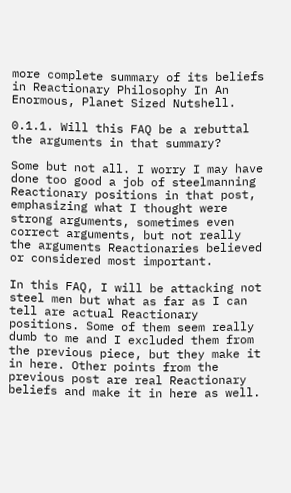more complete summary of its beliefs in Reactionary Philosophy In An Enormous, Planet Sized Nutshell.

0.1.1. Will this FAQ be a rebuttal the arguments in that summary?

Some but not all. I worry I may have done too good a job of steelmanning Reactionary positions in that post, emphasizing what I thought were strong arguments, sometimes even correct arguments, but not really the arguments Reactionaries believed or considered most important.

In this FAQ, I will be attacking not steel men but what as far as I can tell are actual Reactionary positions. Some of them seem really dumb to me and I excluded them from the previous piece, but they make it in here. Other points from the previous post are real Reactionary beliefs and make it in here as well.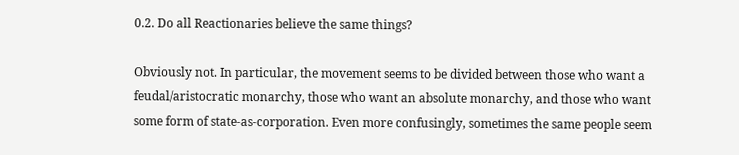0.2. Do all Reactionaries believe the same things?

Obviously not. In particular, the movement seems to be divided between those who want a feudal/aristocratic monarchy, those who want an absolute monarchy, and those who want some form of state-as-corporation. Even more confusingly, sometimes the same people seem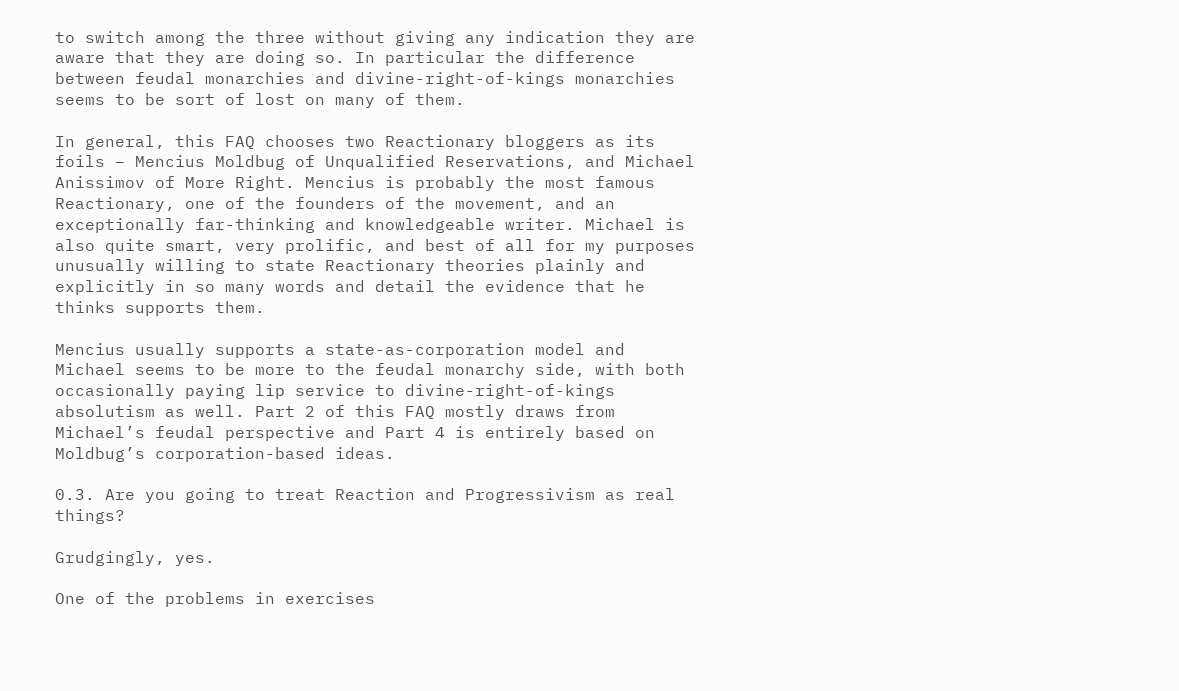to switch among the three without giving any indication they are aware that they are doing so. In particular the difference between feudal monarchies and divine-right-of-kings monarchies seems to be sort of lost on many of them.

In general, this FAQ chooses two Reactionary bloggers as its foils – Mencius Moldbug of Unqualified Reservations, and Michael Anissimov of More Right. Mencius is probably the most famous Reactionary, one of the founders of the movement, and an exceptionally far-thinking and knowledgeable writer. Michael is also quite smart, very prolific, and best of all for my purposes unusually willing to state Reactionary theories plainly and explicitly in so many words and detail the evidence that he thinks supports them.

Mencius usually supports a state-as-corporation model and Michael seems to be more to the feudal monarchy side, with both occasionally paying lip service to divine-right-of-kings absolutism as well. Part 2 of this FAQ mostly draws from Michael’s feudal perspective and Part 4 is entirely based on Moldbug’s corporation-based ideas.

0.3. Are you going to treat Reaction and Progressivism as real things?

Grudgingly, yes.

One of the problems in exercises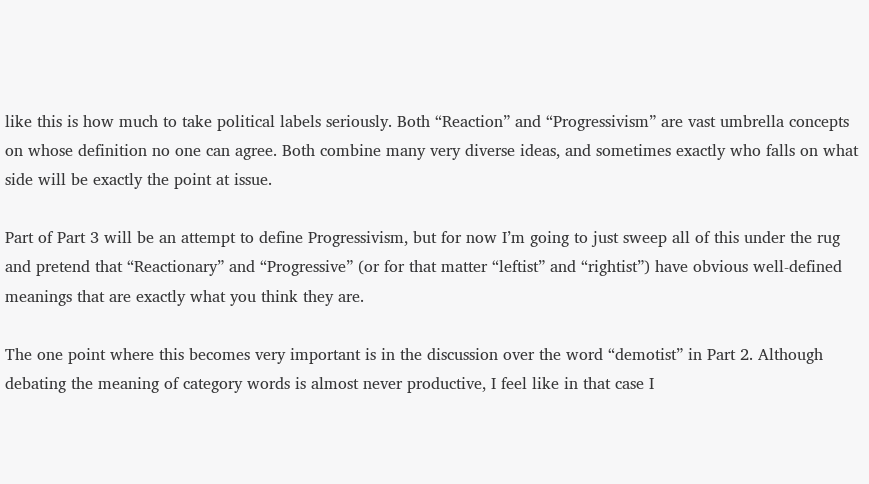like this is how much to take political labels seriously. Both “Reaction” and “Progressivism” are vast umbrella concepts on whose definition no one can agree. Both combine many very diverse ideas, and sometimes exactly who falls on what side will be exactly the point at issue.

Part of Part 3 will be an attempt to define Progressivism, but for now I’m going to just sweep all of this under the rug and pretend that “Reactionary” and “Progressive” (or for that matter “leftist” and “rightist”) have obvious well-defined meanings that are exactly what you think they are.

The one point where this becomes very important is in the discussion over the word “demotist” in Part 2. Although debating the meaning of category words is almost never productive, I feel like in that case I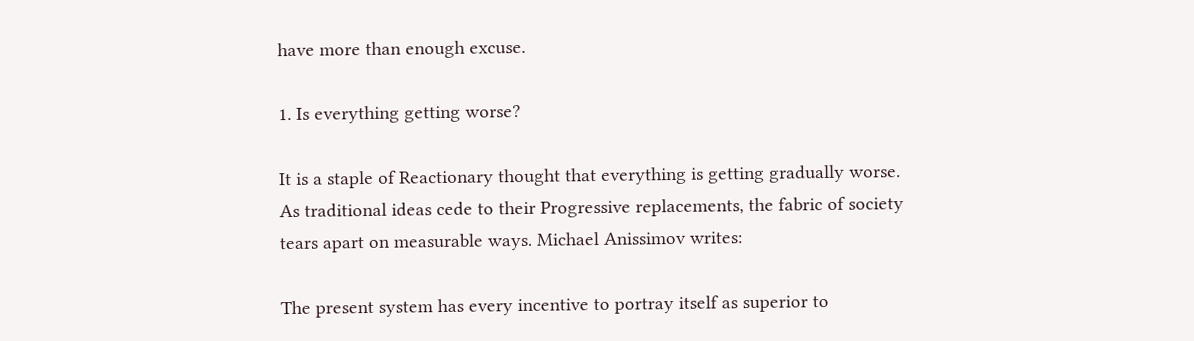have more than enough excuse.

1. Is everything getting worse?

It is a staple of Reactionary thought that everything is getting gradually worse. As traditional ideas cede to their Progressive replacements, the fabric of society tears apart on measurable ways. Michael Anissimov writes:

The present system has every incentive to portray itself as superior to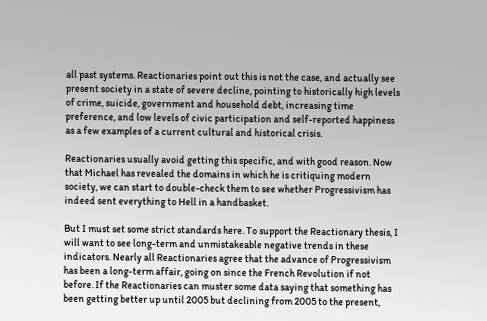all past systems. Reactionaries point out this is not the case, and actually see present society in a state of severe decline, pointing to historically high levels of crime, suicide, government and household debt, increasing time preference, and low levels of civic participation and self-reported happiness as a few examples of a current cultural and historical crisis.

Reactionaries usually avoid getting this specific, and with good reason. Now that Michael has revealed the domains in which he is critiquing modern society, we can start to double-check them to see whether Progressivism has indeed sent everything to Hell in a handbasket.

But I must set some strict standards here. To support the Reactionary thesis, I will want to see long-term and unmistakeable negative trends in these indicators. Nearly all Reactionaries agree that the advance of Progressivism has been a long-term affair, going on since the French Revolution if not before. If the Reactionaries can muster some data saying that something has been getting better up until 2005 but declining from 2005 to the present,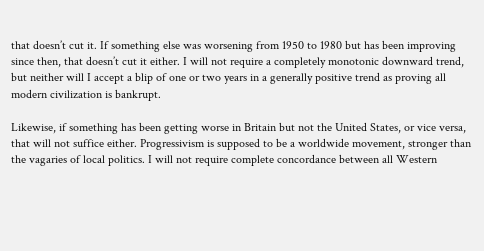that doesn’t cut it. If something else was worsening from 1950 to 1980 but has been improving since then, that doesn’t cut it either. I will not require a completely monotonic downward trend, but neither will I accept a blip of one or two years in a generally positive trend as proving all modern civilization is bankrupt.

Likewise, if something has been getting worse in Britain but not the United States, or vice versa, that will not suffice either. Progressivism is supposed to be a worldwide movement, stronger than the vagaries of local politics. I will not require complete concordance between all Western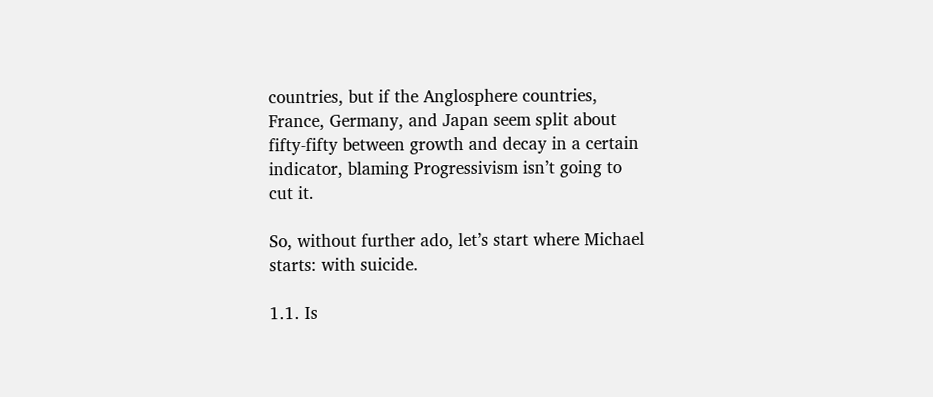countries, but if the Anglosphere countries, France, Germany, and Japan seem split about fifty-fifty between growth and decay in a certain indicator, blaming Progressivism isn’t going to cut it.

So, without further ado, let’s start where Michael starts: with suicide.

1.1. Is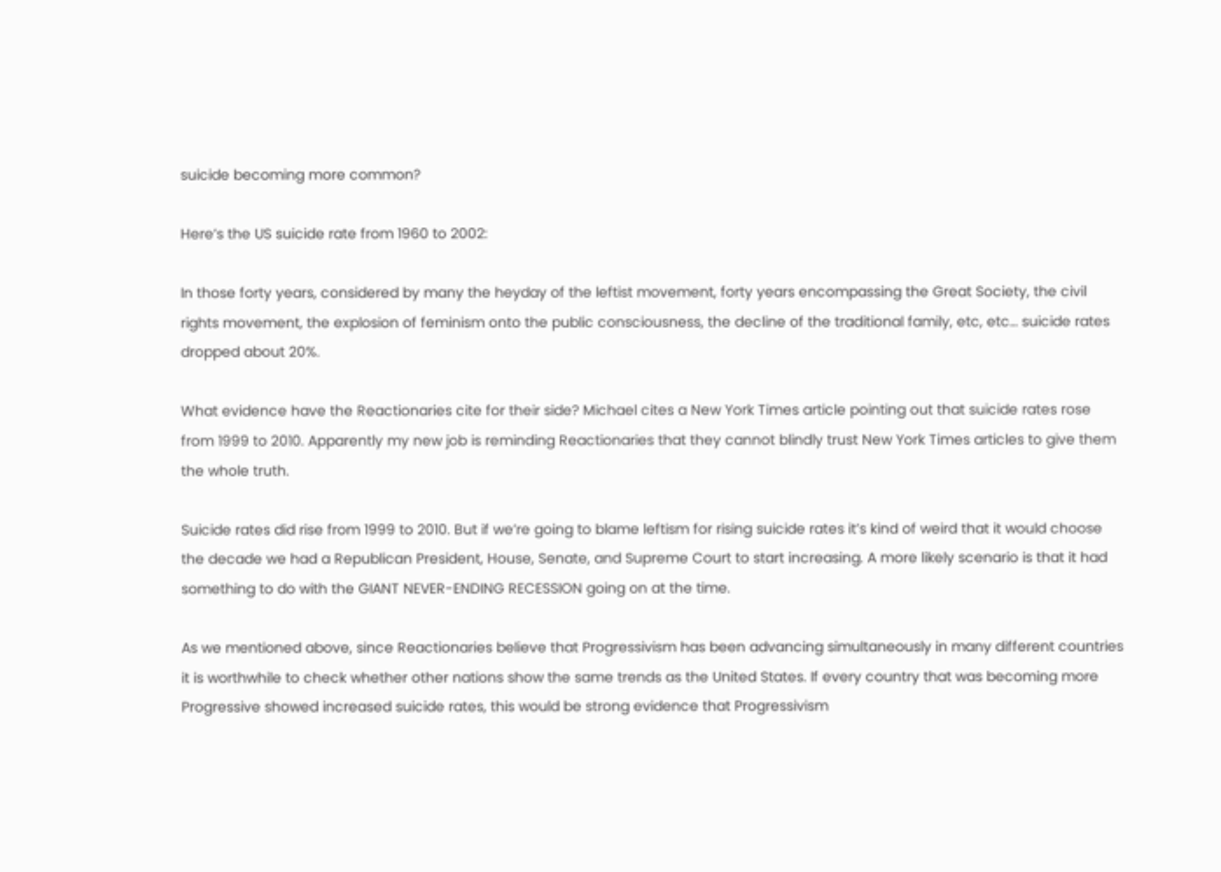suicide becoming more common?

Here’s the US suicide rate from 1960 to 2002:

In those forty years, considered by many the heyday of the leftist movement, forty years encompassing the Great Society, the civil rights movement, the explosion of feminism onto the public consciousness, the decline of the traditional family, etc, etc… suicide rates dropped about 20%.

What evidence have the Reactionaries cite for their side? Michael cites a New York Times article pointing out that suicide rates rose from 1999 to 2010. Apparently my new job is reminding Reactionaries that they cannot blindly trust New York Times articles to give them the whole truth.

Suicide rates did rise from 1999 to 2010. But if we’re going to blame leftism for rising suicide rates it’s kind of weird that it would choose the decade we had a Republican President, House, Senate, and Supreme Court to start increasing. A more likely scenario is that it had something to do with the GIANT NEVER-ENDING RECESSION going on at the time.

As we mentioned above, since Reactionaries believe that Progressivism has been advancing simultaneously in many different countries it is worthwhile to check whether other nations show the same trends as the United States. If every country that was becoming more Progressive showed increased suicide rates, this would be strong evidence that Progressivism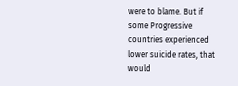were to blame. But if some Progressive countries experienced lower suicide rates, that would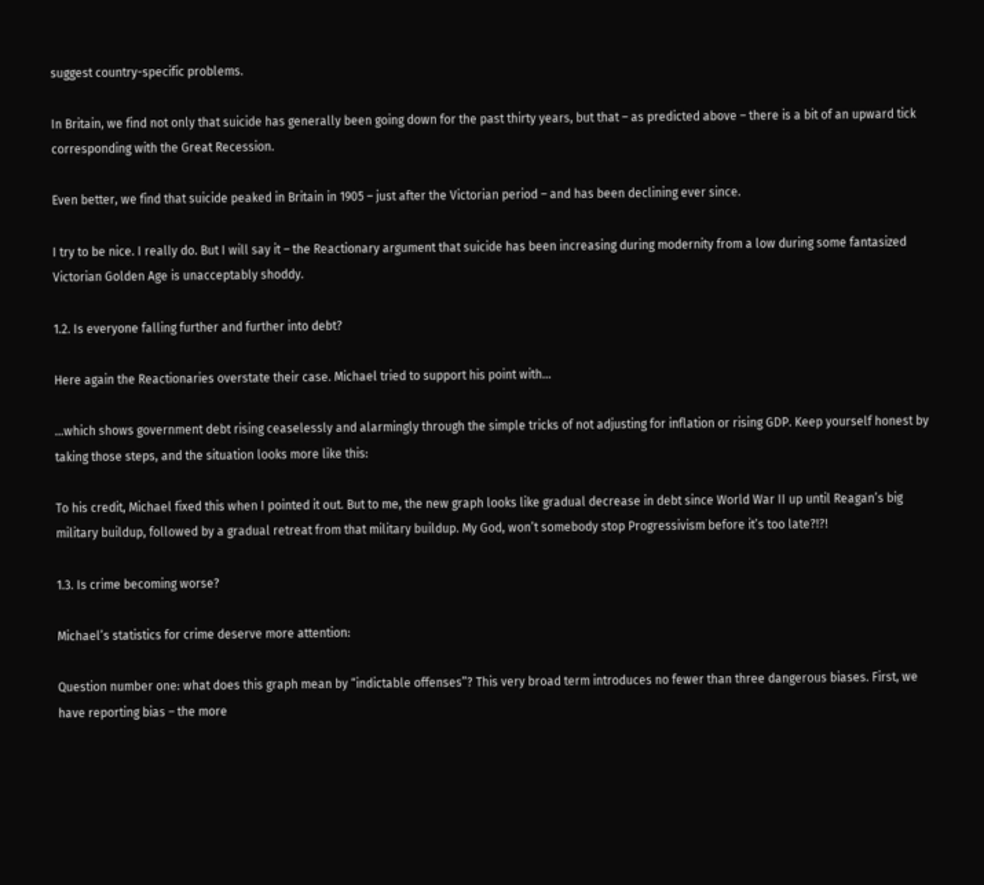suggest country-specific problems.

In Britain, we find not only that suicide has generally been going down for the past thirty years, but that – as predicted above – there is a bit of an upward tick corresponding with the Great Recession.

Even better, we find that suicide peaked in Britain in 1905 – just after the Victorian period – and has been declining ever since.

I try to be nice. I really do. But I will say it – the Reactionary argument that suicide has been increasing during modernity from a low during some fantasized Victorian Golden Age is unacceptably shoddy.

1.2. Is everyone falling further and further into debt?

Here again the Reactionaries overstate their case. Michael tried to support his point with…

…which shows government debt rising ceaselessly and alarmingly through the simple tricks of not adjusting for inflation or rising GDP. Keep yourself honest by taking those steps, and the situation looks more like this:

To his credit, Michael fixed this when I pointed it out. But to me, the new graph looks like gradual decrease in debt since World War II up until Reagan’s big military buildup, followed by a gradual retreat from that military buildup. My God, won’t somebody stop Progressivism before it’s too late?!?!

1.3. Is crime becoming worse?

Michael’s statistics for crime deserve more attention:

Question number one: what does this graph mean by “indictable offenses”? This very broad term introduces no fewer than three dangerous biases. First, we have reporting bias – the more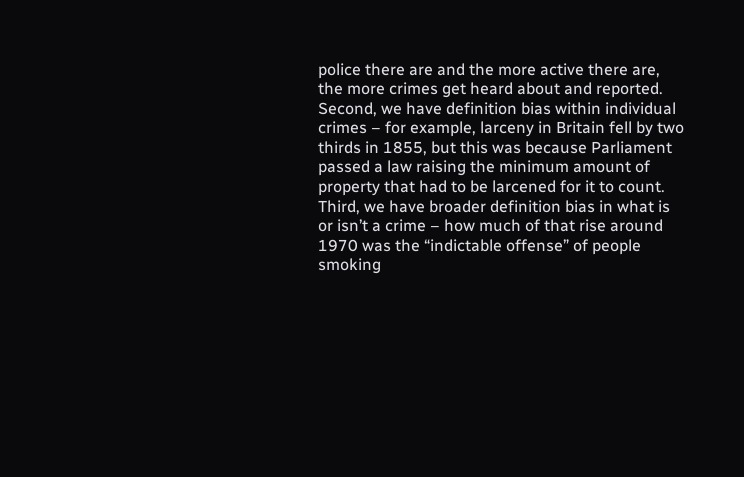police there are and the more active there are, the more crimes get heard about and reported. Second, we have definition bias within individual crimes – for example, larceny in Britain fell by two thirds in 1855, but this was because Parliament passed a law raising the minimum amount of property that had to be larcened for it to count. Third, we have broader definition bias in what is or isn’t a crime – how much of that rise around 1970 was the “indictable offense” of people smoking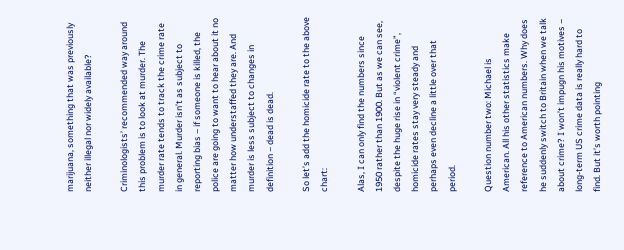marijuana, something that was previously neither illegal nor widely available?

Criminologists’ recommended way around this problem is to look at murder. The murder rate tends to track the crime rate in general. Murder isn’t as subject to reporting bias – if someone is killed, the police are going to want to hear about it no matter how understaffed they are. And murder is less subject to changes in definition – dead is dead.

So let’s add the homicide rate to the above chart:

Alas, I can only find the numbers since 1950 rather than 1900. But as we can see, despite the huge rise in “violent crime”, homicide rates stay very steady and perhaps even decline a little over that period.

Question number two: Michael is American. All his other statistics make reference to American numbers. Why does he suddenly switch to Britain when we talk about crime? I won’t impugn his motives – long-term US crime data is really hard to find. But it’s worth pointing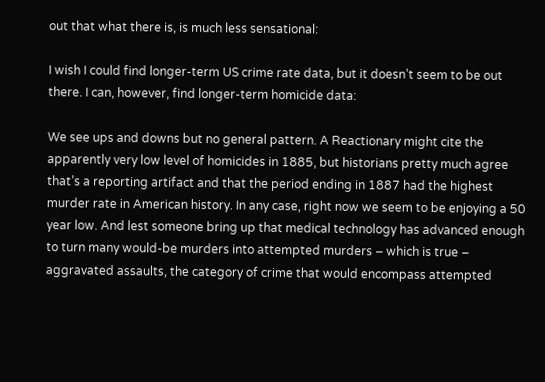out that what there is, is much less sensational:

I wish I could find longer-term US crime rate data, but it doesn’t seem to be out there. I can, however, find longer-term homicide data:

We see ups and downs but no general pattern. A Reactionary might cite the apparently very low level of homicides in 1885, but historians pretty much agree that’s a reporting artifact and that the period ending in 1887 had the highest murder rate in American history. In any case, right now we seem to be enjoying a 50 year low. And lest someone bring up that medical technology has advanced enough to turn many would-be murders into attempted murders – which is true – aggravated assaults, the category of crime that would encompass attempted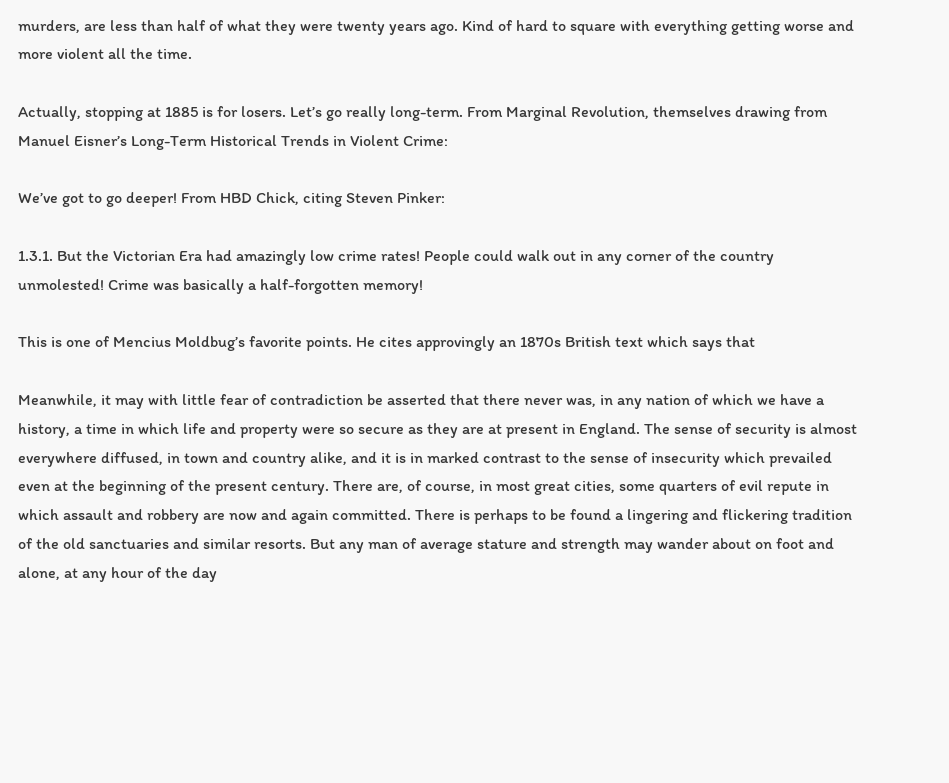murders, are less than half of what they were twenty years ago. Kind of hard to square with everything getting worse and more violent all the time.

Actually, stopping at 1885 is for losers. Let’s go really long-term. From Marginal Revolution, themselves drawing from Manuel Eisner’s Long-Term Historical Trends in Violent Crime:

We’ve got to go deeper! From HBD Chick, citing Steven Pinker:

1.3.1. But the Victorian Era had amazingly low crime rates! People could walk out in any corner of the country unmolested! Crime was basically a half-forgotten memory!

This is one of Mencius Moldbug’s favorite points. He cites approvingly an 1870s British text which says that

Meanwhile, it may with little fear of contradiction be asserted that there never was, in any nation of which we have a history, a time in which life and property were so secure as they are at present in England. The sense of security is almost everywhere diffused, in town and country alike, and it is in marked contrast to the sense of insecurity which prevailed even at the beginning of the present century. There are, of course, in most great cities, some quarters of evil repute in which assault and robbery are now and again committed. There is perhaps to be found a lingering and flickering tradition of the old sanctuaries and similar resorts. But any man of average stature and strength may wander about on foot and alone, at any hour of the day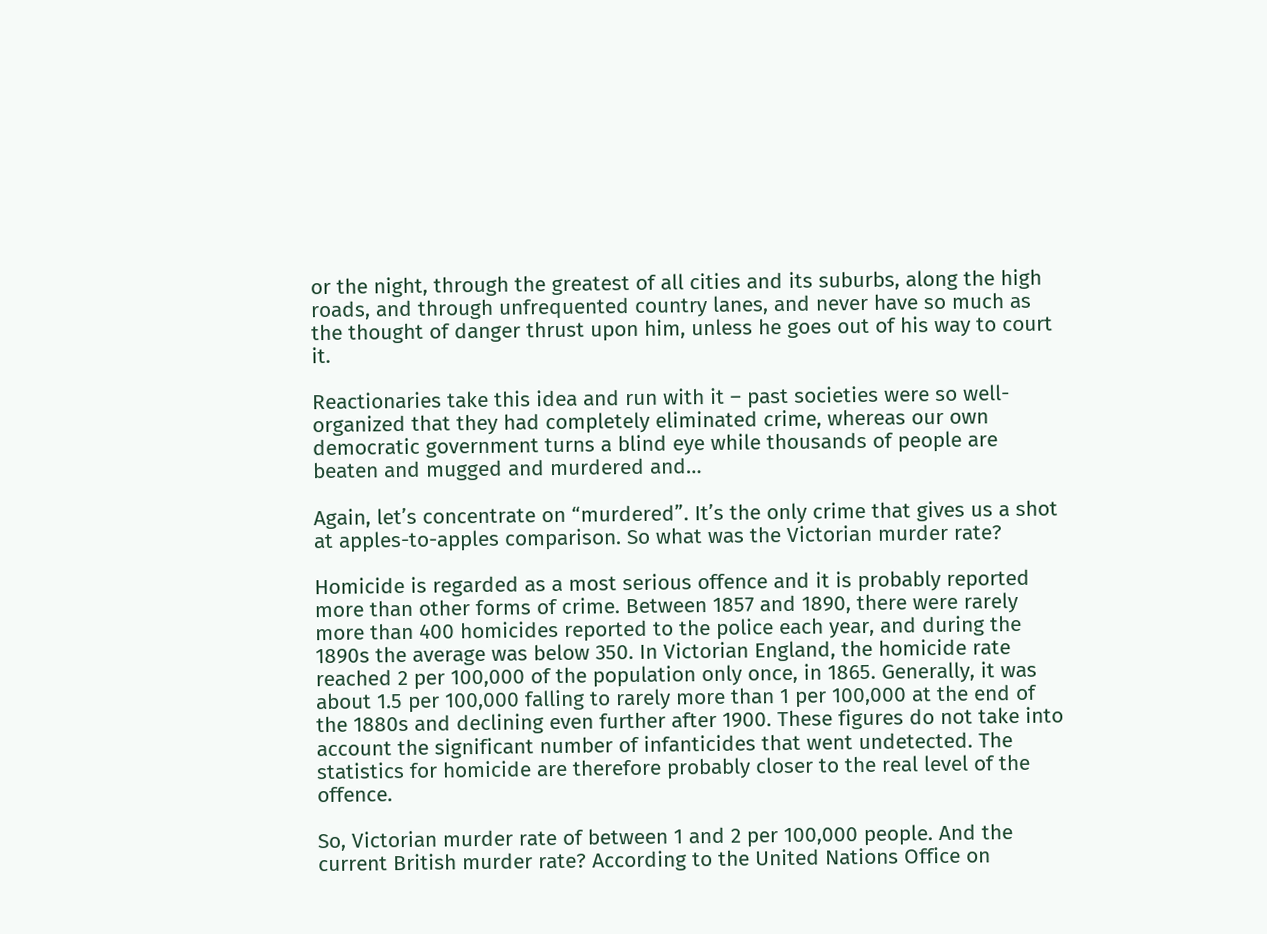or the night, through the greatest of all cities and its suburbs, along the high roads, and through unfrequented country lanes, and never have so much as the thought of danger thrust upon him, unless he goes out of his way to court it.

Reactionaries take this idea and run with it – past societies were so well-organized that they had completely eliminated crime, whereas our own democratic government turns a blind eye while thousands of people are beaten and mugged and murdered and…

Again, let’s concentrate on “murdered”. It’s the only crime that gives us a shot at apples-to-apples comparison. So what was the Victorian murder rate?

Homicide is regarded as a most serious offence and it is probably reported more than other forms of crime. Between 1857 and 1890, there were rarely more than 400 homicides reported to the police each year, and during the 1890s the average was below 350. In Victorian England, the homicide rate reached 2 per 100,000 of the population only once, in 1865. Generally, it was about 1.5 per 100,000 falling to rarely more than 1 per 100,000 at the end of the 1880s and declining even further after 1900. These figures do not take into account the significant number of infanticides that went undetected. The statistics for homicide are therefore probably closer to the real level of the offence.

So, Victorian murder rate of between 1 and 2 per 100,000 people. And the current British murder rate? According to the United Nations Office on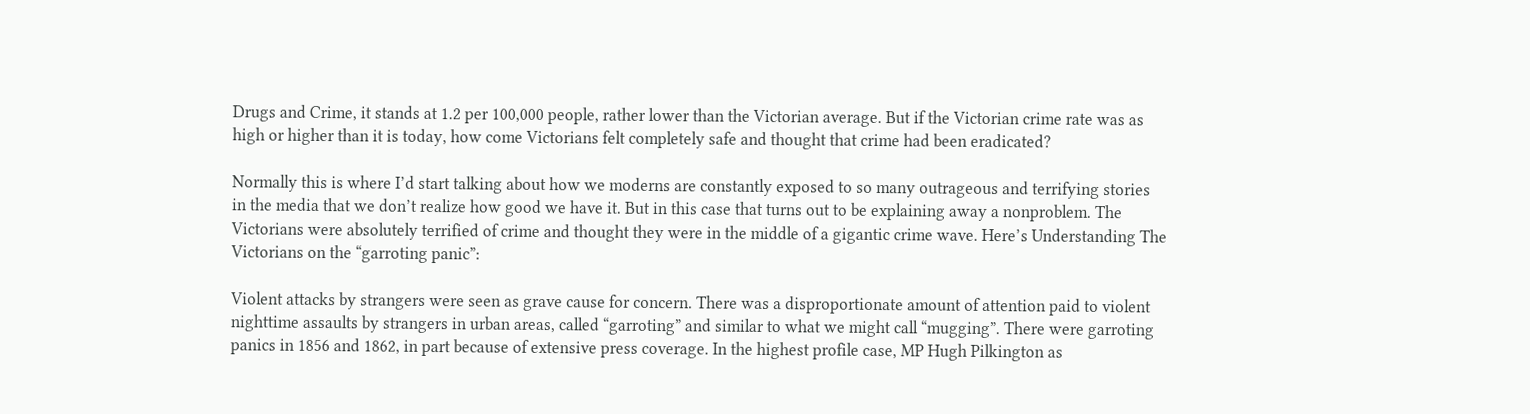Drugs and Crime, it stands at 1.2 per 100,000 people, rather lower than the Victorian average. But if the Victorian crime rate was as high or higher than it is today, how come Victorians felt completely safe and thought that crime had been eradicated?

Normally this is where I’d start talking about how we moderns are constantly exposed to so many outrageous and terrifying stories in the media that we don’t realize how good we have it. But in this case that turns out to be explaining away a nonproblem. The Victorians were absolutely terrified of crime and thought they were in the middle of a gigantic crime wave. Here’s Understanding The Victorians on the “garroting panic”:

Violent attacks by strangers were seen as grave cause for concern. There was a disproportionate amount of attention paid to violent nighttime assaults by strangers in urban areas, called “garroting” and similar to what we might call “mugging”. There were garroting panics in 1856 and 1862, in part because of extensive press coverage. In the highest profile case, MP Hugh Pilkington as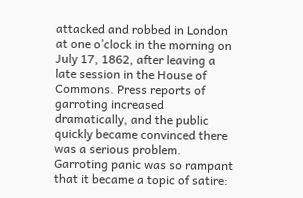attacked and robbed in London at one o’clock in the morning on July 17, 1862, after leaving a late session in the House of Commons. Press reports of garroting increased dramatically, and the public quickly became convinced there was a serious problem. Garroting panic was so rampant that it became a topic of satire: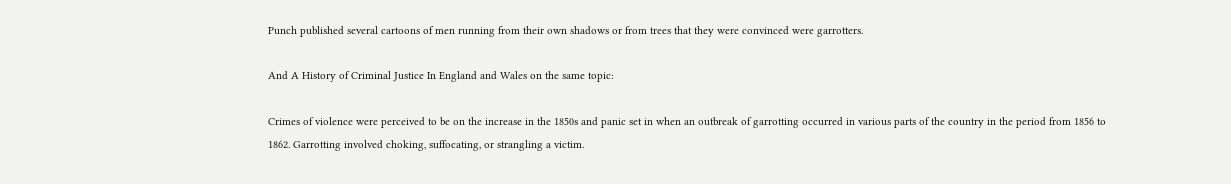Punch published several cartoons of men running from their own shadows or from trees that they were convinced were garrotters.

And A History of Criminal Justice In England and Wales on the same topic:

Crimes of violence were perceived to be on the increase in the 1850s and panic set in when an outbreak of garrotting occurred in various parts of the country in the period from 1856 to 1862. Garrotting involved choking, suffocating, or strangling a victim.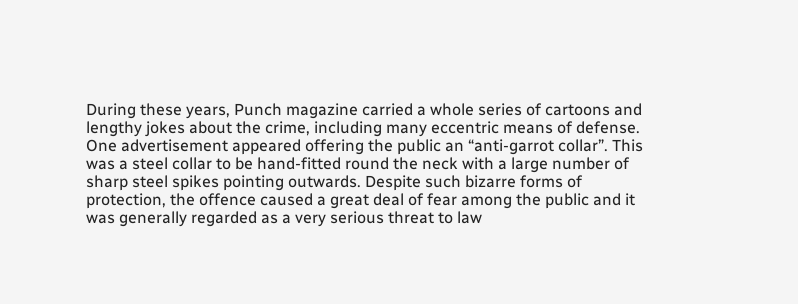During these years, Punch magazine carried a whole series of cartoons and lengthy jokes about the crime, including many eccentric means of defense. One advertisement appeared offering the public an “anti-garrot collar”. This was a steel collar to be hand-fitted round the neck with a large number of sharp steel spikes pointing outwards. Despite such bizarre forms of protection, the offence caused a great deal of fear among the public and it was generally regarded as a very serious threat to law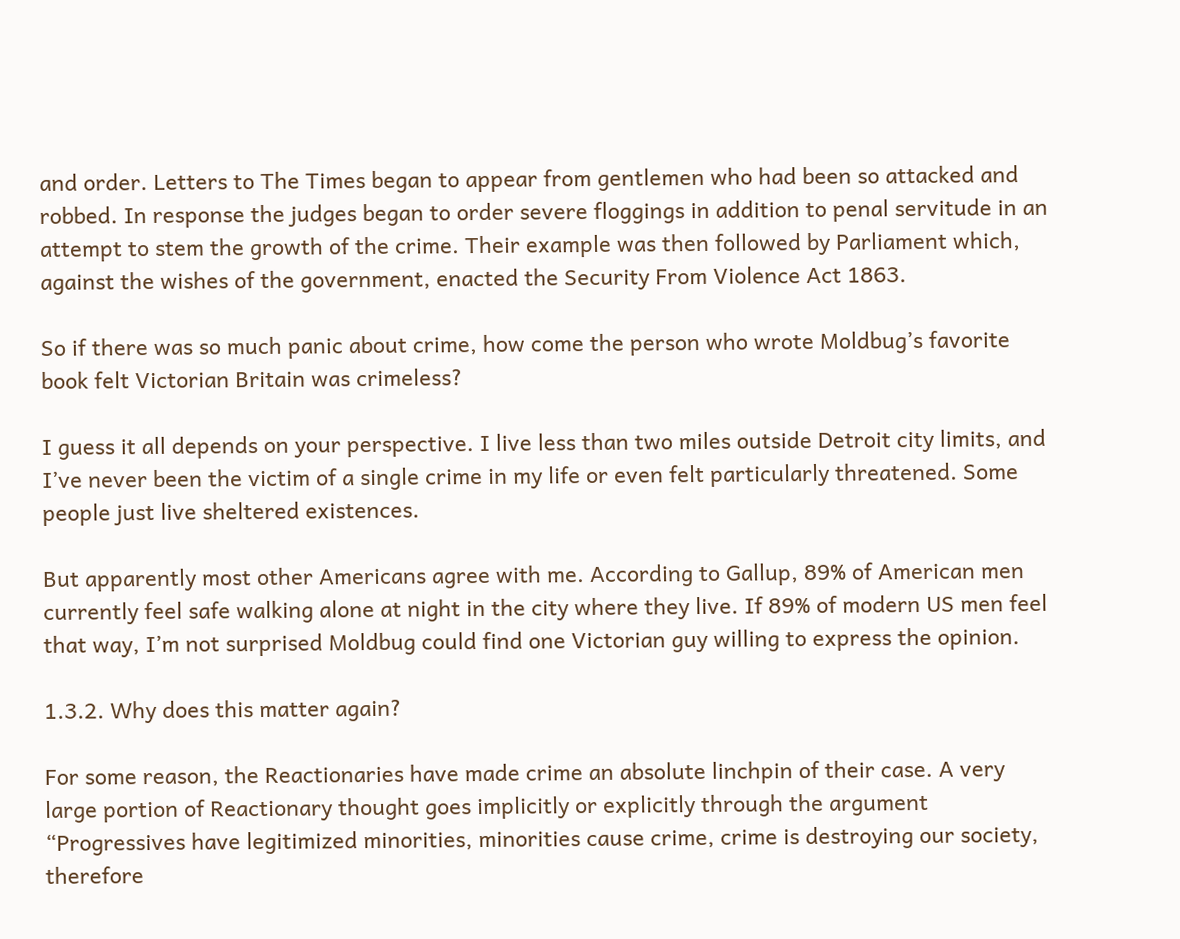and order. Letters to The Times began to appear from gentlemen who had been so attacked and robbed. In response the judges began to order severe floggings in addition to penal servitude in an attempt to stem the growth of the crime. Their example was then followed by Parliament which, against the wishes of the government, enacted the Security From Violence Act 1863.

So if there was so much panic about crime, how come the person who wrote Moldbug’s favorite book felt Victorian Britain was crimeless?

I guess it all depends on your perspective. I live less than two miles outside Detroit city limits, and I’ve never been the victim of a single crime in my life or even felt particularly threatened. Some people just live sheltered existences.

But apparently most other Americans agree with me. According to Gallup, 89% of American men currently feel safe walking alone at night in the city where they live. If 89% of modern US men feel that way, I’m not surprised Moldbug could find one Victorian guy willing to express the opinion.

1.3.2. Why does this matter again?

For some reason, the Reactionaries have made crime an absolute linchpin of their case. A very large portion of Reactionary thought goes implicitly or explicitly through the argument “Progressives have legitimized minorities, minorities cause crime, crime is destroying our society, therefore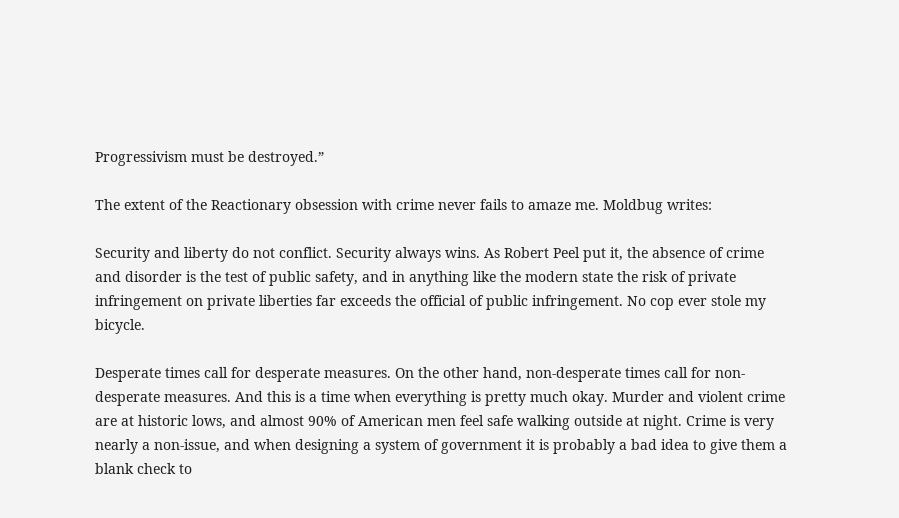Progressivism must be destroyed.”

The extent of the Reactionary obsession with crime never fails to amaze me. Moldbug writes:

Security and liberty do not conflict. Security always wins. As Robert Peel put it, the absence of crime and disorder is the test of public safety, and in anything like the modern state the risk of private infringement on private liberties far exceeds the official of public infringement. No cop ever stole my bicycle.

Desperate times call for desperate measures. On the other hand, non-desperate times call for non-desperate measures. And this is a time when everything is pretty much okay. Murder and violent crime are at historic lows, and almost 90% of American men feel safe walking outside at night. Crime is very nearly a non-issue, and when designing a system of government it is probably a bad idea to give them a blank check to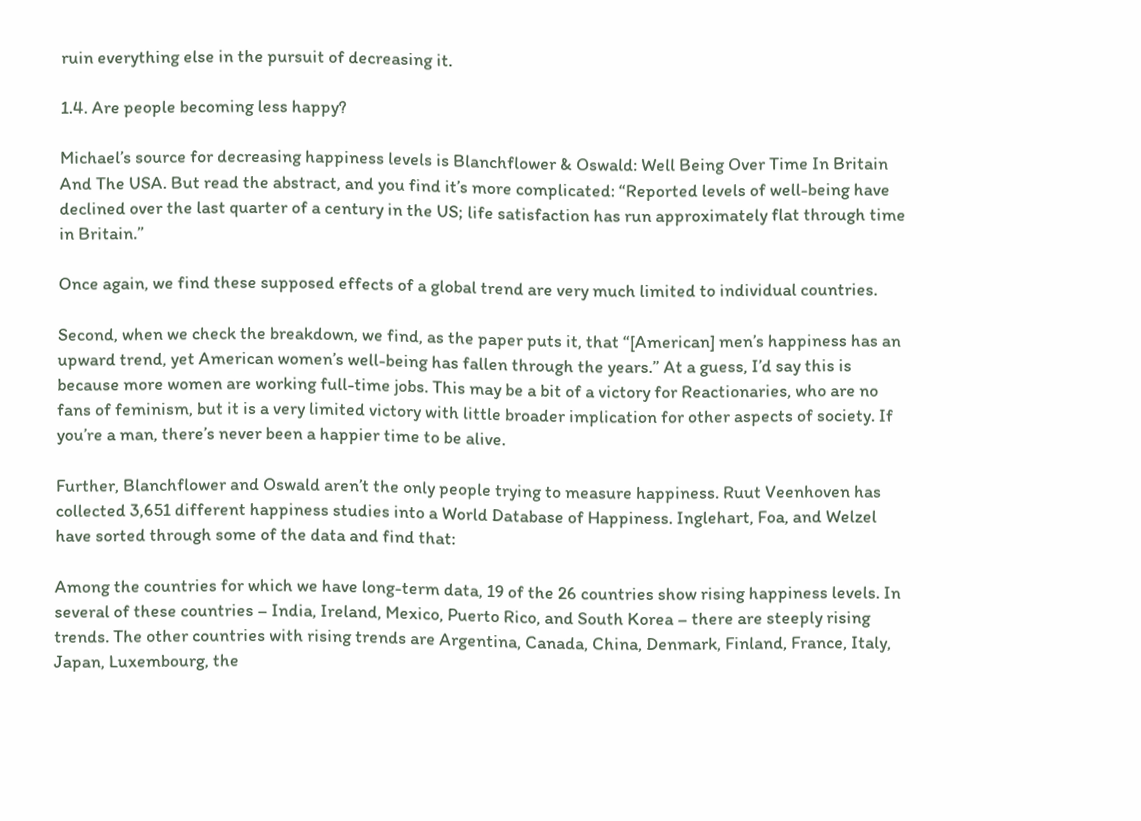ruin everything else in the pursuit of decreasing it.

1.4. Are people becoming less happy?

Michael’s source for decreasing happiness levels is Blanchflower & Oswald: Well Being Over Time In Britain And The USA. But read the abstract, and you find it’s more complicated: “Reported levels of well-being have declined over the last quarter of a century in the US; life satisfaction has run approximately flat through time in Britain.”

Once again, we find these supposed effects of a global trend are very much limited to individual countries.

Second, when we check the breakdown, we find, as the paper puts it, that “[American] men’s happiness has an upward trend, yet American women’s well-being has fallen through the years.” At a guess, I’d say this is because more women are working full-time jobs. This may be a bit of a victory for Reactionaries, who are no fans of feminism, but it is a very limited victory with little broader implication for other aspects of society. If you’re a man, there’s never been a happier time to be alive.

Further, Blanchflower and Oswald aren’t the only people trying to measure happiness. Ruut Veenhoven has collected 3,651 different happiness studies into a World Database of Happiness. Inglehart, Foa, and Welzel have sorted through some of the data and find that:

Among the countries for which we have long-term data, 19 of the 26 countries show rising happiness levels. In several of these countries – India, Ireland, Mexico, Puerto Rico, and South Korea – there are steeply rising trends. The other countries with rising trends are Argentina, Canada, China, Denmark, Finland, France, Italy, Japan, Luxembourg, the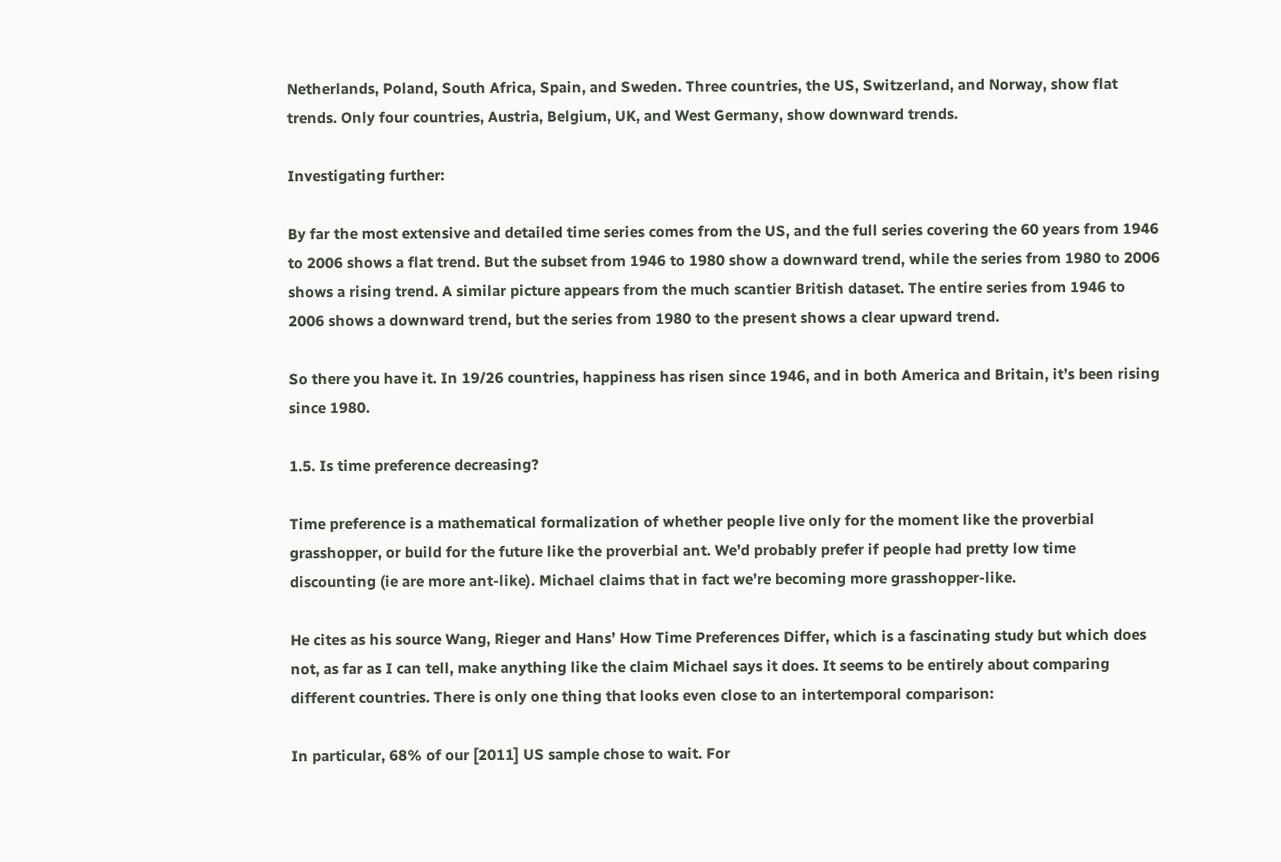Netherlands, Poland, South Africa, Spain, and Sweden. Three countries, the US, Switzerland, and Norway, show flat trends. Only four countries, Austria, Belgium, UK, and West Germany, show downward trends.

Investigating further:

By far the most extensive and detailed time series comes from the US, and the full series covering the 60 years from 1946 to 2006 shows a flat trend. But the subset from 1946 to 1980 show a downward trend, while the series from 1980 to 2006 shows a rising trend. A similar picture appears from the much scantier British dataset. The entire series from 1946 to 2006 shows a downward trend, but the series from 1980 to the present shows a clear upward trend.

So there you have it. In 19/26 countries, happiness has risen since 1946, and in both America and Britain, it’s been rising since 1980.

1.5. Is time preference decreasing?

Time preference is a mathematical formalization of whether people live only for the moment like the proverbial grasshopper, or build for the future like the proverbial ant. We’d probably prefer if people had pretty low time discounting (ie are more ant-like). Michael claims that in fact we’re becoming more grasshopper-like.

He cites as his source Wang, Rieger and Hans’ How Time Preferences Differ, which is a fascinating study but which does not, as far as I can tell, make anything like the claim Michael says it does. It seems to be entirely about comparing different countries. There is only one thing that looks even close to an intertemporal comparison:

In particular, 68% of our [2011] US sample chose to wait. For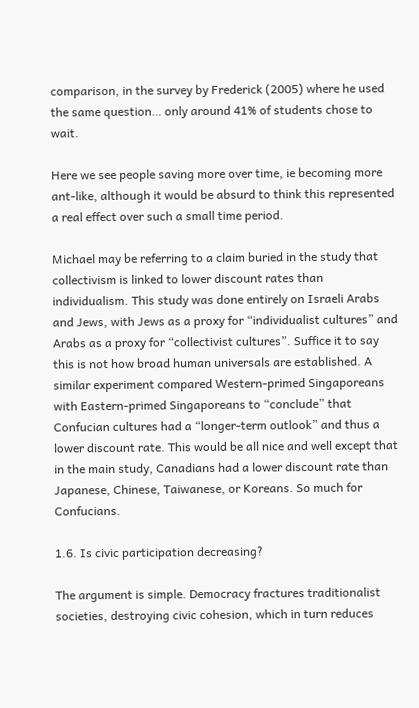comparison, in the survey by Frederick (2005) where he used the same question… only around 41% of students chose to wait.

Here we see people saving more over time, ie becoming more ant-like, although it would be absurd to think this represented a real effect over such a small time period.

Michael may be referring to a claim buried in the study that collectivism is linked to lower discount rates than individualism. This study was done entirely on Israeli Arabs and Jews, with Jews as a proxy for “individualist cultures” and Arabs as a proxy for “collectivist cultures”. Suffice it to say this is not how broad human universals are established. A similar experiment compared Western-primed Singaporeans with Eastern-primed Singaporeans to “conclude” that Confucian cultures had a “longer-term outlook” and thus a lower discount rate. This would be all nice and well except that in the main study, Canadians had a lower discount rate than Japanese, Chinese, Taiwanese, or Koreans. So much for Confucians.

1.6. Is civic participation decreasing?

The argument is simple. Democracy fractures traditionalist societies, destroying civic cohesion, which in turn reduces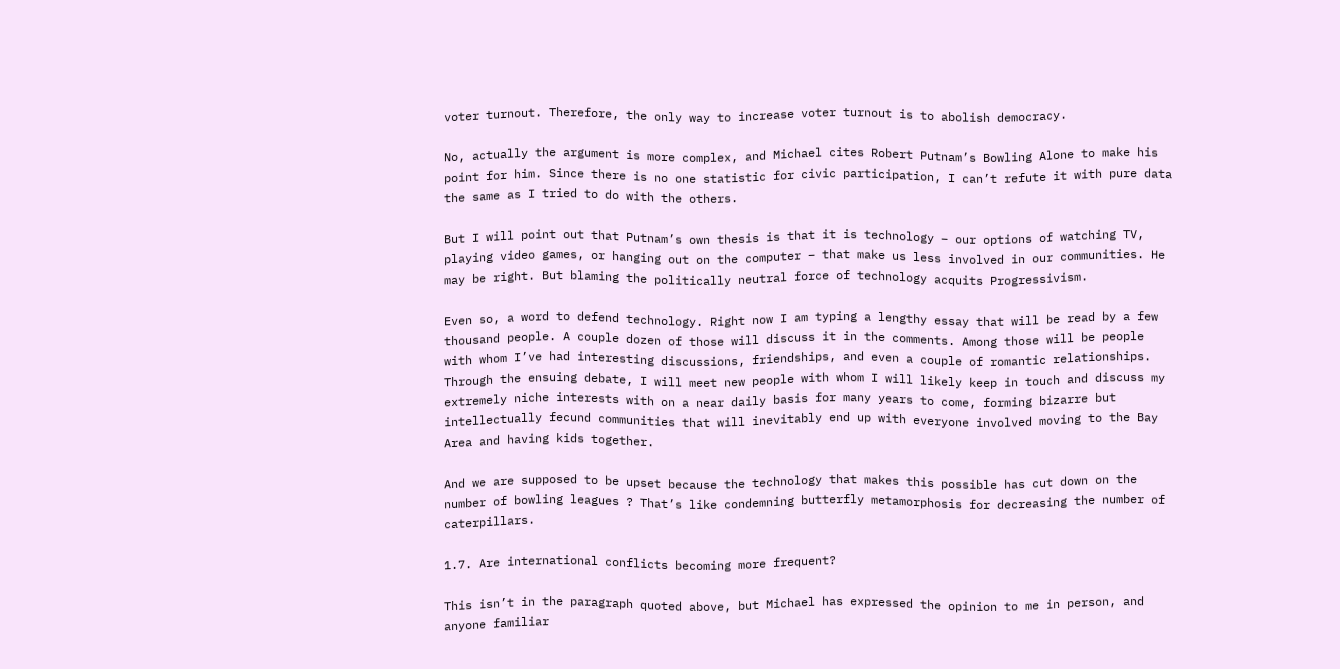voter turnout. Therefore, the only way to increase voter turnout is to abolish democracy.

No, actually the argument is more complex, and Michael cites Robert Putnam’s Bowling Alone to make his point for him. Since there is no one statistic for civic participation, I can’t refute it with pure data the same as I tried to do with the others.

But I will point out that Putnam’s own thesis is that it is technology – our options of watching TV, playing video games, or hanging out on the computer – that make us less involved in our communities. He may be right. But blaming the politically neutral force of technology acquits Progressivism.

Even so, a word to defend technology. Right now I am typing a lengthy essay that will be read by a few thousand people. A couple dozen of those will discuss it in the comments. Among those will be people with whom I’ve had interesting discussions, friendships, and even a couple of romantic relationships. Through the ensuing debate, I will meet new people with whom I will likely keep in touch and discuss my extremely niche interests with on a near daily basis for many years to come, forming bizarre but intellectually fecund communities that will inevitably end up with everyone involved moving to the Bay Area and having kids together.

And we are supposed to be upset because the technology that makes this possible has cut down on the number of bowling leagues ? That’s like condemning butterfly metamorphosis for decreasing the number of caterpillars.

1.7. Are international conflicts becoming more frequent?

This isn’t in the paragraph quoted above, but Michael has expressed the opinion to me in person, and anyone familiar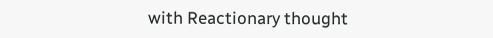with Reactionary thought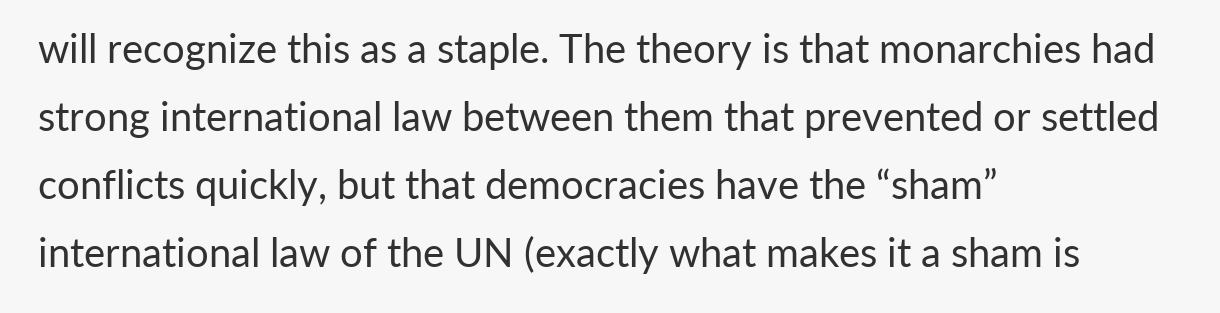will recognize this as a staple. The theory is that monarchies had strong international law between them that prevented or settled conflicts quickly, but that democracies have the “sham” international law of the UN (exactly what makes it a sham is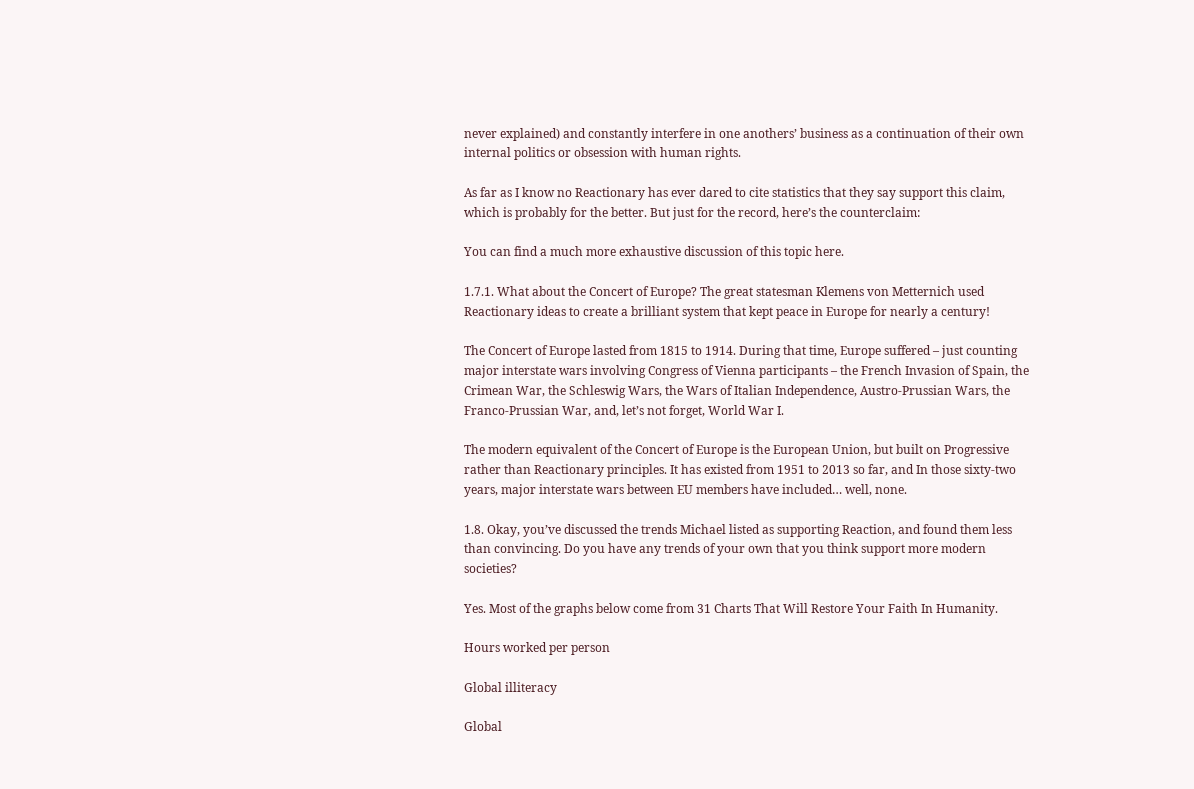never explained) and constantly interfere in one anothers’ business as a continuation of their own internal politics or obsession with human rights.

As far as I know no Reactionary has ever dared to cite statistics that they say support this claim, which is probably for the better. But just for the record, here’s the counterclaim:

You can find a much more exhaustive discussion of this topic here.

1.7.1. What about the Concert of Europe? The great statesman Klemens von Metternich used Reactionary ideas to create a brilliant system that kept peace in Europe for nearly a century!

The Concert of Europe lasted from 1815 to 1914. During that time, Europe suffered – just counting major interstate wars involving Congress of Vienna participants – the French Invasion of Spain, the Crimean War, the Schleswig Wars, the Wars of Italian Independence, Austro-Prussian Wars, the Franco-Prussian War, and, let’s not forget, World War I.

The modern equivalent of the Concert of Europe is the European Union, but built on Progressive rather than Reactionary principles. It has existed from 1951 to 2013 so far, and In those sixty-two years, major interstate wars between EU members have included… well, none.

1.8. Okay, you’ve discussed the trends Michael listed as supporting Reaction, and found them less than convincing. Do you have any trends of your own that you think support more modern societies?

Yes. Most of the graphs below come from 31 Charts That Will Restore Your Faith In Humanity.

Hours worked per person

Global illiteracy

Global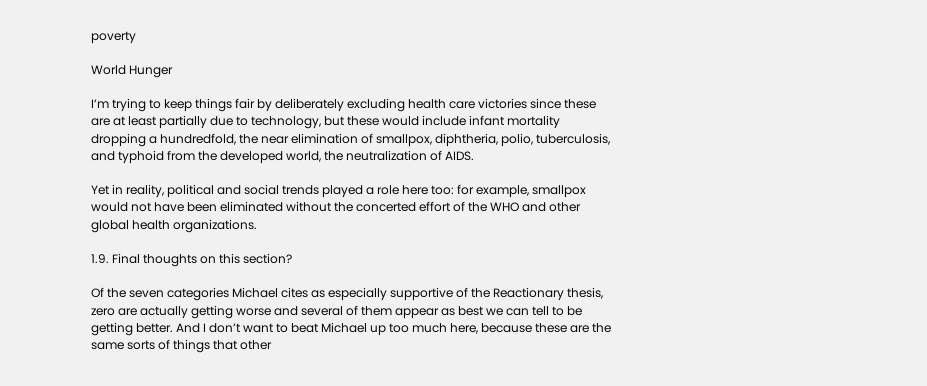poverty

World Hunger

I’m trying to keep things fair by deliberately excluding health care victories since these are at least partially due to technology, but these would include infant mortality dropping a hundredfold, the near elimination of smallpox, diphtheria, polio, tuberculosis, and typhoid from the developed world, the neutralization of AIDS.

Yet in reality, political and social trends played a role here too: for example, smallpox would not have been eliminated without the concerted effort of the WHO and other global health organizations.

1.9. Final thoughts on this section?

Of the seven categories Michael cites as especially supportive of the Reactionary thesis, zero are actually getting worse and several of them appear as best we can tell to be getting better. And I don’t want to beat Michael up too much here, because these are the same sorts of things that other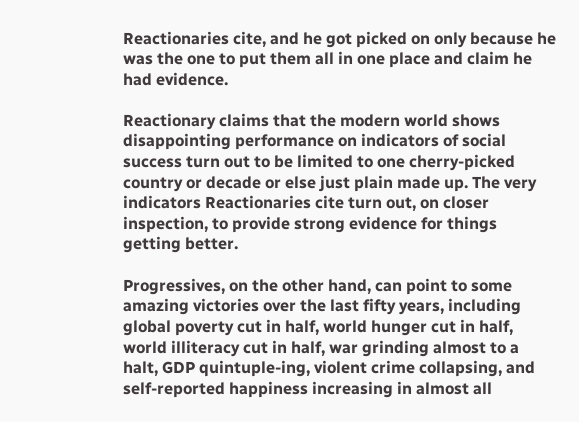Reactionaries cite, and he got picked on only because he was the one to put them all in one place and claim he had evidence.

Reactionary claims that the modern world shows disappointing performance on indicators of social success turn out to be limited to one cherry-picked country or decade or else just plain made up. The very indicators Reactionaries cite turn out, on closer inspection, to provide strong evidence for things getting better.

Progressives, on the other hand, can point to some amazing victories over the last fifty years, including global poverty cut in half, world hunger cut in half, world illiteracy cut in half, war grinding almost to a halt, GDP quintuple-ing, violent crime collapsing, and self-reported happiness increasing in almost all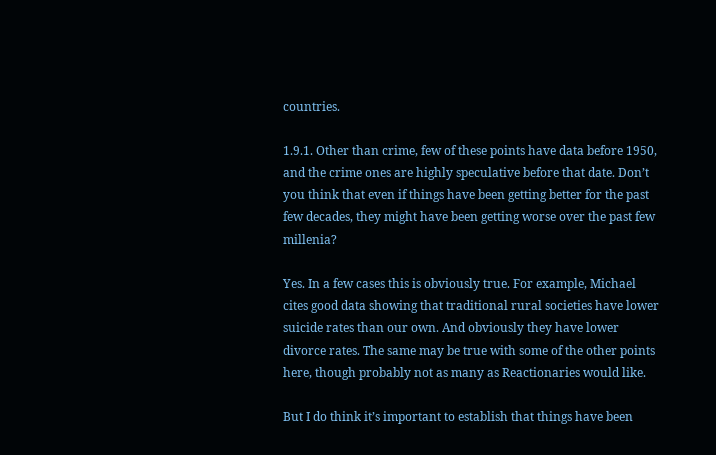countries.

1.9.1. Other than crime, few of these points have data before 1950, and the crime ones are highly speculative before that date. Don’t you think that even if things have been getting better for the past few decades, they might have been getting worse over the past few millenia?

Yes. In a few cases this is obviously true. For example, Michael cites good data showing that traditional rural societies have lower suicide rates than our own. And obviously they have lower divorce rates. The same may be true with some of the other points here, though probably not as many as Reactionaries would like.

But I do think it’s important to establish that things have been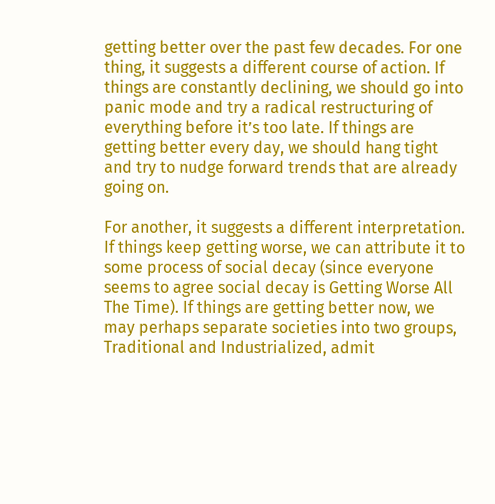getting better over the past few decades. For one thing, it suggests a different course of action. If things are constantly declining, we should go into panic mode and try a radical restructuring of everything before it’s too late. If things are getting better every day, we should hang tight and try to nudge forward trends that are already going on.

For another, it suggests a different interpretation. If things keep getting worse, we can attribute it to some process of social decay (since everyone seems to agree social decay is Getting Worse All The Time). If things are getting better now, we may perhaps separate societies into two groups, Traditional and Industrialized, admit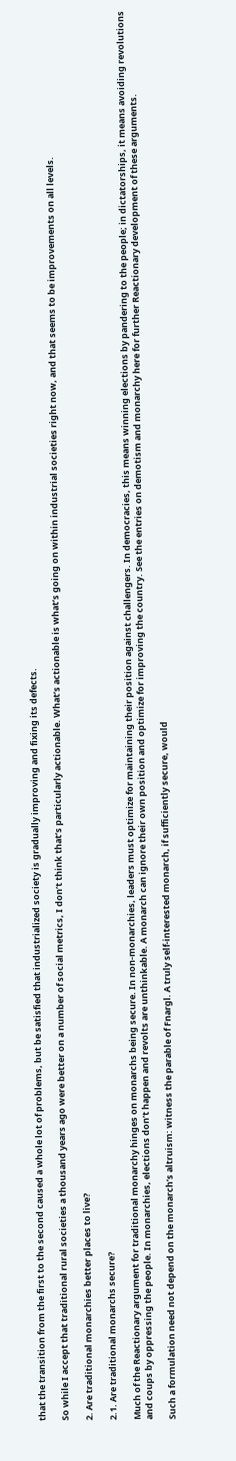that the transition from the first to the second caused a whole lot of problems, but be satisfied that industrialized society is gradually improving and fixing its defects.

So while I accept that traditional rural societies a thousand years ago were better on a number of social metrics, I don’t think that’s particularly actionable. What’s actionable is what’s going on within industrial societies right now, and that seems to be improvements on all levels.

2. Are traditional monarchies better places to live?

2.1. Are traditional monarchs secure?

Much of the Reactionary argument for traditional monarchy hinges on monarchs being secure. In non-monarchies, leaders must optimize for maintaining their position against challengers. In democracies, this means winning elections by pandering to the people; in dictatorships, it means avoiding revolutions and coups by oppressing the people. In monarchies, elections don’t happen and revolts are unthinkable. A monarch can ignore their own position and optimize for improving the country. See the entries on demotism and monarchy here for further Reactionary development of these arguments.

Such a formulation need not depend on the monarch’s altruism: witness the parable of Fnargl. A truly self-interested monarch, if sufficiently secure, would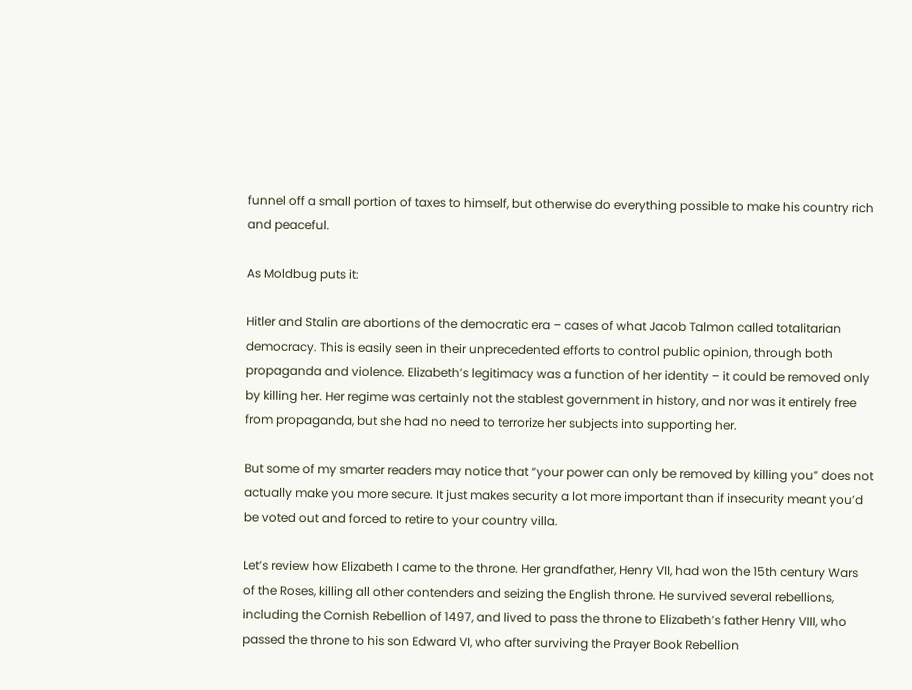funnel off a small portion of taxes to himself, but otherwise do everything possible to make his country rich and peaceful.

As Moldbug puts it:

Hitler and Stalin are abortions of the democratic era – cases of what Jacob Talmon called totalitarian democracy. This is easily seen in their unprecedented efforts to control public opinion, through both propaganda and violence. Elizabeth’s legitimacy was a function of her identity – it could be removed only by killing her. Her regime was certainly not the stablest government in history, and nor was it entirely free from propaganda, but she had no need to terrorize her subjects into supporting her.

But some of my smarter readers may notice that “your power can only be removed by killing you” does not actually make you more secure. It just makes security a lot more important than if insecurity meant you’d be voted out and forced to retire to your country villa.

Let’s review how Elizabeth I came to the throne. Her grandfather, Henry VII, had won the 15th century Wars of the Roses, killing all other contenders and seizing the English throne. He survived several rebellions, including the Cornish Rebellion of 1497, and lived to pass the throne to Elizabeth’s father Henry VIII, who passed the throne to his son Edward VI, who after surviving the Prayer Book Rebellion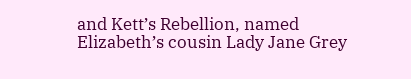and Kett’s Rebellion, named Elizabeth’s cousin Lady Jane Grey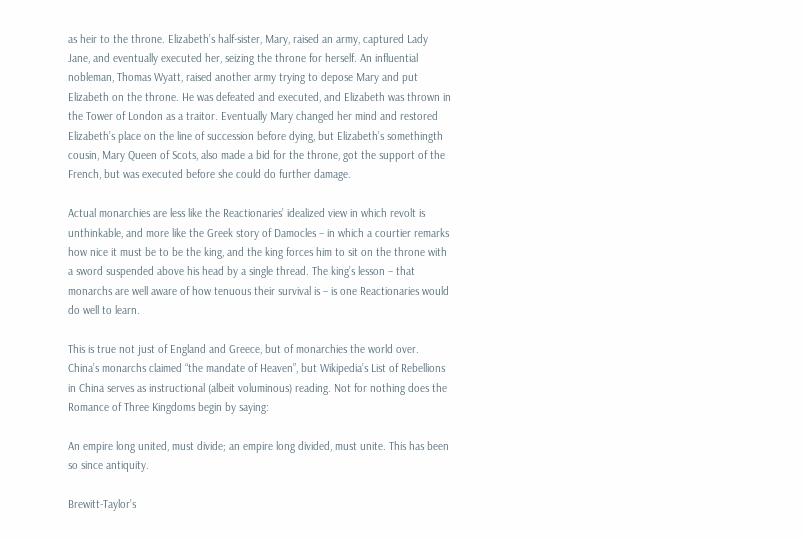as heir to the throne. Elizabeth’s half-sister, Mary, raised an army, captured Lady Jane, and eventually executed her, seizing the throne for herself. An influential nobleman, Thomas Wyatt, raised another army trying to depose Mary and put Elizabeth on the throne. He was defeated and executed, and Elizabeth was thrown in the Tower of London as a traitor. Eventually Mary changed her mind and restored Elizabeth’s place on the line of succession before dying, but Elizabeth’s somethingth cousin, Mary Queen of Scots, also made a bid for the throne, got the support of the French, but was executed before she could do further damage.

Actual monarchies are less like the Reactionaries’ idealized view in which revolt is unthinkable, and more like the Greek story of Damocles – in which a courtier remarks how nice it must be to be the king, and the king forces him to sit on the throne with a sword suspended above his head by a single thread. The king’s lesson – that monarchs are well aware of how tenuous their survival is – is one Reactionaries would do well to learn.

This is true not just of England and Greece, but of monarchies the world over. China’s monarchs claimed “the mandate of Heaven”, but Wikipedia’s List of Rebellions in China serves as instructional (albeit voluminous) reading. Not for nothing does the Romance of Three Kingdoms begin by saying:

An empire long united, must divide; an empire long divided, must unite. This has been so since antiquity.

Brewitt-Taylor’s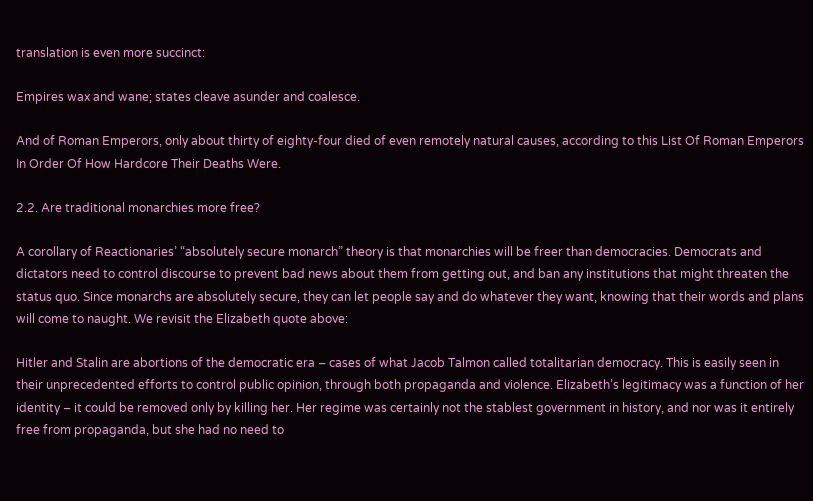translation is even more succinct:

Empires wax and wane; states cleave asunder and coalesce.

And of Roman Emperors, only about thirty of eighty-four died of even remotely natural causes, according to this List Of Roman Emperors In Order Of How Hardcore Their Deaths Were.

2.2. Are traditional monarchies more free?

A corollary of Reactionaries’ “absolutely secure monarch” theory is that monarchies will be freer than democracies. Democrats and dictators need to control discourse to prevent bad news about them from getting out, and ban any institutions that might threaten the status quo. Since monarchs are absolutely secure, they can let people say and do whatever they want, knowing that their words and plans will come to naught. We revisit the Elizabeth quote above:

Hitler and Stalin are abortions of the democratic era – cases of what Jacob Talmon called totalitarian democracy. This is easily seen in their unprecedented efforts to control public opinion, through both propaganda and violence. Elizabeth’s legitimacy was a function of her identity – it could be removed only by killing her. Her regime was certainly not the stablest government in history, and nor was it entirely free from propaganda, but she had no need to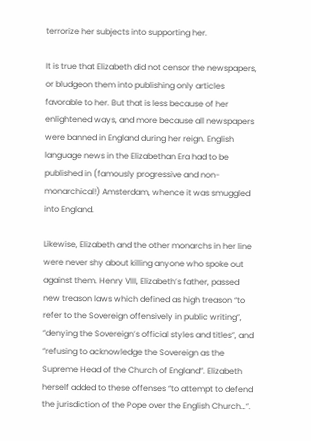terrorize her subjects into supporting her.

It is true that Elizabeth did not censor the newspapers, or bludgeon them into publishing only articles favorable to her. But that is less because of her enlightened ways, and more because all newspapers were banned in England during her reign. English language news in the Elizabethan Era had to be published in (famously progressive and non-monarchical!) Amsterdam, whence it was smuggled into England.

Likewise, Elizabeth and the other monarchs in her line were never shy about killing anyone who spoke out against them. Henry VIII, Elizabeth’s father, passed new treason laws which defined as high treason “to refer to the Sovereign offensively in public writing”, “denying the Sovereign’s official styles and titles”, and “refusing to acknowledge the Sovereign as the Supreme Head of the Church of England”. Elizabeth herself added to these offenses “to attempt to defend the jurisdiction of the Pope over the English Church…”.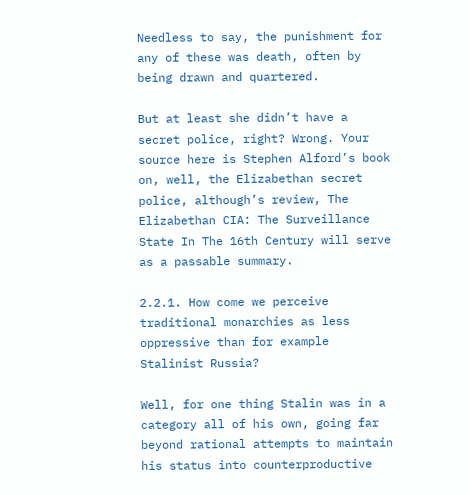Needless to say, the punishment for any of these was death, often by being drawn and quartered.

But at least she didn’t have a secret police, right? Wrong. Your source here is Stephen Alford’s book on, well, the Elizabethan secret police, although’s review, The Elizabethan CIA: The Surveillance State In The 16th Century will serve as a passable summary.

2.2.1. How come we perceive traditional monarchies as less oppressive than for example Stalinist Russia?

Well, for one thing Stalin was in a category all of his own, going far beyond rational attempts to maintain his status into counterproductive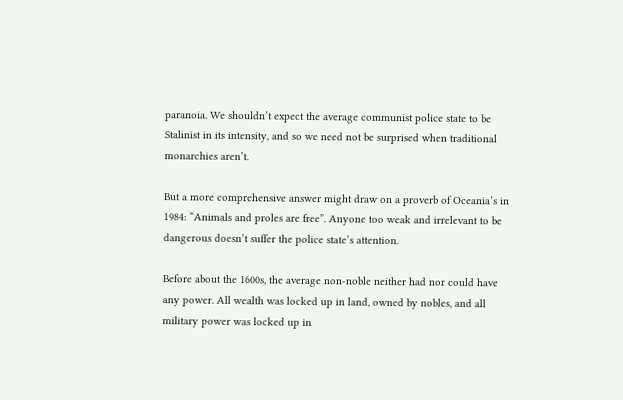paranoia. We shouldn’t expect the average communist police state to be Stalinist in its intensity, and so we need not be surprised when traditional monarchies aren’t.

But a more comprehensive answer might draw on a proverb of Oceania’s in 1984: “Animals and proles are free”. Anyone too weak and irrelevant to be dangerous doesn’t suffer the police state’s attention.

Before about the 1600s, the average non-noble neither had nor could have any power. All wealth was locked up in land, owned by nobles, and all military power was locked up in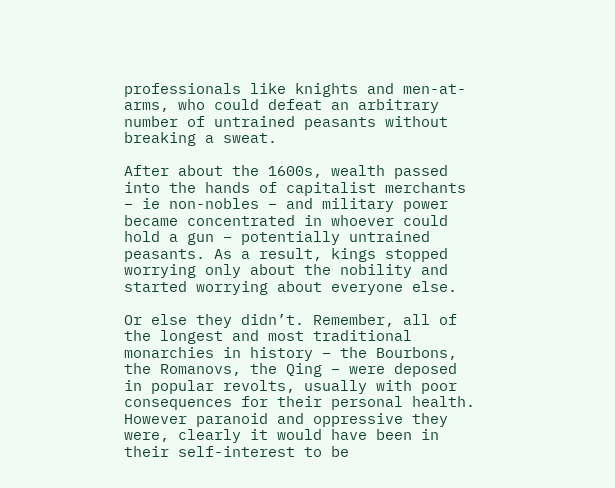professionals like knights and men-at-arms, who could defeat an arbitrary number of untrained peasants without breaking a sweat.

After about the 1600s, wealth passed into the hands of capitalist merchants – ie non-nobles – and military power became concentrated in whoever could hold a gun – potentially untrained peasants. As a result, kings stopped worrying only about the nobility and started worrying about everyone else.

Or else they didn’t. Remember, all of the longest and most traditional monarchies in history – the Bourbons, the Romanovs, the Qing – were deposed in popular revolts, usually with poor consequences for their personal health. However paranoid and oppressive they were, clearly it would have been in their self-interest to be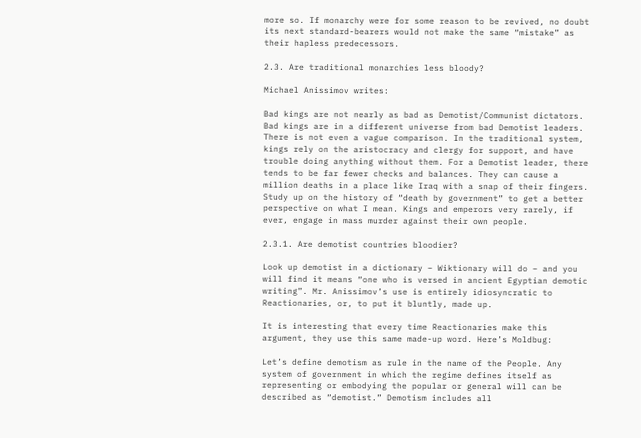more so. If monarchy were for some reason to be revived, no doubt its next standard-bearers would not make the same “mistake” as their hapless predecessors.

2.3. Are traditional monarchies less bloody?

Michael Anissimov writes:

Bad kings are not nearly as bad as Demotist/Communist dictators. Bad kings are in a different universe from bad Demotist leaders. There is not even a vague comparison. In the traditional system, kings rely on the aristocracy and clergy for support, and have trouble doing anything without them. For a Demotist leader, there tends to be far fewer checks and balances. They can cause a million deaths in a place like Iraq with a snap of their fingers. Study up on the history of “death by government” to get a better perspective on what I mean. Kings and emperors very rarely, if ever, engage in mass murder against their own people.

2.3.1. Are demotist countries bloodier?

Look up demotist in a dictionary – Wiktionary will do – and you will find it means “one who is versed in ancient Egyptian demotic writing”. Mr. Anissimov’s use is entirely idiosyncratic to Reactionaries, or, to put it bluntly, made up.

It is interesting that every time Reactionaries make this argument, they use this same made-up word. Here’s Moldbug:

Let’s define demotism as rule in the name of the People. Any system of government in which the regime defines itself as representing or embodying the popular or general will can be described as “demotist.” Demotism includes all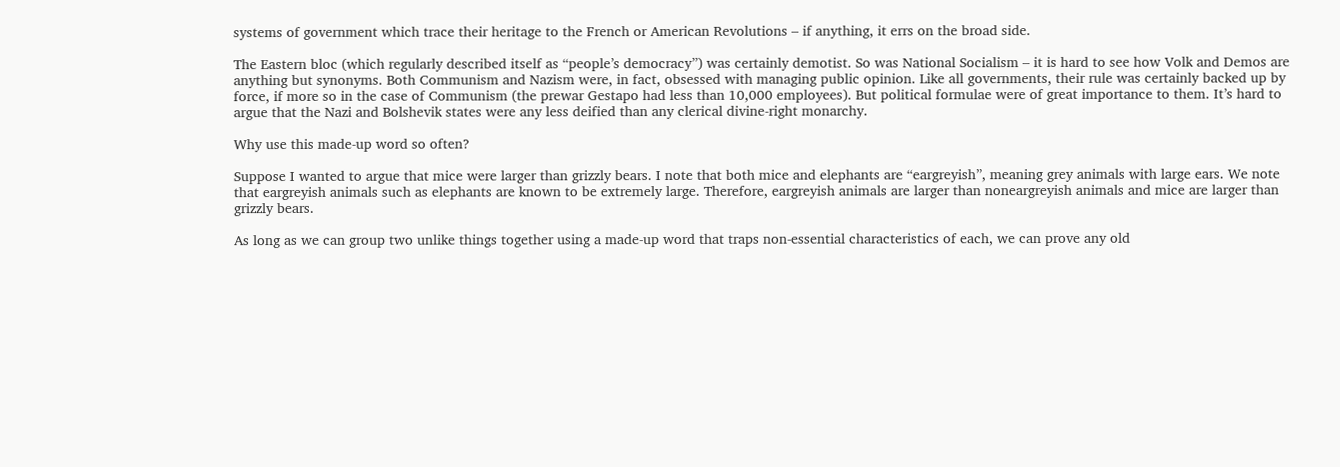systems of government which trace their heritage to the French or American Revolutions – if anything, it errs on the broad side.

The Eastern bloc (which regularly described itself as “people’s democracy”) was certainly demotist. So was National Socialism – it is hard to see how Volk and Demos are anything but synonyms. Both Communism and Nazism were, in fact, obsessed with managing public opinion. Like all governments, their rule was certainly backed up by force, if more so in the case of Communism (the prewar Gestapo had less than 10,000 employees). But political formulae were of great importance to them. It’s hard to argue that the Nazi and Bolshevik states were any less deified than any clerical divine-right monarchy.

Why use this made-up word so often?

Suppose I wanted to argue that mice were larger than grizzly bears. I note that both mice and elephants are “eargreyish”, meaning grey animals with large ears. We note that eargreyish animals such as elephants are known to be extremely large. Therefore, eargreyish animals are larger than noneargreyish animals and mice are larger than grizzly bears.

As long as we can group two unlike things together using a made-up word that traps non-essential characteristics of each, we can prove any old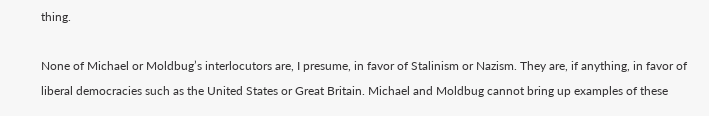thing.

None of Michael or Moldbug’s interlocutors are, I presume, in favor of Stalinism or Nazism. They are, if anything, in favor of liberal democracies such as the United States or Great Britain. Michael and Moldbug cannot bring up examples of these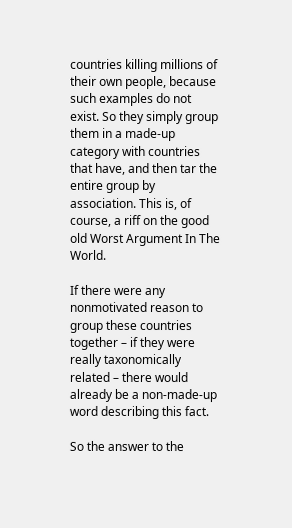countries killing millions of their own people, because such examples do not exist. So they simply group them in a made-up category with countries that have, and then tar the entire group by association. This is, of course, a riff on the good old Worst Argument In The World.

If there were any nonmotivated reason to group these countries together – if they were really taxonomically related – there would already be a non-made-up word describing this fact.

So the answer to the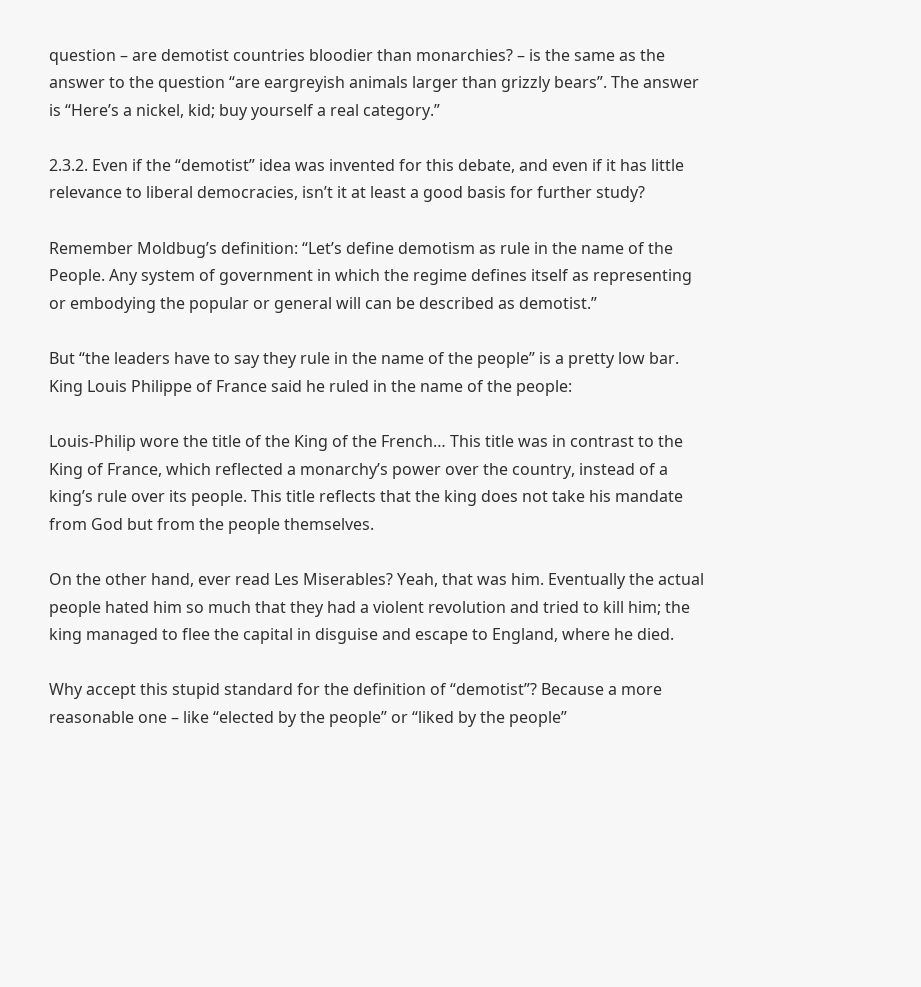question – are demotist countries bloodier than monarchies? – is the same as the answer to the question “are eargreyish animals larger than grizzly bears”. The answer is “Here’s a nickel, kid; buy yourself a real category.”

2.3.2. Even if the “demotist” idea was invented for this debate, and even if it has little relevance to liberal democracies, isn’t it at least a good basis for further study?

Remember Moldbug’s definition: “Let’s define demotism as rule in the name of the People. Any system of government in which the regime defines itself as representing or embodying the popular or general will can be described as demotist.”

But “the leaders have to say they rule in the name of the people” is a pretty low bar. King Louis Philippe of France said he ruled in the name of the people:

Louis-Philip wore the title of the King of the French… This title was in contrast to the King of France, which reflected a monarchy’s power over the country, instead of a king’s rule over its people. This title reflects that the king does not take his mandate from God but from the people themselves.

On the other hand, ever read Les Miserables? Yeah, that was him. Eventually the actual people hated him so much that they had a violent revolution and tried to kill him; the king managed to flee the capital in disguise and escape to England, where he died.

Why accept this stupid standard for the definition of “demotist”? Because a more reasonable one – like “elected by the people” or “liked by the people”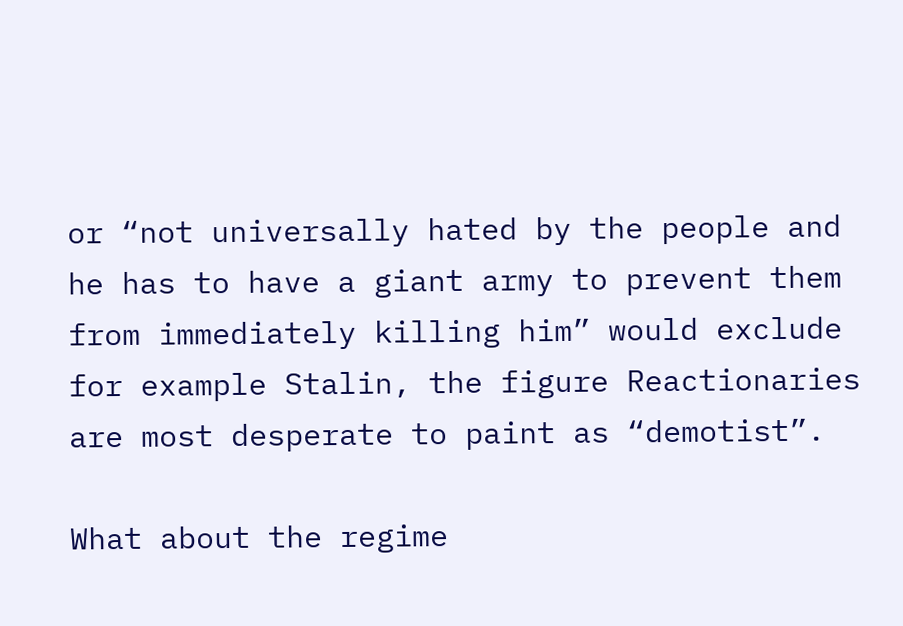or “not universally hated by the people and he has to have a giant army to prevent them from immediately killing him” would exclude for example Stalin, the figure Reactionaries are most desperate to paint as “demotist”.

What about the regime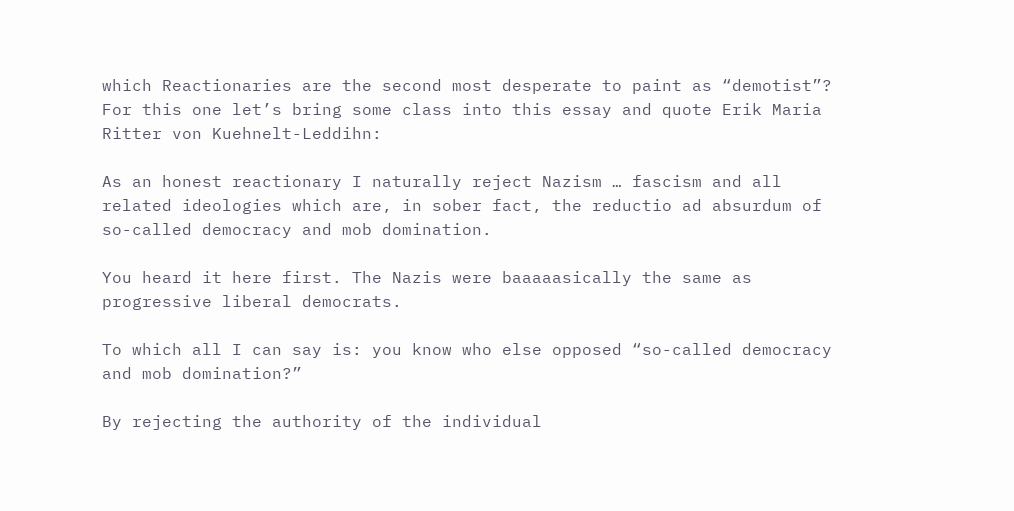which Reactionaries are the second most desperate to paint as “demotist”? For this one let’s bring some class into this essay and quote Erik Maria Ritter von Kuehnelt-Leddihn:

As an honest reactionary I naturally reject Nazism … fascism and all related ideologies which are, in sober fact, the reductio ad absurdum of so-called democracy and mob domination.

You heard it here first. The Nazis were baaaaasically the same as progressive liberal democrats.

To which all I can say is: you know who else opposed “so-called democracy and mob domination?”

By rejecting the authority of the individual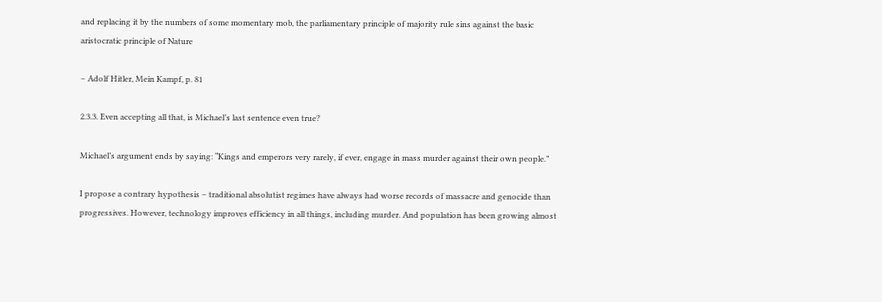and replacing it by the numbers of some momentary mob, the parliamentary principle of majority rule sins against the basic aristocratic principle of Nature

– Adolf Hitler, Mein Kampf, p. 81

2.3.3. Even accepting all that, is Michael’s last sentence even true?

Michael’s argument ends by saying: “Kings and emperors very rarely, if ever, engage in mass murder against their own people.”

I propose a contrary hypothesis – traditional absolutist regimes have always had worse records of massacre and genocide than progressives. However, technology improves efficiency in all things, including murder. And population has been growing almost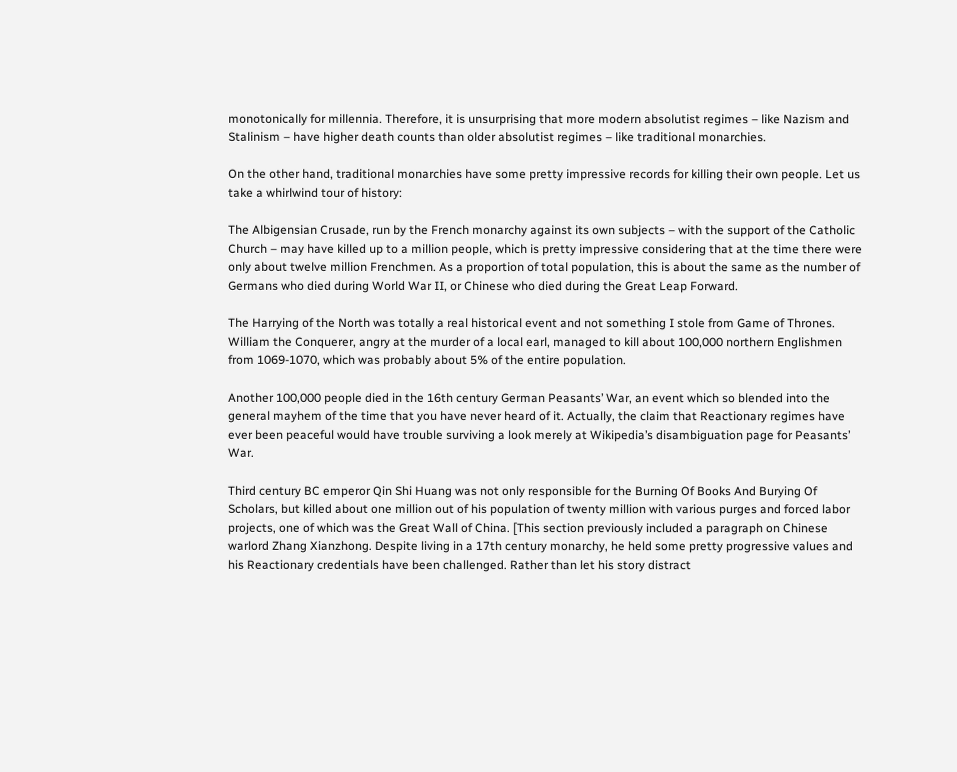monotonically for millennia. Therefore, it is unsurprising that more modern absolutist regimes – like Nazism and Stalinism – have higher death counts than older absolutist regimes – like traditional monarchies.

On the other hand, traditional monarchies have some pretty impressive records for killing their own people. Let us take a whirlwind tour of history:

The Albigensian Crusade, run by the French monarchy against its own subjects – with the support of the Catholic Church – may have killed up to a million people, which is pretty impressive considering that at the time there were only about twelve million Frenchmen. As a proportion of total population, this is about the same as the number of Germans who died during World War II, or Chinese who died during the Great Leap Forward.

The Harrying of the North was totally a real historical event and not something I stole from Game of Thrones. William the Conquerer, angry at the murder of a local earl, managed to kill about 100,000 northern Englishmen from 1069-1070, which was probably about 5% of the entire population.

Another 100,000 people died in the 16th century German Peasants’ War, an event which so blended into the general mayhem of the time that you have never heard of it. Actually, the claim that Reactionary regimes have ever been peaceful would have trouble surviving a look merely at Wikipedia’s disambiguation page for Peasants’ War.

Third century BC emperor Qin Shi Huang was not only responsible for the Burning Of Books And Burying Of Scholars, but killed about one million out of his population of twenty million with various purges and forced labor projects, one of which was the Great Wall of China. [This section previously included a paragraph on Chinese warlord Zhang Xianzhong. Despite living in a 17th century monarchy, he held some pretty progressive values and his Reactionary credentials have been challenged. Rather than let his story distract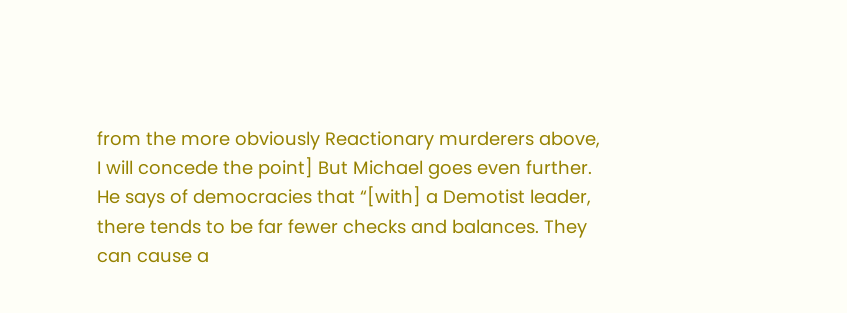from the more obviously Reactionary murderers above, I will concede the point] But Michael goes even further. He says of democracies that “[with] a Demotist leader, there tends to be far fewer checks and balances. They can cause a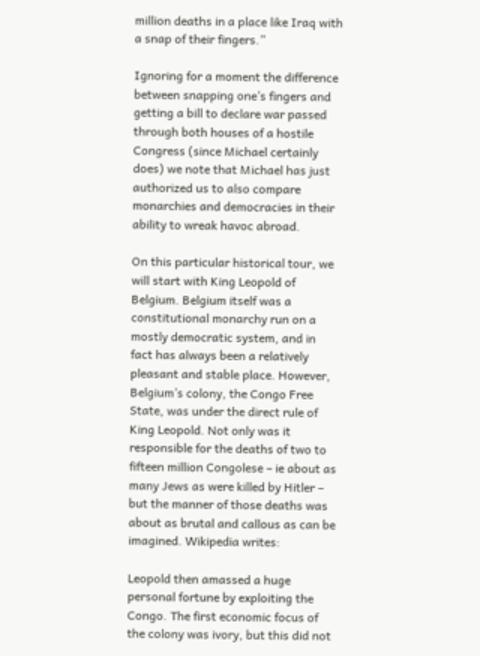million deaths in a place like Iraq with a snap of their fingers.”

Ignoring for a moment the difference between snapping one’s fingers and getting a bill to declare war passed through both houses of a hostile Congress (since Michael certainly does) we note that Michael has just authorized us to also compare monarchies and democracies in their ability to wreak havoc abroad.

On this particular historical tour, we will start with King Leopold of Belgium. Belgium itself was a constitutional monarchy run on a mostly democratic system, and in fact has always been a relatively pleasant and stable place. However, Belgium’s colony, the Congo Free State, was under the direct rule of King Leopold. Not only was it responsible for the deaths of two to fifteen million Congolese – ie about as many Jews as were killed by Hitler – but the manner of those deaths was about as brutal and callous as can be imagined. Wikipedia writes:

Leopold then amassed a huge personal fortune by exploiting the Congo. The first economic focus of the colony was ivory, but this did not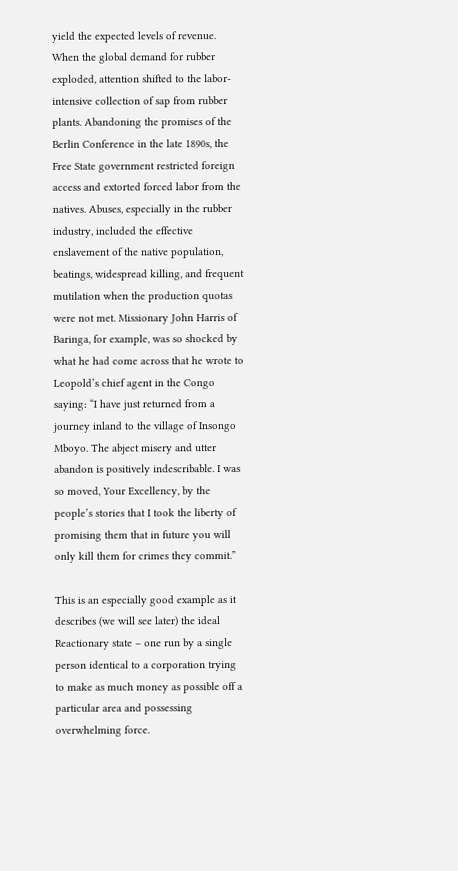yield the expected levels of revenue. When the global demand for rubber exploded, attention shifted to the labor-intensive collection of sap from rubber plants. Abandoning the promises of the Berlin Conference in the late 1890s, the Free State government restricted foreign access and extorted forced labor from the natives. Abuses, especially in the rubber industry, included the effective enslavement of the native population, beatings, widespread killing, and frequent mutilation when the production quotas were not met. Missionary John Harris of Baringa, for example, was so shocked by what he had come across that he wrote to Leopold’s chief agent in the Congo saying: “I have just returned from a journey inland to the village of Insongo Mboyo. The abject misery and utter abandon is positively indescribable. I was so moved, Your Excellency, by the people’s stories that I took the liberty of promising them that in future you will only kill them for crimes they commit.”

This is an especially good example as it describes (we will see later) the ideal Reactionary state – one run by a single person identical to a corporation trying to make as much money as possible off a particular area and possessing overwhelming force.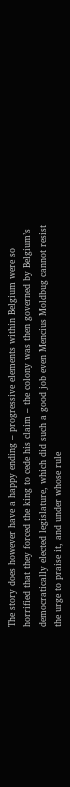The story does however have a happy ending – progressive elements within Belgium were so horrified that they forced the king to cede his claim – the colony was then governed by Belgium’s democratically elected legislature, which did such a good job even Mencius Moldbug cannot resist the urge to praise it, and under whose rule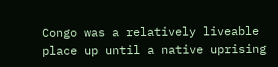Congo was a relatively liveable place up until a native uprising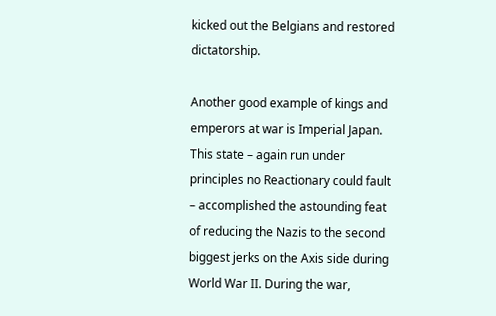kicked out the Belgians and restored dictatorship.

Another good example of kings and emperors at war is Imperial Japan. This state – again run under principles no Reactionary could fault – accomplished the astounding feat of reducing the Nazis to the second biggest jerks on the Axis side during World War II. During the war,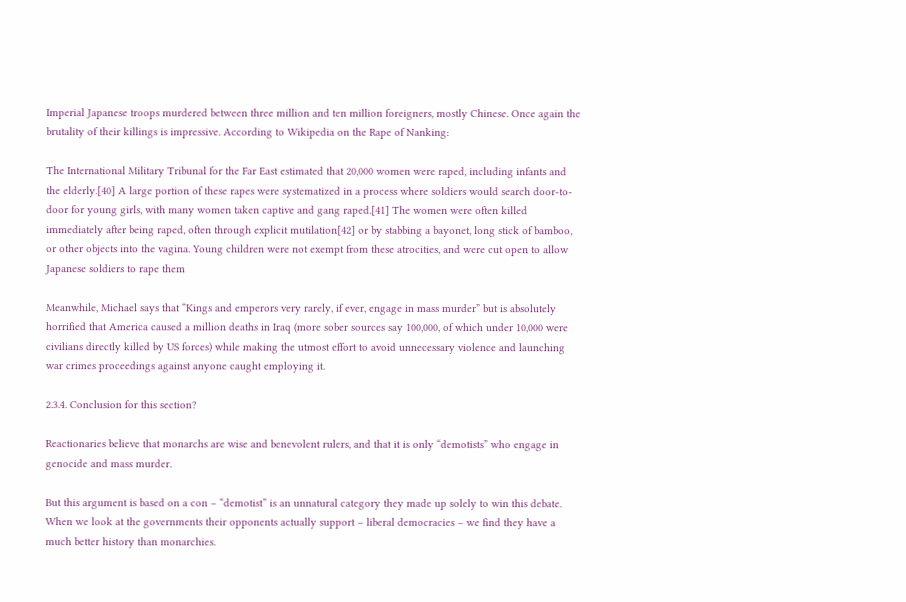Imperial Japanese troops murdered between three million and ten million foreigners, mostly Chinese. Once again the brutality of their killings is impressive. According to Wikipedia on the Rape of Nanking:

The International Military Tribunal for the Far East estimated that 20,000 women were raped, including infants and the elderly.[40] A large portion of these rapes were systematized in a process where soldiers would search door-to-door for young girls, with many women taken captive and gang raped.[41] The women were often killed immediately after being raped, often through explicit mutilation[42] or by stabbing a bayonet, long stick of bamboo, or other objects into the vagina. Young children were not exempt from these atrocities, and were cut open to allow Japanese soldiers to rape them

Meanwhile, Michael says that “Kings and emperors very rarely, if ever, engage in mass murder” but is absolutely horrified that America caused a million deaths in Iraq (more sober sources say 100,000, of which under 10,000 were civilians directly killed by US forces) while making the utmost effort to avoid unnecessary violence and launching war crimes proceedings against anyone caught employing it.

2.3.4. Conclusion for this section?

Reactionaries believe that monarchs are wise and benevolent rulers, and that it is only “demotists” who engage in genocide and mass murder.

But this argument is based on a con – “demotist” is an unnatural category they made up solely to win this debate. When we look at the governments their opponents actually support – liberal democracies – we find they have a much better history than monarchies.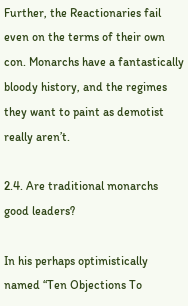Further, the Reactionaries fail even on the terms of their own con. Monarchs have a fantastically bloody history, and the regimes they want to paint as demotist really aren’t.

2.4. Are traditional monarchs good leaders?

In his perhaps optimistically named “Ten Objections To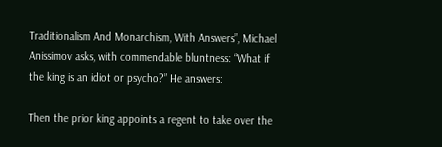Traditionalism And Monarchism, With Answers”, Michael Anissimov asks, with commendable bluntness: “What if the king is an idiot or psycho?” He answers:

Then the prior king appoints a regent to take over the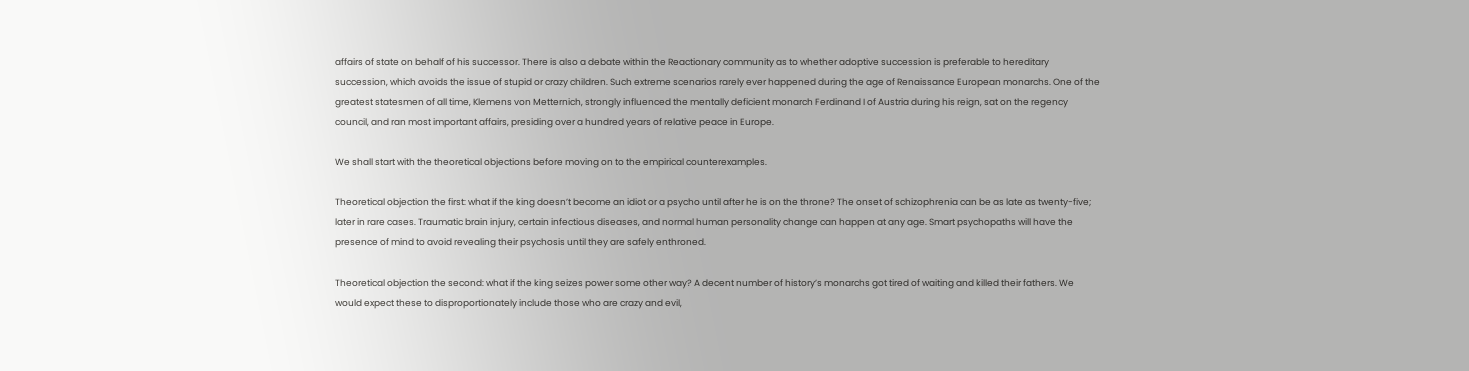affairs of state on behalf of his successor. There is also a debate within the Reactionary community as to whether adoptive succession is preferable to hereditary succession, which avoids the issue of stupid or crazy children. Such extreme scenarios rarely ever happened during the age of Renaissance European monarchs. One of the greatest statesmen of all time, Klemens von Metternich, strongly influenced the mentally deficient monarch Ferdinand I of Austria during his reign, sat on the regency council, and ran most important affairs, presiding over a hundred years of relative peace in Europe.

We shall start with the theoretical objections before moving on to the empirical counterexamples.

Theoretical objection the first: what if the king doesn’t become an idiot or a psycho until after he is on the throne? The onset of schizophrenia can be as late as twenty-five; later in rare cases. Traumatic brain injury, certain infectious diseases, and normal human personality change can happen at any age. Smart psychopaths will have the presence of mind to avoid revealing their psychosis until they are safely enthroned.

Theoretical objection the second: what if the king seizes power some other way? A decent number of history’s monarchs got tired of waiting and killed their fathers. We would expect these to disproportionately include those who are crazy and evil,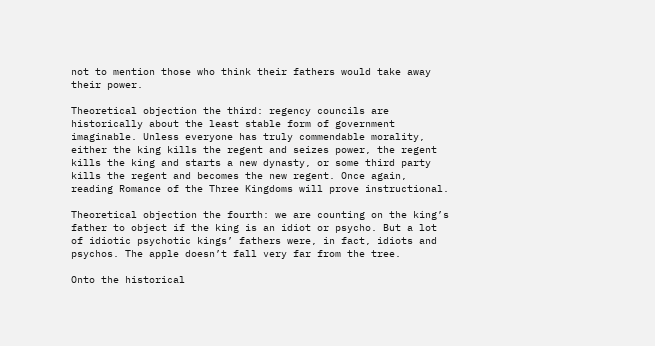not to mention those who think their fathers would take away their power.

Theoretical objection the third: regency councils are historically about the least stable form of government imaginable. Unless everyone has truly commendable morality, either the king kills the regent and seizes power, the regent kills the king and starts a new dynasty, or some third party kills the regent and becomes the new regent. Once again, reading Romance of the Three Kingdoms will prove instructional.

Theoretical objection the fourth: we are counting on the king’s father to object if the king is an idiot or psycho. But a lot of idiotic psychotic kings’ fathers were, in fact, idiots and psychos. The apple doesn’t fall very far from the tree.

Onto the historical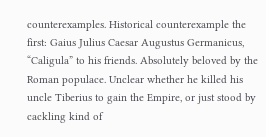counterexamples. Historical counterexample the first: Gaius Julius Caesar Augustus Germanicus, “Caligula” to his friends. Absolutely beloved by the Roman populace. Unclear whether he killed his uncle Tiberius to gain the Empire, or just stood by cackling kind of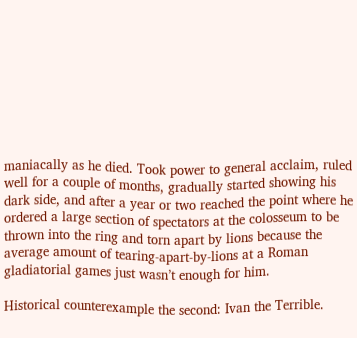maniacally as he died. Took power to general acclaim, ruled well for a couple of months, gradually started showing his dark side, and after a year or two reached the point where he ordered a large section of spectators at the colosseum to be thrown into the ring and torn apart by lions because the average amount of tearing-apart-by-lions at a Roman gladiatorial games just wasn’t enough for him.

Historical counterexample the second: Ivan the Terrible.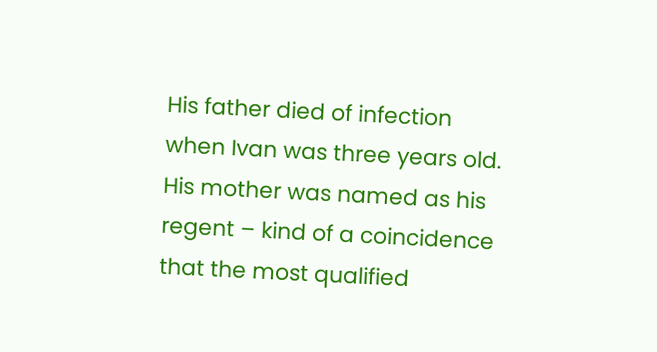His father died of infection when Ivan was three years old. His mother was named as his regent – kind of a coincidence that the most qualified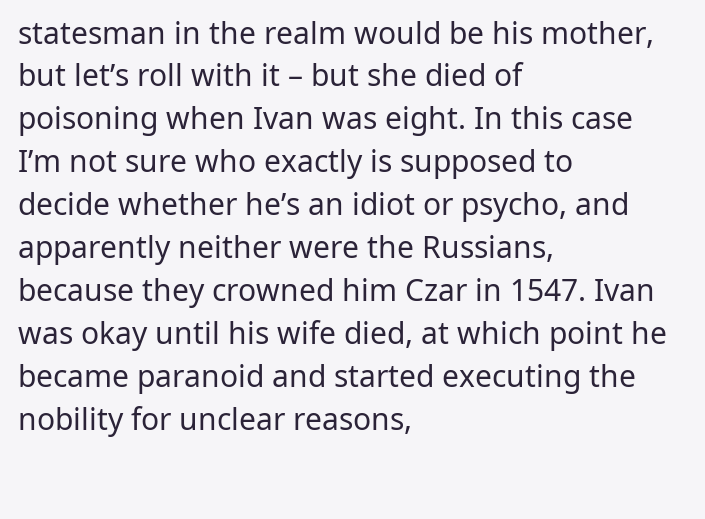statesman in the realm would be his mother, but let’s roll with it – but she died of poisoning when Ivan was eight. In this case I’m not sure who exactly is supposed to decide whether he’s an idiot or psycho, and apparently neither were the Russians, because they crowned him Czar in 1547. Ivan was okay until his wife died, at which point he became paranoid and started executing the nobility for unclear reasons,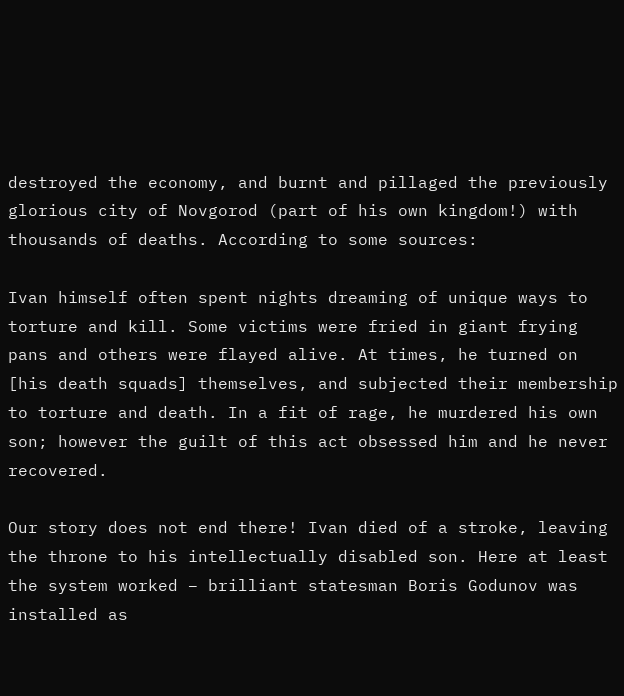destroyed the economy, and burnt and pillaged the previously glorious city of Novgorod (part of his own kingdom!) with thousands of deaths. According to some sources:

Ivan himself often spent nights dreaming of unique ways to torture and kill. Some victims were fried in giant frying pans and others were flayed alive. At times, he turned on [his death squads] themselves, and subjected their membership to torture and death. In a fit of rage, he murdered his own son; however the guilt of this act obsessed him and he never recovered.

Our story does not end there! Ivan died of a stroke, leaving the throne to his intellectually disabled son. Here at least the system worked – brilliant statesman Boris Godunov was installed as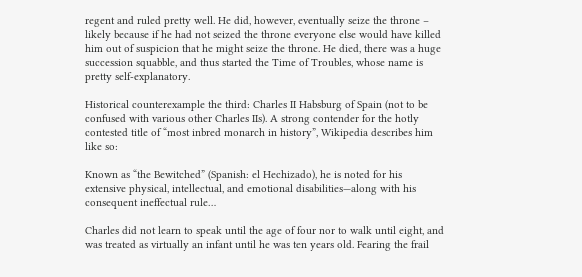regent and ruled pretty well. He did, however, eventually seize the throne – likely because if he had not seized the throne everyone else would have killed him out of suspicion that he might seize the throne. He died, there was a huge succession squabble, and thus started the Time of Troubles, whose name is pretty self-explanatory.

Historical counterexample the third: Charles II Habsburg of Spain (not to be confused with various other Charles IIs). A strong contender for the hotly contested title of “most inbred monarch in history”, Wikipedia describes him like so:

Known as “the Bewitched” (Spanish: el Hechizado), he is noted for his extensive physical, intellectual, and emotional disabilities—along with his consequent ineffectual rule…

Charles did not learn to speak until the age of four nor to walk until eight, and was treated as virtually an infant until he was ten years old. Fearing the frail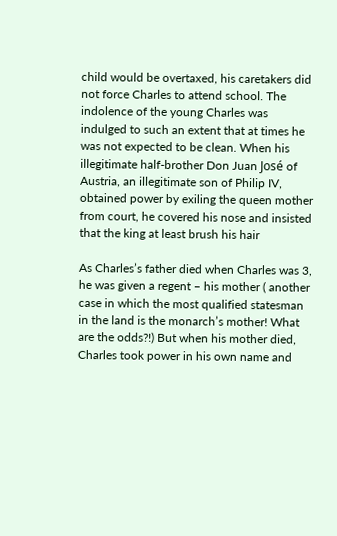child would be overtaxed, his caretakers did not force Charles to attend school. The indolence of the young Charles was indulged to such an extent that at times he was not expected to be clean. When his illegitimate half-brother Don Juan José of Austria, an illegitimate son of Philip IV, obtained power by exiling the queen mother from court, he covered his nose and insisted that the king at least brush his hair

As Charles’s father died when Charles was 3, he was given a regent – his mother ( another case in which the most qualified statesman in the land is the monarch’s mother! What are the odds?!) But when his mother died, Charles took power in his own name and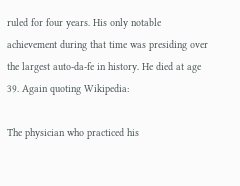ruled for four years. His only notable achievement during that time was presiding over the largest auto-da-fe in history. He died at age 39. Again quoting Wikipedia:

The physician who practiced his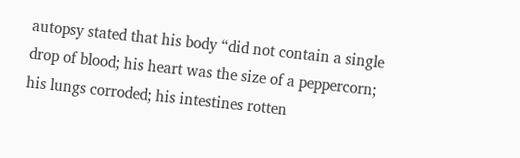autopsy stated that his body “did not contain a single drop of blood; his heart was the size of a peppercorn; his lungs corroded; his intestines rotten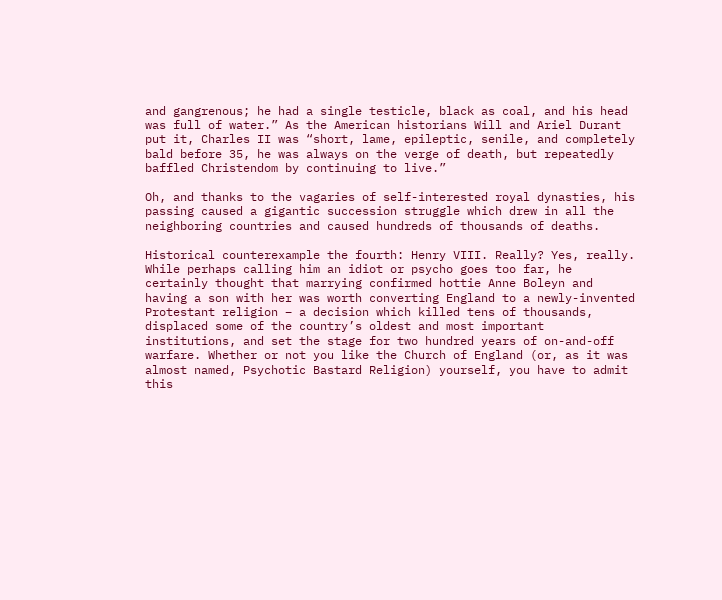and gangrenous; he had a single testicle, black as coal, and his head was full of water.” As the American historians Will and Ariel Durant put it, Charles II was “short, lame, epileptic, senile, and completely bald before 35, he was always on the verge of death, but repeatedly baffled Christendom by continuing to live.”

Oh, and thanks to the vagaries of self-interested royal dynasties, his passing caused a gigantic succession struggle which drew in all the neighboring countries and caused hundreds of thousands of deaths.

Historical counterexample the fourth: Henry VIII. Really? Yes, really. While perhaps calling him an idiot or psycho goes too far, he certainly thought that marrying confirmed hottie Anne Boleyn and having a son with her was worth converting England to a newly-invented Protestant religion – a decision which killed tens of thousands, displaced some of the country’s oldest and most important institutions, and set the stage for two hundred years of on-and-off warfare. Whether or not you like the Church of England (or, as it was almost named, Psychotic Bastard Religion) yourself, you have to admit this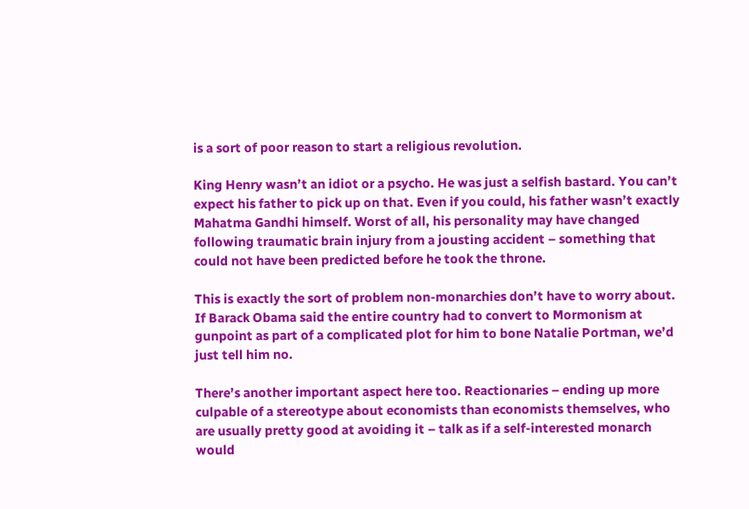is a sort of poor reason to start a religious revolution.

King Henry wasn’t an idiot or a psycho. He was just a selfish bastard. You can’t expect his father to pick up on that. Even if you could, his father wasn’t exactly Mahatma Gandhi himself. Worst of all, his personality may have changed following traumatic brain injury from a jousting accident – something that could not have been predicted before he took the throne.

This is exactly the sort of problem non-monarchies don’t have to worry about. If Barack Obama said the entire country had to convert to Mormonism at gunpoint as part of a complicated plot for him to bone Natalie Portman, we’d just tell him no.

There’s another important aspect here too. Reactionaries – ending up more culpable of a stereotype about economists than economists themselves, who are usually pretty good at avoiding it – talk as if a self-interested monarch would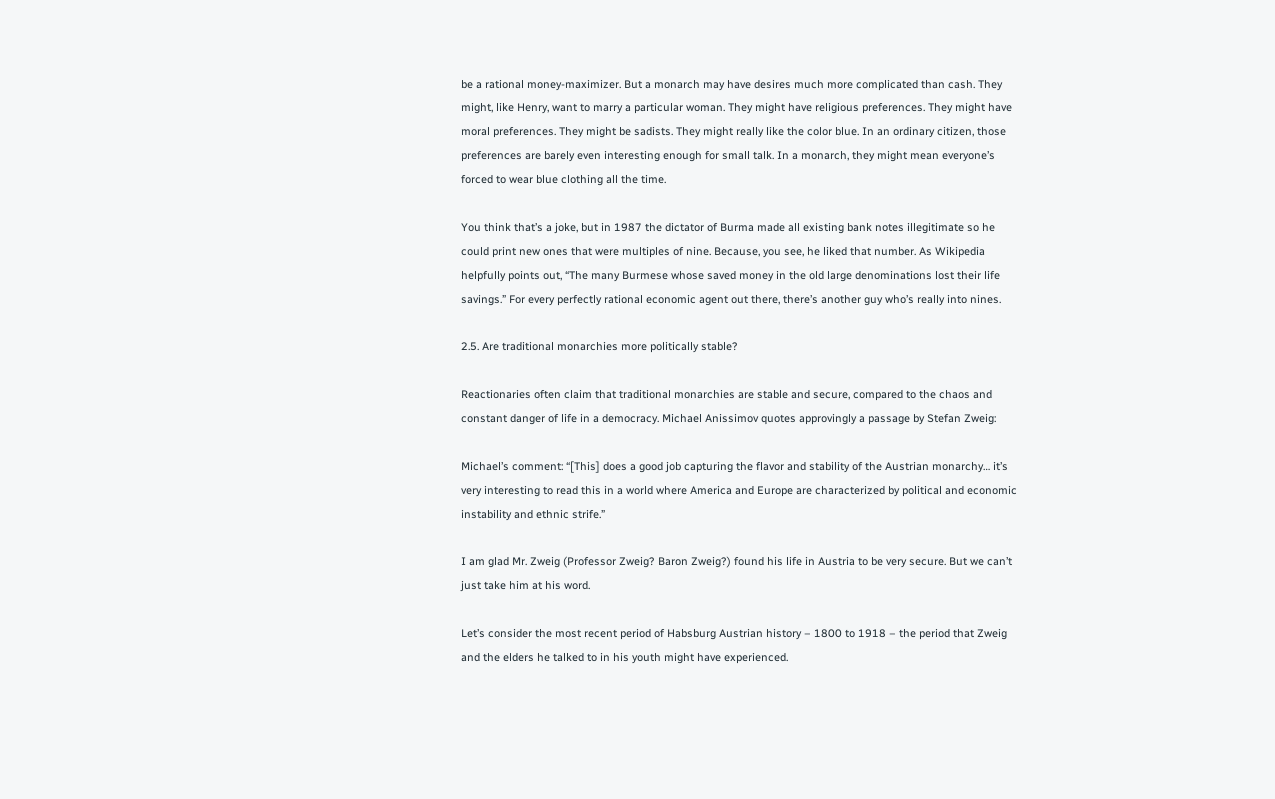be a rational money-maximizer. But a monarch may have desires much more complicated than cash. They might, like Henry, want to marry a particular woman. They might have religious preferences. They might have moral preferences. They might be sadists. They might really like the color blue. In an ordinary citizen, those preferences are barely even interesting enough for small talk. In a monarch, they might mean everyone’s forced to wear blue clothing all the time.

You think that’s a joke, but in 1987 the dictator of Burma made all existing bank notes illegitimate so he could print new ones that were multiples of nine. Because, you see, he liked that number. As Wikipedia helpfully points out, “The many Burmese whose saved money in the old large denominations lost their life savings.” For every perfectly rational economic agent out there, there’s another guy who’s really into nines.

2.5. Are traditional monarchies more politically stable?

Reactionaries often claim that traditional monarchies are stable and secure, compared to the chaos and constant danger of life in a democracy. Michael Anissimov quotes approvingly a passage by Stefan Zweig:

Michael’s comment: “[This] does a good job capturing the flavor and stability of the Austrian monarchy… it’s very interesting to read this in a world where America and Europe are characterized by political and economic instability and ethnic strife.”

I am glad Mr. Zweig (Professor Zweig? Baron Zweig?) found his life in Austria to be very secure. But we can’t just take him at his word.

Let’s consider the most recent period of Habsburg Austrian history – 1800 to 1918 – the period that Zweig and the elders he talked to in his youth might have experienced.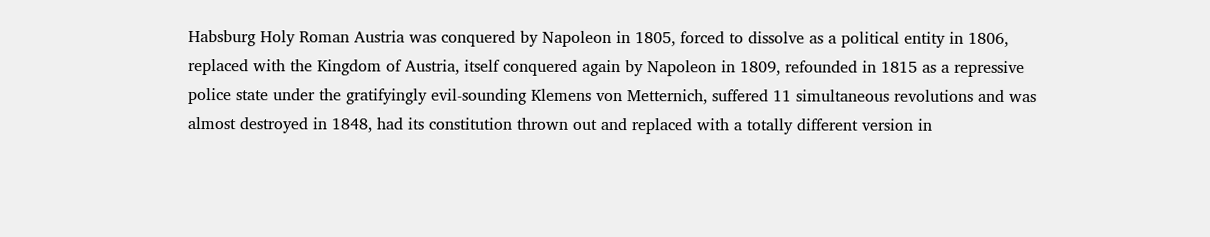Habsburg Holy Roman Austria was conquered by Napoleon in 1805, forced to dissolve as a political entity in 1806, replaced with the Kingdom of Austria, itself conquered again by Napoleon in 1809, refounded in 1815 as a repressive police state under the gratifyingly evil-sounding Klemens von Metternich, suffered 11 simultaneous revolutions and was almost destroyed in 1848, had its constitution thrown out and replaced with a totally different version in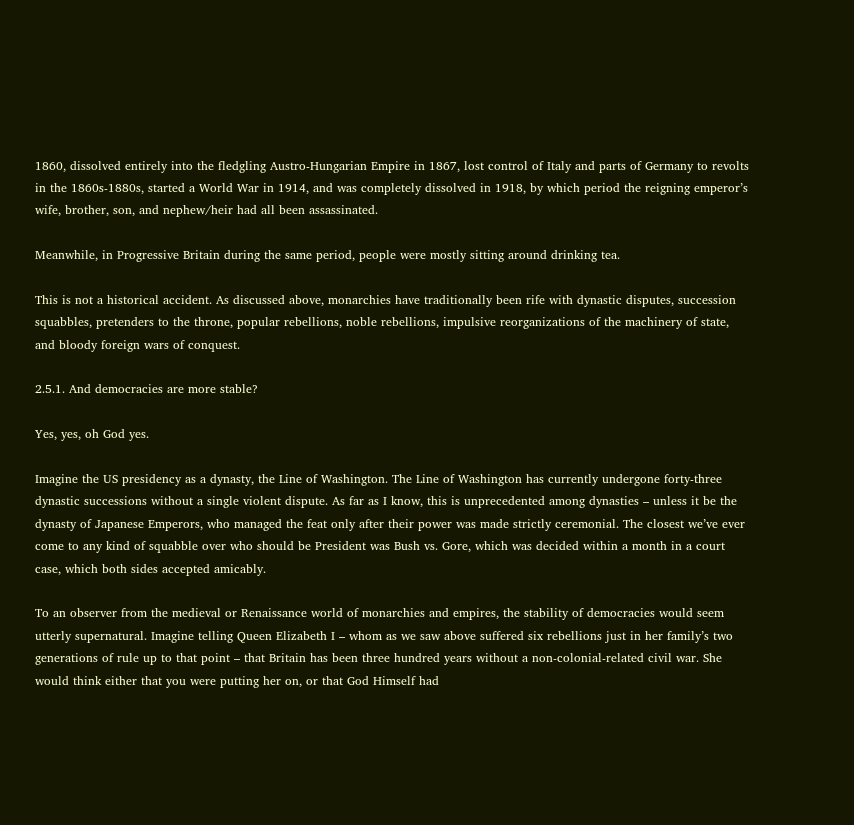1860, dissolved entirely into the fledgling Austro-Hungarian Empire in 1867, lost control of Italy and parts of Germany to revolts in the 1860s-1880s, started a World War in 1914, and was completely dissolved in 1918, by which period the reigning emperor’s wife, brother, son, and nephew/heir had all been assassinated.

Meanwhile, in Progressive Britain during the same period, people were mostly sitting around drinking tea.

This is not a historical accident. As discussed above, monarchies have traditionally been rife with dynastic disputes, succession squabbles, pretenders to the throne, popular rebellions, noble rebellions, impulsive reorganizations of the machinery of state, and bloody foreign wars of conquest.

2.5.1. And democracies are more stable?

Yes, yes, oh God yes.

Imagine the US presidency as a dynasty, the Line of Washington. The Line of Washington has currently undergone forty-three dynastic successions without a single violent dispute. As far as I know, this is unprecedented among dynasties – unless it be the dynasty of Japanese Emperors, who managed the feat only after their power was made strictly ceremonial. The closest we’ve ever come to any kind of squabble over who should be President was Bush vs. Gore, which was decided within a month in a court case, which both sides accepted amicably.

To an observer from the medieval or Renaissance world of monarchies and empires, the stability of democracies would seem utterly supernatural. Imagine telling Queen Elizabeth I – whom as we saw above suffered six rebellions just in her family’s two generations of rule up to that point – that Britain has been three hundred years without a non-colonial-related civil war. She would think either that you were putting her on, or that God Himself had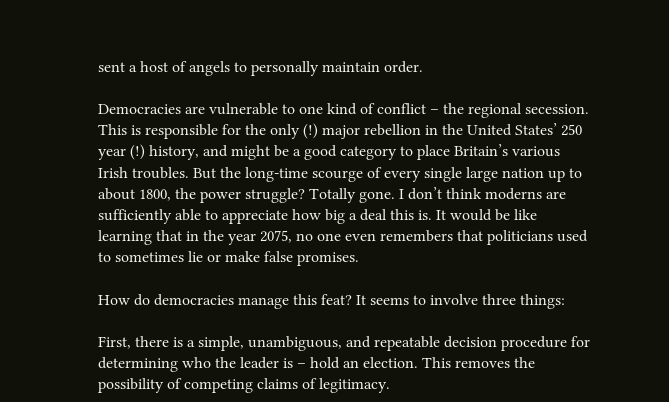sent a host of angels to personally maintain order.

Democracies are vulnerable to one kind of conflict – the regional secession. This is responsible for the only (!) major rebellion in the United States’ 250 year (!) history, and might be a good category to place Britain’s various Irish troubles. But the long-time scourge of every single large nation up to about 1800, the power struggle? Totally gone. I don’t think moderns are sufficiently able to appreciate how big a deal this is. It would be like learning that in the year 2075, no one even remembers that politicians used to sometimes lie or make false promises.

How do democracies manage this feat? It seems to involve three things:

First, there is a simple, unambiguous, and repeatable decision procedure for determining who the leader is – hold an election. This removes the possibility of competing claims of legitimacy.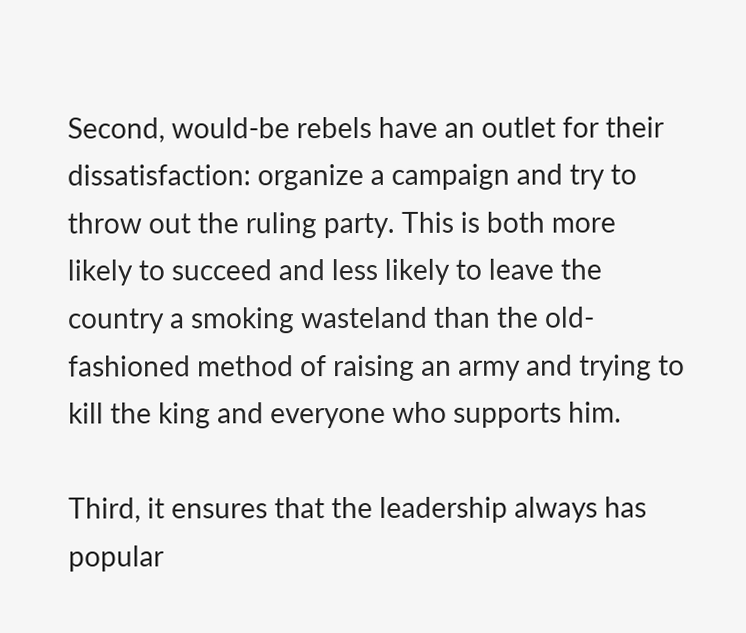Second, would-be rebels have an outlet for their dissatisfaction: organize a campaign and try to throw out the ruling party. This is both more likely to succeed and less likely to leave the country a smoking wasteland than the old-fashioned method of raising an army and trying to kill the king and everyone who supports him.

Third, it ensures that the leadership always has popular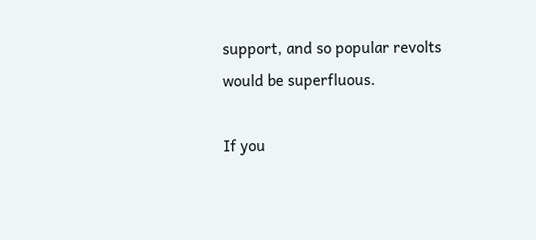support, and so popular revolts would be superfluous.

If you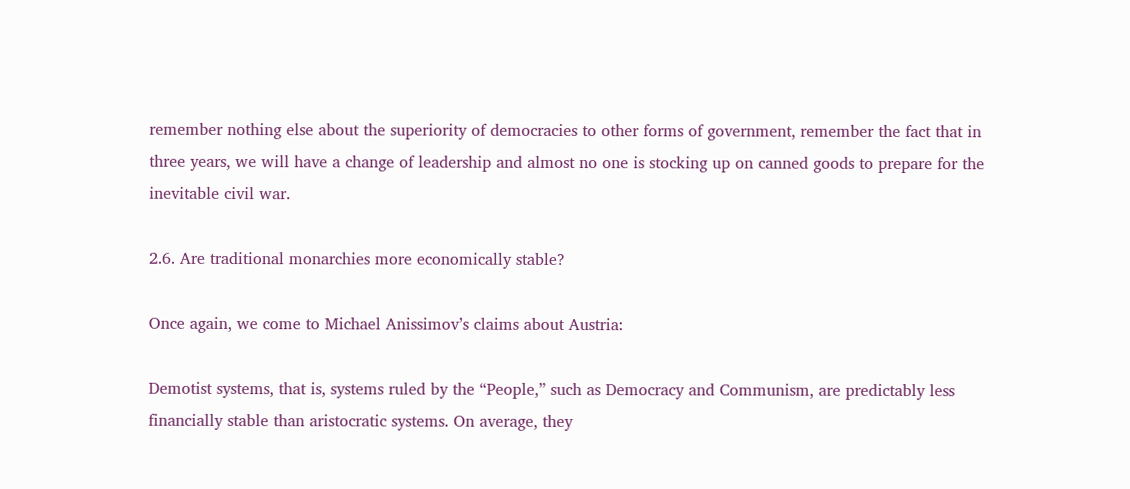remember nothing else about the superiority of democracies to other forms of government, remember the fact that in three years, we will have a change of leadership and almost no one is stocking up on canned goods to prepare for the inevitable civil war.

2.6. Are traditional monarchies more economically stable?

Once again, we come to Michael Anissimov’s claims about Austria:

Demotist systems, that is, systems ruled by the “People,” such as Democracy and Communism, are predictably less financially stable than aristocratic systems. On average, they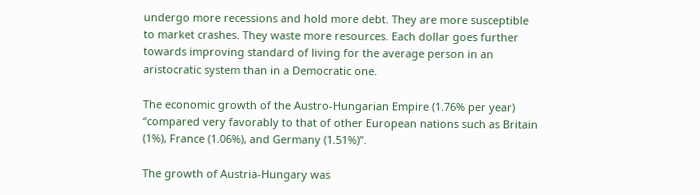undergo more recessions and hold more debt. They are more susceptible to market crashes. They waste more resources. Each dollar goes further towards improving standard of living for the average person in an aristocratic system than in a Democratic one.

The economic growth of the Austro-Hungarian Empire (1.76% per year) “compared very favorably to that of other European nations such as Britain (1%), France (1.06%), and Germany (1.51%)”.

The growth of Austria-Hungary was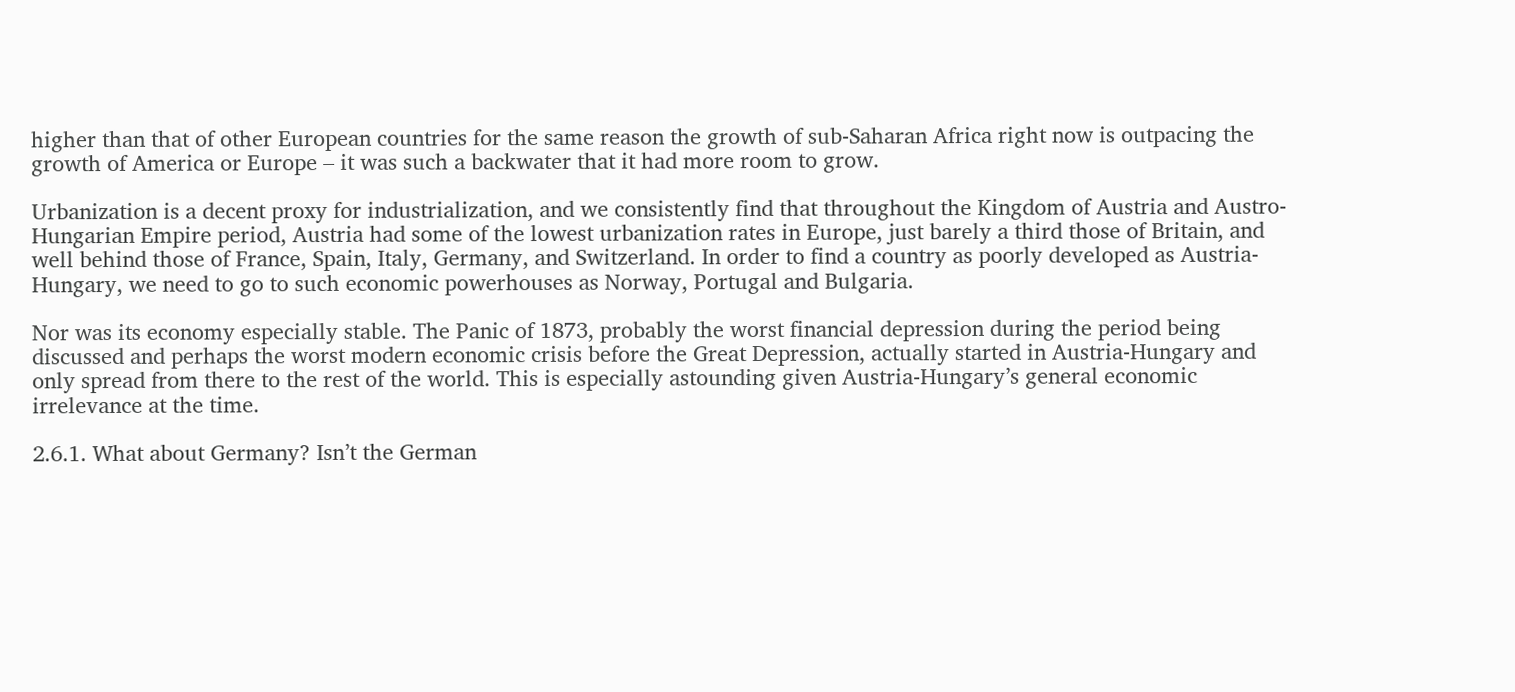higher than that of other European countries for the same reason the growth of sub-Saharan Africa right now is outpacing the growth of America or Europe – it was such a backwater that it had more room to grow.

Urbanization is a decent proxy for industrialization, and we consistently find that throughout the Kingdom of Austria and Austro-Hungarian Empire period, Austria had some of the lowest urbanization rates in Europe, just barely a third those of Britain, and well behind those of France, Spain, Italy, Germany, and Switzerland. In order to find a country as poorly developed as Austria-Hungary, we need to go to such economic powerhouses as Norway, Portugal and Bulgaria.

Nor was its economy especially stable. The Panic of 1873, probably the worst financial depression during the period being discussed and perhaps the worst modern economic crisis before the Great Depression, actually started in Austria-Hungary and only spread from there to the rest of the world. This is especially astounding given Austria-Hungary’s general economic irrelevance at the time.

2.6.1. What about Germany? Isn’t the German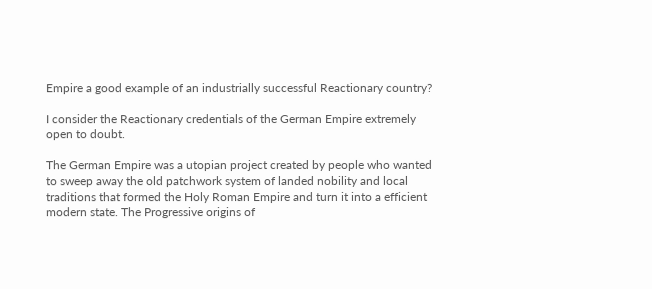Empire a good example of an industrially successful Reactionary country?

I consider the Reactionary credentials of the German Empire extremely open to doubt.

The German Empire was a utopian project created by people who wanted to sweep away the old patchwork system of landed nobility and local traditions that formed the Holy Roman Empire and turn it into a efficient modern state. The Progressive origins of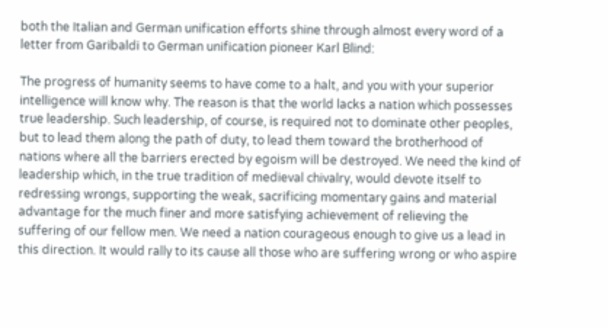both the Italian and German unification efforts shine through almost every word of a letter from Garibaldi to German unification pioneer Karl Blind:

The progress of humanity seems to have come to a halt, and you with your superior intelligence will know why. The reason is that the world lacks a nation which possesses true leadership. Such leadership, of course, is required not to dominate other peoples, but to lead them along the path of duty, to lead them toward the brotherhood of nations where all the barriers erected by egoism will be destroyed. We need the kind of leadership which, in the true tradition of medieval chivalry, would devote itself to redressing wrongs, supporting the weak, sacrificing momentary gains and material advantage for the much finer and more satisfying achievement of relieving the suffering of our fellow men. We need a nation courageous enough to give us a lead in this direction. It would rally to its cause all those who are suffering wrong or who aspire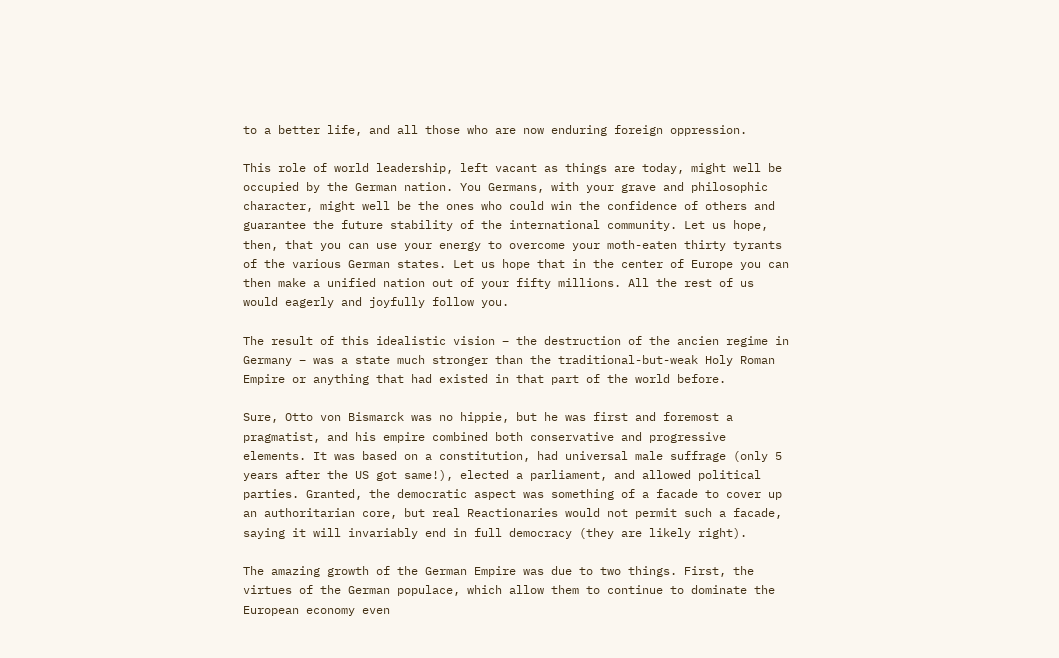to a better life, and all those who are now enduring foreign oppression.

This role of world leadership, left vacant as things are today, might well be occupied by the German nation. You Germans, with your grave and philosophic character, might well be the ones who could win the confidence of others and guarantee the future stability of the international community. Let us hope, then, that you can use your energy to overcome your moth-eaten thirty tyrants of the various German states. Let us hope that in the center of Europe you can then make a unified nation out of your fifty millions. All the rest of us would eagerly and joyfully follow you.

The result of this idealistic vision – the destruction of the ancien regime in Germany – was a state much stronger than the traditional-but-weak Holy Roman Empire or anything that had existed in that part of the world before.

Sure, Otto von Bismarck was no hippie, but he was first and foremost a pragmatist, and his empire combined both conservative and progressive elements. It was based on a constitution, had universal male suffrage (only 5 years after the US got same!), elected a parliament, and allowed political parties. Granted, the democratic aspect was something of a facade to cover up an authoritarian core, but real Reactionaries would not permit such a facade, saying it will invariably end in full democracy (they are likely right).

The amazing growth of the German Empire was due to two things. First, the virtues of the German populace, which allow them to continue to dominate the European economy even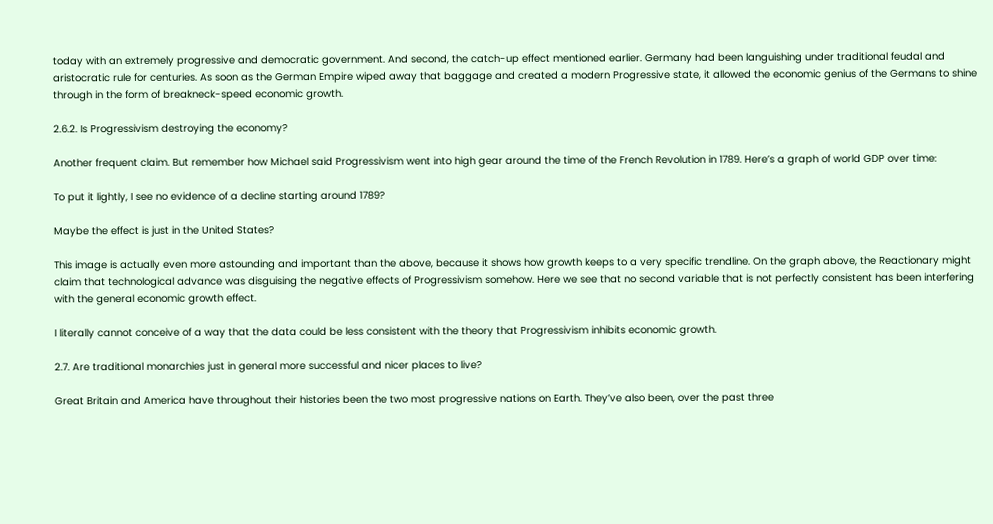today with an extremely progressive and democratic government. And second, the catch-up effect mentioned earlier. Germany had been languishing under traditional feudal and aristocratic rule for centuries. As soon as the German Empire wiped away that baggage and created a modern Progressive state, it allowed the economic genius of the Germans to shine through in the form of breakneck-speed economic growth.

2.6.2. Is Progressivism destroying the economy?

Another frequent claim. But remember how Michael said Progressivism went into high gear around the time of the French Revolution in 1789. Here’s a graph of world GDP over time:

To put it lightly, I see no evidence of a decline starting around 1789?

Maybe the effect is just in the United States?

This image is actually even more astounding and important than the above, because it shows how growth keeps to a very specific trendline. On the graph above, the Reactionary might claim that technological advance was disguising the negative effects of Progressivism somehow. Here we see that no second variable that is not perfectly consistent has been interfering with the general economic growth effect.

I literally cannot conceive of a way that the data could be less consistent with the theory that Progressivism inhibits economic growth.

2.7. Are traditional monarchies just in general more successful and nicer places to live?

Great Britain and America have throughout their histories been the two most progressive nations on Earth. They’ve also been, over the past three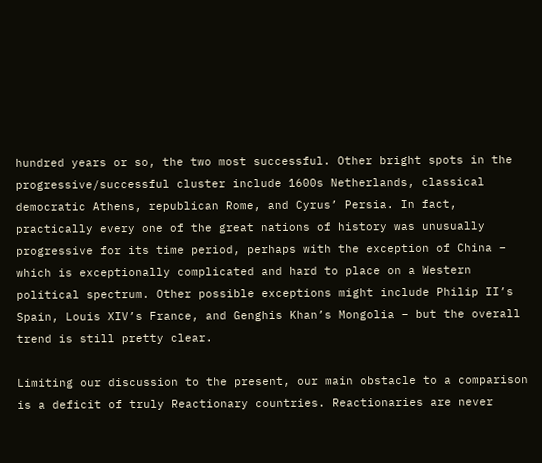hundred years or so, the two most successful. Other bright spots in the progressive/successful cluster include 1600s Netherlands, classical democratic Athens, republican Rome, and Cyrus’ Persia. In fact, practically every one of the great nations of history was unusually progressive for its time period, perhaps with the exception of China – which is exceptionally complicated and hard to place on a Western political spectrum. Other possible exceptions might include Philip II’s Spain, Louis XIV’s France, and Genghis Khan’s Mongolia – but the overall trend is still pretty clear.

Limiting our discussion to the present, our main obstacle to a comparison is a deficit of truly Reactionary countries. Reactionaries are never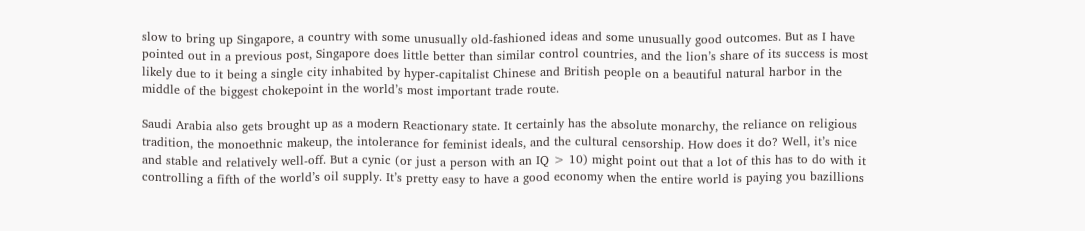slow to bring up Singapore, a country with some unusually old-fashioned ideas and some unusually good outcomes. But as I have pointed out in a previous post, Singapore does little better than similar control countries, and the lion’s share of its success is most likely due to it being a single city inhabited by hyper-capitalist Chinese and British people on a beautiful natural harbor in the middle of the biggest chokepoint in the world’s most important trade route.

Saudi Arabia also gets brought up as a modern Reactionary state. It certainly has the absolute monarchy, the reliance on religious tradition, the monoethnic makeup, the intolerance for feminist ideals, and the cultural censorship. How does it do? Well, it’s nice and stable and relatively well-off. But a cynic (or just a person with an IQ > 10) might point out that a lot of this has to do with it controlling a fifth of the world’s oil supply. It’s pretty easy to have a good economy when the entire world is paying you bazillions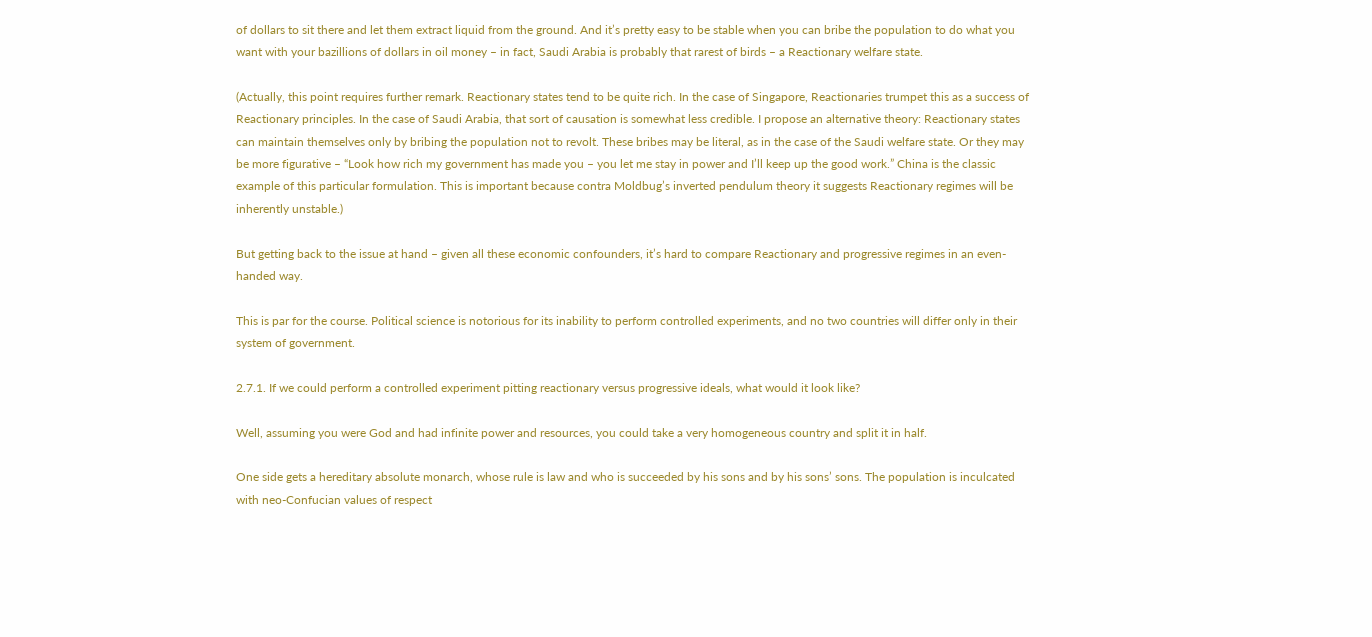of dollars to sit there and let them extract liquid from the ground. And it’s pretty easy to be stable when you can bribe the population to do what you want with your bazillions of dollars in oil money – in fact, Saudi Arabia is probably that rarest of birds – a Reactionary welfare state.

(Actually, this point requires further remark. Reactionary states tend to be quite rich. In the case of Singapore, Reactionaries trumpet this as a success of Reactionary principles. In the case of Saudi Arabia, that sort of causation is somewhat less credible. I propose an alternative theory: Reactionary states can maintain themselves only by bribing the population not to revolt. These bribes may be literal, as in the case of the Saudi welfare state. Or they may be more figurative – “Look how rich my government has made you – you let me stay in power and I’ll keep up the good work.” China is the classic example of this particular formulation. This is important because contra Moldbug’s inverted pendulum theory it suggests Reactionary regimes will be inherently unstable.)

But getting back to the issue at hand – given all these economic confounders, it’s hard to compare Reactionary and progressive regimes in an even-handed way.

This is par for the course. Political science is notorious for its inability to perform controlled experiments, and no two countries will differ only in their system of government.

2.7.1. If we could perform a controlled experiment pitting reactionary versus progressive ideals, what would it look like?

Well, assuming you were God and had infinite power and resources, you could take a very homogeneous country and split it in half.

One side gets a hereditary absolute monarch, whose rule is law and who is succeeded by his sons and by his sons’ sons. The population is inculcated with neo-Confucian values of respect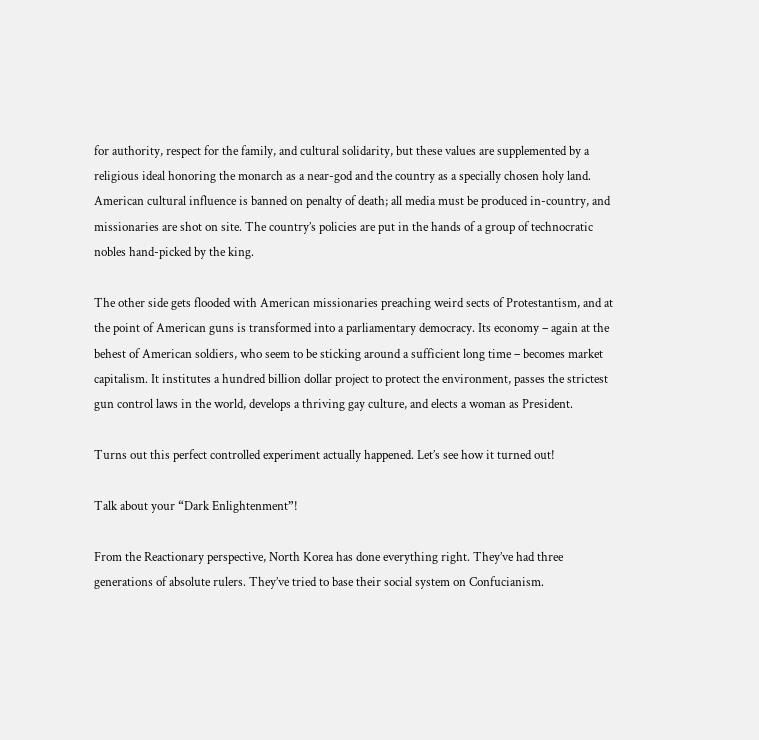for authority, respect for the family, and cultural solidarity, but these values are supplemented by a religious ideal honoring the monarch as a near-god and the country as a specially chosen holy land. American cultural influence is banned on penalty of death; all media must be produced in-country, and missionaries are shot on site. The country’s policies are put in the hands of a group of technocratic nobles hand-picked by the king.

The other side gets flooded with American missionaries preaching weird sects of Protestantism, and at the point of American guns is transformed into a parliamentary democracy. Its economy – again at the behest of American soldiers, who seem to be sticking around a sufficient long time – becomes market capitalism. It institutes a hundred billion dollar project to protect the environment, passes the strictest gun control laws in the world, develops a thriving gay culture, and elects a woman as President.

Turns out this perfect controlled experiment actually happened. Let’s see how it turned out!

Talk about your “Dark Enlightenment”!

From the Reactionary perspective, North Korea has done everything right. They’ve had three generations of absolute rulers. They’ve tried to base their social system on Confucianism.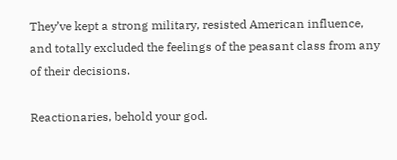They’ve kept a strong military, resisted American influence, and totally excluded the feelings of the peasant class from any of their decisions.

Reactionaries, behold your god.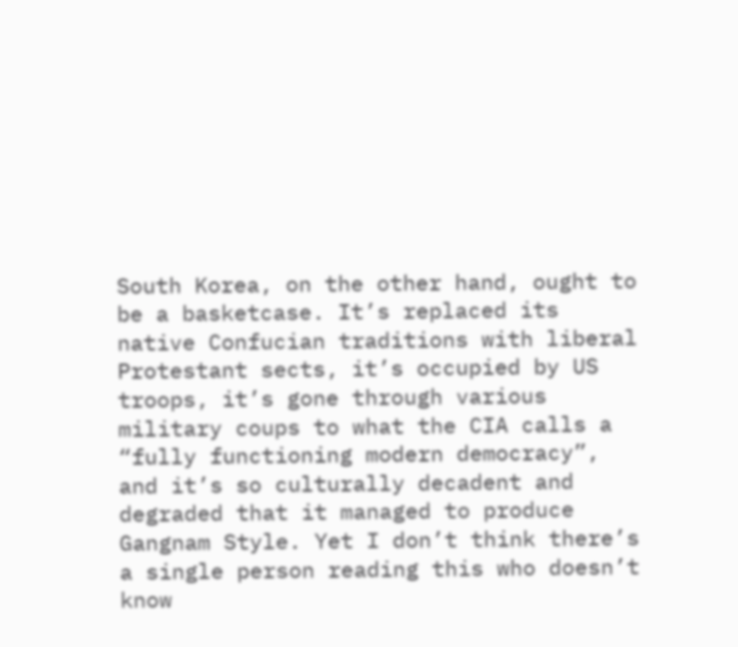South Korea, on the other hand, ought to be a basketcase. It’s replaced its native Confucian traditions with liberal Protestant sects, it’s occupied by US troops, it’s gone through various military coups to what the CIA calls a “fully functioning modern democracy”, and it’s so culturally decadent and degraded that it managed to produce Gangnam Style. Yet I don’t think there’s a single person reading this who doesn’t know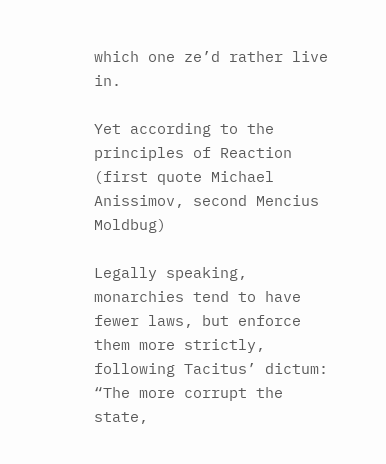which one ze’d rather live in.

Yet according to the principles of Reaction (first quote Michael Anissimov, second Mencius Moldbug)

Legally speaking, monarchies tend to have fewer laws, but enforce them more strictly, following Tacitus’ dictum: “The more corrupt the state,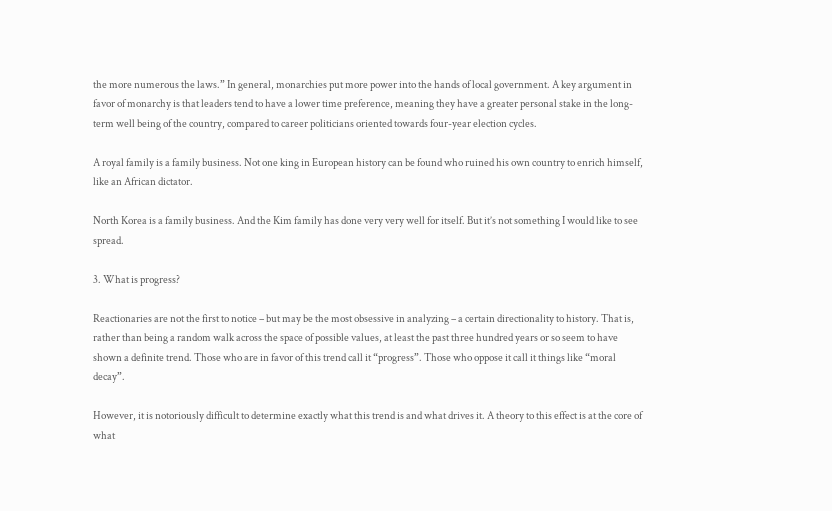the more numerous the laws.” In general, monarchies put more power into the hands of local government. A key argument in favor of monarchy is that leaders tend to have a lower time preference, meaning they have a greater personal stake in the long-term well being of the country, compared to career politicians oriented towards four-year election cycles.

A royal family is a family business. Not one king in European history can be found who ruined his own country to enrich himself, like an African dictator.

North Korea is a family business. And the Kim family has done very very well for itself. But it’s not something I would like to see spread.

3. What is progress?

Reactionaries are not the first to notice – but may be the most obsessive in analyzing – a certain directionality to history. That is, rather than being a random walk across the space of possible values, at least the past three hundred years or so seem to have shown a definite trend. Those who are in favor of this trend call it “progress”. Those who oppose it call it things like “moral decay”.

However, it is notoriously difficult to determine exactly what this trend is and what drives it. A theory to this effect is at the core of what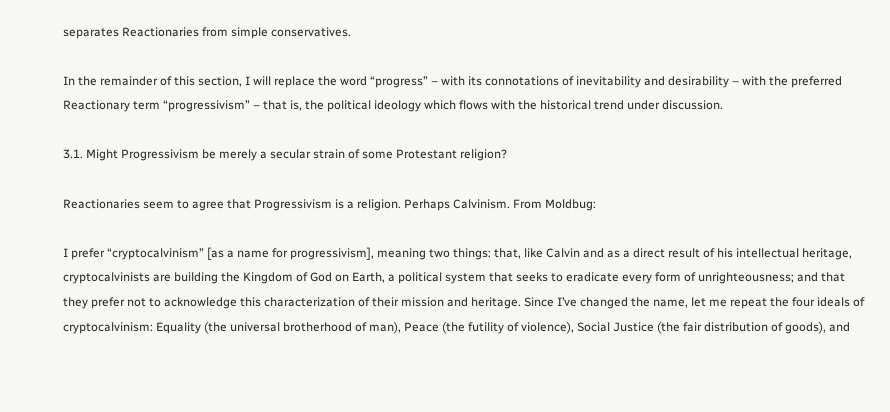separates Reactionaries from simple conservatives.

In the remainder of this section, I will replace the word “progress” – with its connotations of inevitability and desirability – with the preferred Reactionary term “progressivism” – that is, the political ideology which flows with the historical trend under discussion.

3.1. Might Progressivism be merely a secular strain of some Protestant religion?

Reactionaries seem to agree that Progressivism is a religion. Perhaps Calvinism. From Moldbug:

I prefer “cryptocalvinism” [as a name for progressivism], meaning two things: that, like Calvin and as a direct result of his intellectual heritage, cryptocalvinists are building the Kingdom of God on Earth, a political system that seeks to eradicate every form of unrighteousness; and that they prefer not to acknowledge this characterization of their mission and heritage. Since I’ve changed the name, let me repeat the four ideals of cryptocalvinism: Equality (the universal brotherhood of man), Peace (the futility of violence), Social Justice (the fair distribution of goods), and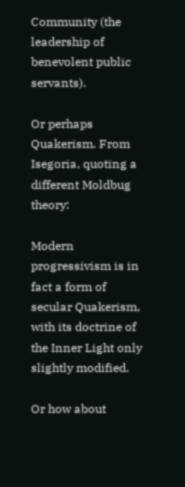Community (the leadership of benevolent public servants).

Or perhaps Quakerism. From Isegoria, quoting a different Moldbug theory:

Modern progressivism is in fact a form of secular Quakerism, with its doctrine of the Inner Light only slightly modified.

Or how about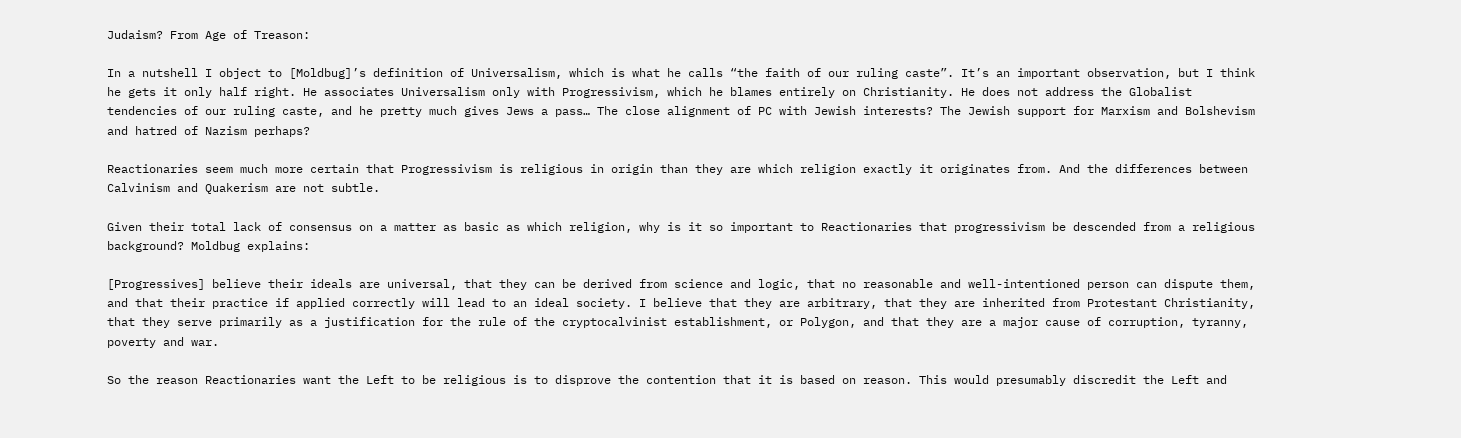Judaism? From Age of Treason:

In a nutshell I object to [Moldbug]’s definition of Universalism, which is what he calls “the faith of our ruling caste”. It’s an important observation, but I think he gets it only half right. He associates Universalism only with Progressivism, which he blames entirely on Christianity. He does not address the Globalist tendencies of our ruling caste, and he pretty much gives Jews a pass… The close alignment of PC with Jewish interests? The Jewish support for Marxism and Bolshevism and hatred of Nazism perhaps?

Reactionaries seem much more certain that Progressivism is religious in origin than they are which religion exactly it originates from. And the differences between Calvinism and Quakerism are not subtle.

Given their total lack of consensus on a matter as basic as which religion, why is it so important to Reactionaries that progressivism be descended from a religious background? Moldbug explains:

[Progressives] believe their ideals are universal, that they can be derived from science and logic, that no reasonable and well-intentioned person can dispute them, and that their practice if applied correctly will lead to an ideal society. I believe that they are arbitrary, that they are inherited from Protestant Christianity, that they serve primarily as a justification for the rule of the cryptocalvinist establishment, or Polygon, and that they are a major cause of corruption, tyranny, poverty and war.

So the reason Reactionaries want the Left to be religious is to disprove the contention that it is based on reason. This would presumably discredit the Left and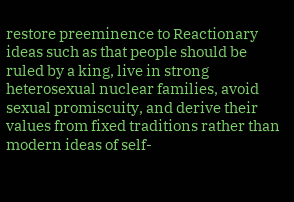restore preeminence to Reactionary ideas such as that people should be ruled by a king, live in strong heterosexual nuclear families, avoid sexual promiscuity, and derive their values from fixed traditions rather than modern ideas of self-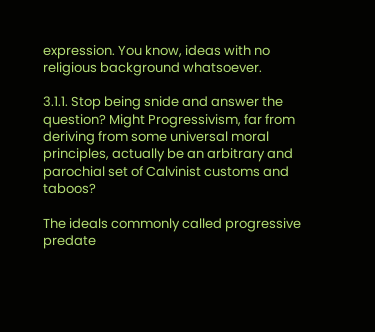expression. You know, ideas with no religious background whatsoever.

3.1.1. Stop being snide and answer the question? Might Progressivism, far from deriving from some universal moral principles, actually be an arbitrary and parochial set of Calvinist customs and taboos?

The ideals commonly called progressive predate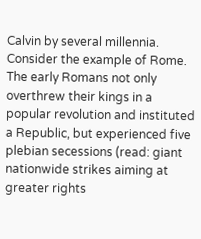Calvin by several millennia. Consider the example of Rome. The early Romans not only overthrew their kings in a popular revolution and instituted a Republic, but experienced five plebian secessions (read: giant nationwide strikes aiming at greater rights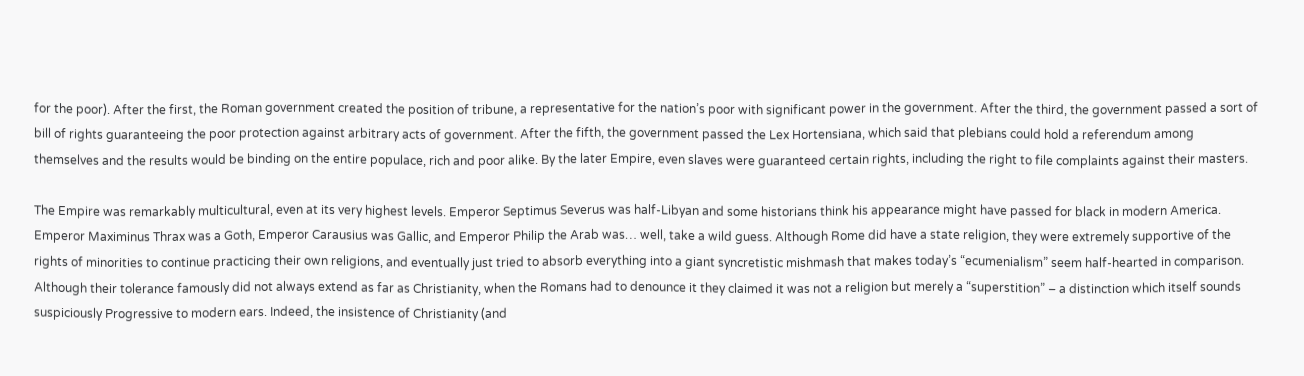for the poor). After the first, the Roman government created the position of tribune, a representative for the nation’s poor with significant power in the government. After the third, the government passed a sort of bill of rights guaranteeing the poor protection against arbitrary acts of government. After the fifth, the government passed the Lex Hortensiana, which said that plebians could hold a referendum among themselves and the results would be binding on the entire populace, rich and poor alike. By the later Empire, even slaves were guaranteed certain rights, including the right to file complaints against their masters.

The Empire was remarkably multicultural, even at its very highest levels. Emperor Septimus Severus was half-Libyan and some historians think his appearance might have passed for black in modern America. Emperor Maximinus Thrax was a Goth, Emperor Carausius was Gallic, and Emperor Philip the Arab was… well, take a wild guess. Although Rome did have a state religion, they were extremely supportive of the rights of minorities to continue practicing their own religions, and eventually just tried to absorb everything into a giant syncretistic mishmash that makes today’s “ecumenialism” seem half-hearted in comparison. Although their tolerance famously did not always extend as far as Christianity, when the Romans had to denounce it they claimed it was not a religion but merely a “superstition” – a distinction which itself sounds suspiciously Progressive to modern ears. Indeed, the insistence of Christianity (and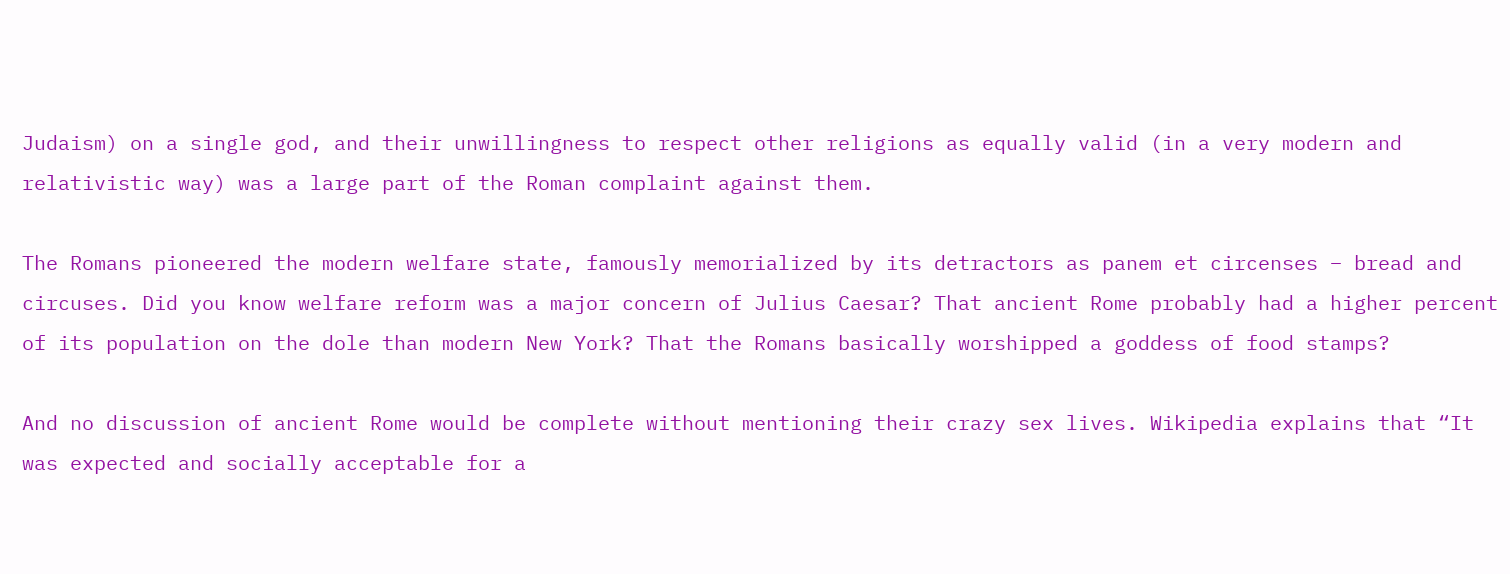Judaism) on a single god, and their unwillingness to respect other religions as equally valid (in a very modern and relativistic way) was a large part of the Roman complaint against them.

The Romans pioneered the modern welfare state, famously memorialized by its detractors as panem et circenses – bread and circuses. Did you know welfare reform was a major concern of Julius Caesar? That ancient Rome probably had a higher percent of its population on the dole than modern New York? That the Romans basically worshipped a goddess of food stamps?

And no discussion of ancient Rome would be complete without mentioning their crazy sex lives. Wikipedia explains that “It was expected and socially acceptable for a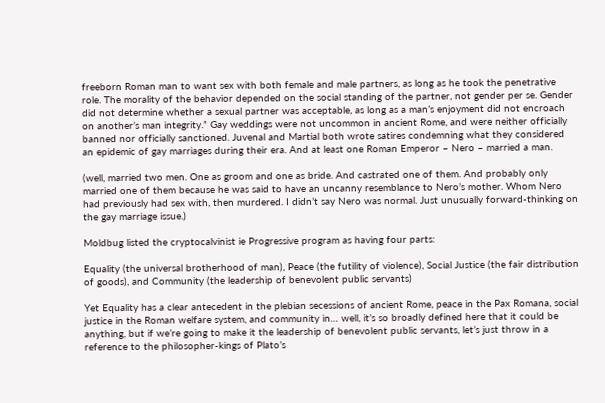freeborn Roman man to want sex with both female and male partners, as long as he took the penetrative role. The morality of the behavior depended on the social standing of the partner, not gender per se. Gender did not determine whether a sexual partner was acceptable, as long as a man’s enjoyment did not encroach on another’s man integrity.” Gay weddings were not uncommon in ancient Rome, and were neither officially banned nor officially sanctioned. Juvenal and Martial both wrote satires condemning what they considered an epidemic of gay marriages during their era. And at least one Roman Emperor – Nero – married a man.

(well, married two men. One as groom and one as bride. And castrated one of them. And probably only married one of them because he was said to have an uncanny resemblance to Nero’s mother. Whom Nero had previously had sex with, then murdered. I didn’t say Nero was normal. Just unusually forward-thinking on the gay marriage issue.)

Moldbug listed the cryptocalvinist ie Progressive program as having four parts:

Equality (the universal brotherhood of man), Peace (the futility of violence), Social Justice (the fair distribution of goods), and Community (the leadership of benevolent public servants)

Yet Equality has a clear antecedent in the plebian secessions of ancient Rome, peace in the Pax Romana, social justice in the Roman welfare system, and community in… well, it’s so broadly defined here that it could be anything, but if we’re going to make it the leadership of benevolent public servants, let’s just throw in a reference to the philosopher-kings of Plato’s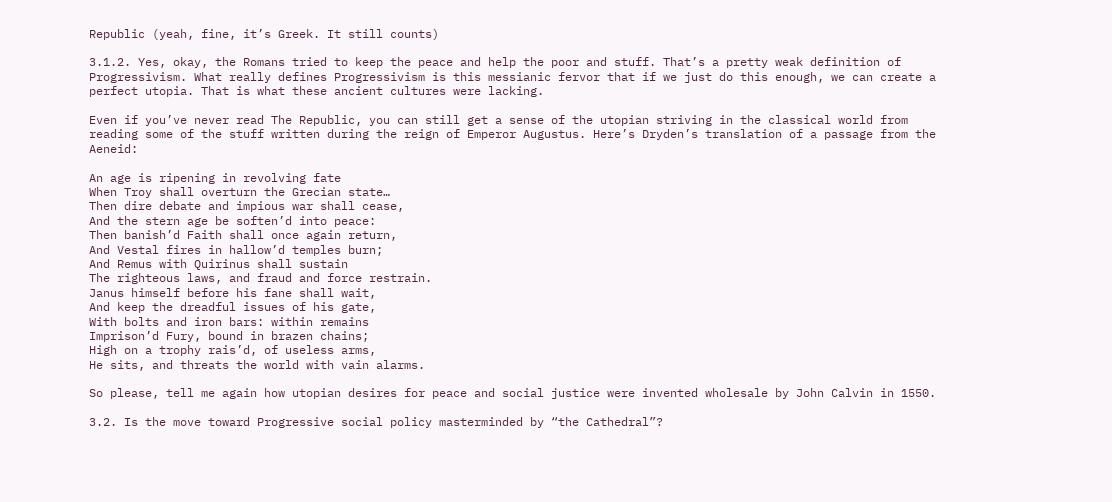Republic (yeah, fine, it’s Greek. It still counts)

3.1.2. Yes, okay, the Romans tried to keep the peace and help the poor and stuff. That’s a pretty weak definition of Progressivism. What really defines Progressivism is this messianic fervor that if we just do this enough, we can create a perfect utopia. That is what these ancient cultures were lacking.

Even if you’ve never read The Republic, you can still get a sense of the utopian striving in the classical world from reading some of the stuff written during the reign of Emperor Augustus. Here’s Dryden’s translation of a passage from the Aeneid:

An age is ripening in revolving fate
When Troy shall overturn the Grecian state…
Then dire debate and impious war shall cease,
And the stern age be soften’d into peace:
Then banish’d Faith shall once again return,
And Vestal fires in hallow’d temples burn;
And Remus with Quirinus shall sustain
The righteous laws, and fraud and force restrain.
Janus himself before his fane shall wait,
And keep the dreadful issues of his gate,
With bolts and iron bars: within remains
Imprison’d Fury, bound in brazen chains;
High on a trophy rais’d, of useless arms,
He sits, and threats the world with vain alarms.

So please, tell me again how utopian desires for peace and social justice were invented wholesale by John Calvin in 1550.

3.2. Is the move toward Progressive social policy masterminded by “the Cathedral”?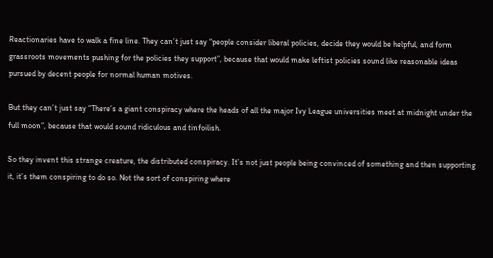Reactionaries have to walk a fine line. They can’t just say “people consider liberal policies, decide they would be helpful, and form grassroots movements pushing for the policies they support”, because that would make leftist policies sound like reasonable ideas pursued by decent people for normal human motives.

But they can’t just say “There’s a giant conspiracy where the heads of all the major Ivy League universities meet at midnight under the full moon”, because that would sound ridiculous and tinfoilish.

So they invent this strange creature, the distributed conspiracy. It’s not just people being convinced of something and then supporting it, it’s them conspiring to do so. Not the sort of conspiring where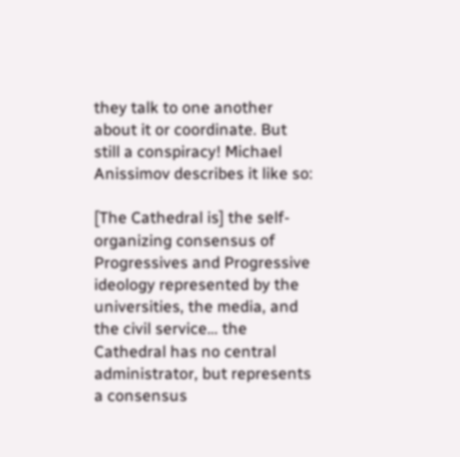they talk to one another about it or coordinate. But still a conspiracy! Michael Anissimov describes it like so:

[The Cathedral is] the self-organizing consensus of Progressives and Progressive ideology represented by the universities, the media, and the civil service… the Cathedral has no central administrator, but represents a consensus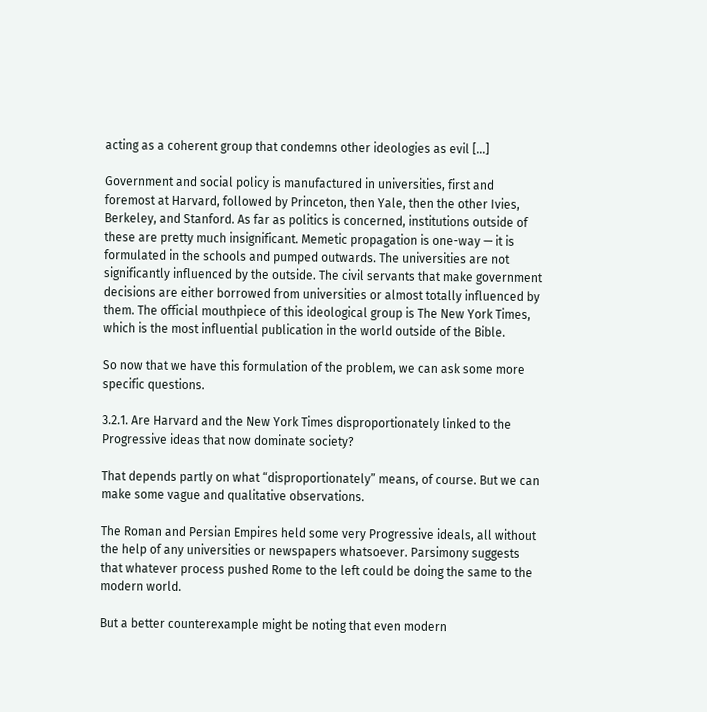acting as a coherent group that condemns other ideologies as evil […]

Government and social policy is manufactured in universities, first and foremost at Harvard, followed by Princeton, then Yale, then the other Ivies, Berkeley, and Stanford. As far as politics is concerned, institutions outside of these are pretty much insignificant. Memetic propagation is one-way — it is formulated in the schools and pumped outwards. The universities are not significantly influenced by the outside. The civil servants that make government decisions are either borrowed from universities or almost totally influenced by them. The official mouthpiece of this ideological group is The New York Times, which is the most influential publication in the world outside of the Bible.

So now that we have this formulation of the problem, we can ask some more specific questions.

3.2.1. Are Harvard and the New York Times disproportionately linked to the Progressive ideas that now dominate society?

That depends partly on what “disproportionately” means, of course. But we can make some vague and qualitative observations.

The Roman and Persian Empires held some very Progressive ideals, all without the help of any universities or newspapers whatsoever. Parsimony suggests that whatever process pushed Rome to the left could be doing the same to the modern world.

But a better counterexample might be noting that even modern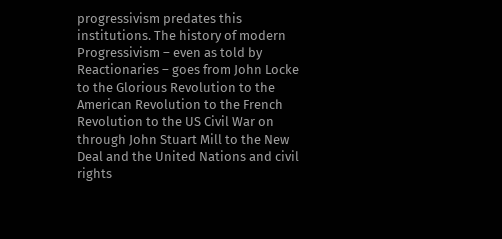progressivism predates this institutions. The history of modern Progressivism – even as told by Reactionaries – goes from John Locke to the Glorious Revolution to the American Revolution to the French Revolution to the US Civil War on through John Stuart Mill to the New Deal and the United Nations and civil rights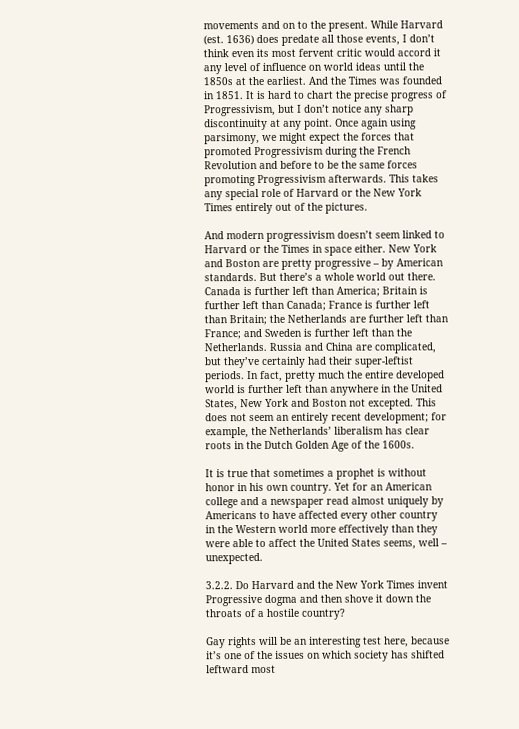movements and on to the present. While Harvard (est. 1636) does predate all those events, I don’t think even its most fervent critic would accord it any level of influence on world ideas until the 1850s at the earliest. And the Times was founded in 1851. It is hard to chart the precise progress of Progressivism, but I don’t notice any sharp discontinuity at any point. Once again using parsimony, we might expect the forces that promoted Progressivism during the French Revolution and before to be the same forces promoting Progressivism afterwards. This takes any special role of Harvard or the New York Times entirely out of the pictures.

And modern progressivism doesn’t seem linked to Harvard or the Times in space either. New York and Boston are pretty progressive – by American standards. But there’s a whole world out there. Canada is further left than America; Britain is further left than Canada; France is further left than Britain; the Netherlands are further left than France; and Sweden is further left than the Netherlands. Russia and China are complicated, but they’ve certainly had their super-leftist periods. In fact, pretty much the entire developed world is further left than anywhere in the United States, New York and Boston not excepted. This does not seem an entirely recent development; for example, the Netherlands’ liberalism has clear roots in the Dutch Golden Age of the 1600s.

It is true that sometimes a prophet is without honor in his own country. Yet for an American college and a newspaper read almost uniquely by Americans to have affected every other country in the Western world more effectively than they were able to affect the United States seems, well – unexpected.

3.2.2. Do Harvard and the New York Times invent Progressive dogma and then shove it down the throats of a hostile country?

Gay rights will be an interesting test here, because it’s one of the issues on which society has shifted leftward most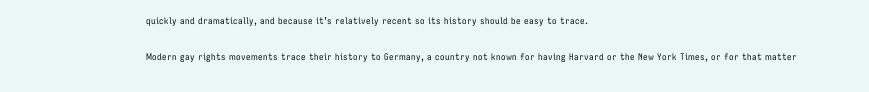quickly and dramatically, and because it’s relatively recent so its history should be easy to trace.

Modern gay rights movements trace their history to Germany, a country not known for having Harvard or the New York Times, or for that matter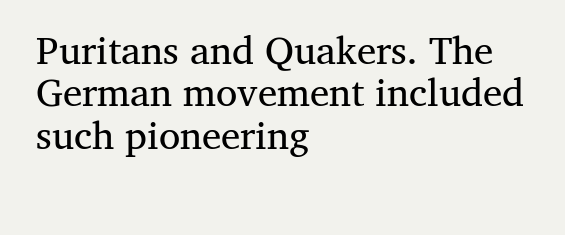Puritans and Quakers. The German movement included such pioneering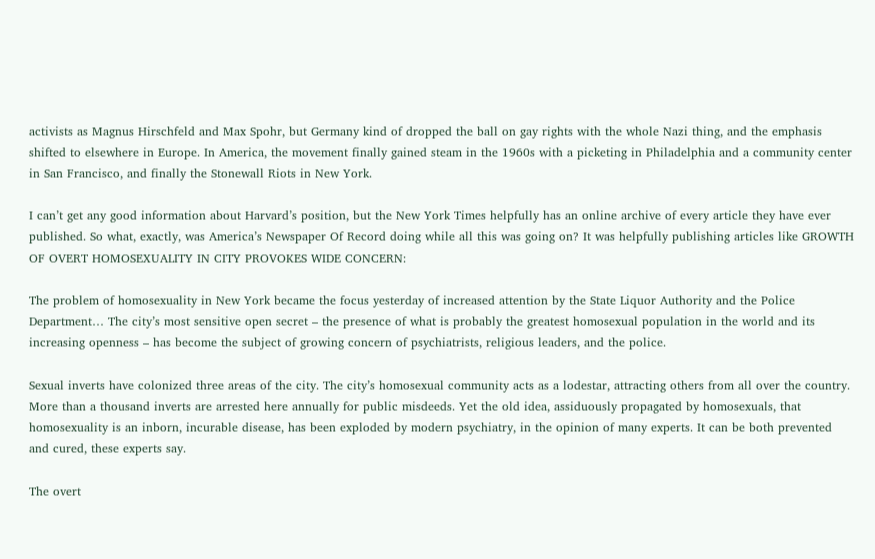activists as Magnus Hirschfeld and Max Spohr, but Germany kind of dropped the ball on gay rights with the whole Nazi thing, and the emphasis shifted to elsewhere in Europe. In America, the movement finally gained steam in the 1960s with a picketing in Philadelphia and a community center in San Francisco, and finally the Stonewall Riots in New York.

I can’t get any good information about Harvard’s position, but the New York Times helpfully has an online archive of every article they have ever published. So what, exactly, was America’s Newspaper Of Record doing while all this was going on? It was helpfully publishing articles like GROWTH OF OVERT HOMOSEXUALITY IN CITY PROVOKES WIDE CONCERN:

The problem of homosexuality in New York became the focus yesterday of increased attention by the State Liquor Authority and the Police Department… The city’s most sensitive open secret – the presence of what is probably the greatest homosexual population in the world and its increasing openness – has become the subject of growing concern of psychiatrists, religious leaders, and the police.

Sexual inverts have colonized three areas of the city. The city’s homosexual community acts as a lodestar, attracting others from all over the country. More than a thousand inverts are arrested here annually for public misdeeds. Yet the old idea, assiduously propagated by homosexuals, that homosexuality is an inborn, incurable disease, has been exploded by modern psychiatry, in the opinion of many experts. It can be both prevented and cured, these experts say.

The overt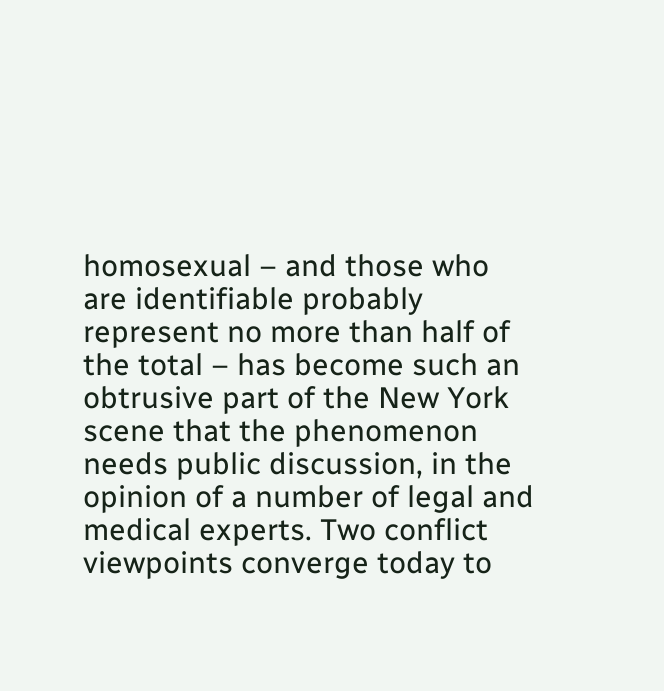homosexual – and those who are identifiable probably represent no more than half of the total – has become such an obtrusive part of the New York scene that the phenomenon needs public discussion, in the opinion of a number of legal and medical experts. Two conflict viewpoints converge today to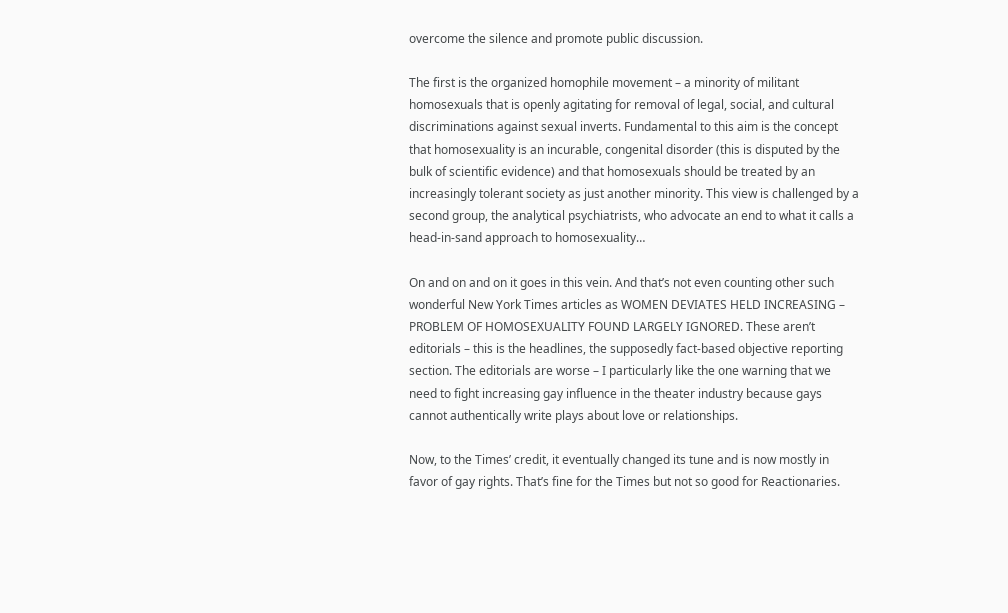overcome the silence and promote public discussion.

The first is the organized homophile movement – a minority of militant homosexuals that is openly agitating for removal of legal, social, and cultural discriminations against sexual inverts. Fundamental to this aim is the concept that homosexuality is an incurable, congenital disorder (this is disputed by the bulk of scientific evidence) and that homosexuals should be treated by an increasingly tolerant society as just another minority. This view is challenged by a second group, the analytical psychiatrists, who advocate an end to what it calls a head-in-sand approach to homosexuality…

On and on and on it goes in this vein. And that’s not even counting other such wonderful New York Times articles as WOMEN DEVIATES HELD INCREASING – PROBLEM OF HOMOSEXUALITY FOUND LARGELY IGNORED. These aren’t editorials – this is the headlines, the supposedly fact-based objective reporting section. The editorials are worse – I particularly like the one warning that we need to fight increasing gay influence in the theater industry because gays cannot authentically write plays about love or relationships.

Now, to the Times’ credit, it eventually changed its tune and is now mostly in favor of gay rights. That’s fine for the Times but not so good for Reactionaries.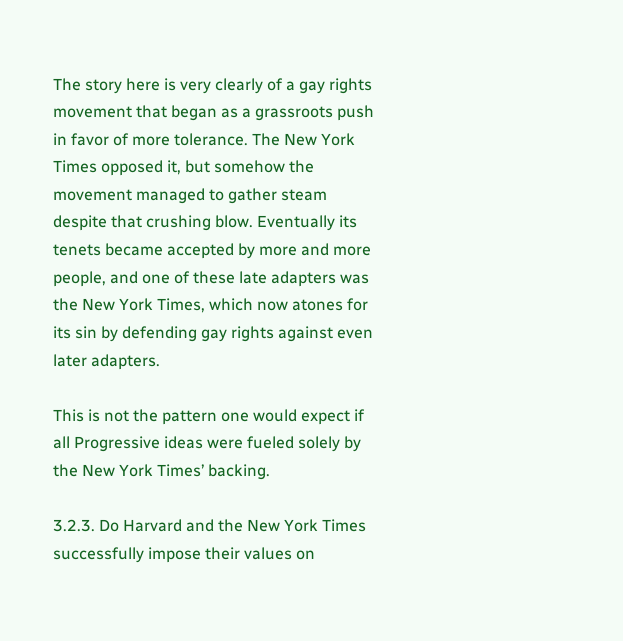The story here is very clearly of a gay rights movement that began as a grassroots push in favor of more tolerance. The New York Times opposed it, but somehow the movement managed to gather steam despite that crushing blow. Eventually its tenets became accepted by more and more people, and one of these late adapters was the New York Times, which now atones for its sin by defending gay rights against even later adapters.

This is not the pattern one would expect if all Progressive ideas were fueled solely by the New York Times’ backing.

3.2.3. Do Harvard and the New York Times successfully impose their values on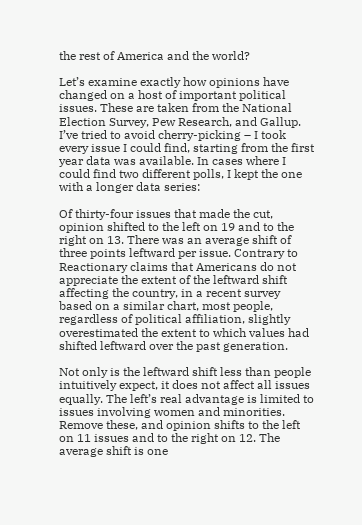the rest of America and the world?

Let’s examine exactly how opinions have changed on a host of important political issues. These are taken from the National Election Survey, Pew Research, and Gallup. I’ve tried to avoid cherry-picking – I took every issue I could find, starting from the first year data was available. In cases where I could find two different polls, I kept the one with a longer data series:

Of thirty-four issues that made the cut, opinion shifted to the left on 19 and to the right on 13. There was an average shift of three points leftward per issue. Contrary to Reactionary claims that Americans do not appreciate the extent of the leftward shift affecting the country, in a recent survey based on a similar chart, most people, regardless of political affiliation, slightly overestimated the extent to which values had shifted leftward over the past generation.

Not only is the leftward shift less than people intuitively expect, it does not affect all issues equally. The left’s real advantage is limited to issues involving women and minorities. Remove these, and opinion shifts to the left on 11 issues and to the right on 12. The average shift is one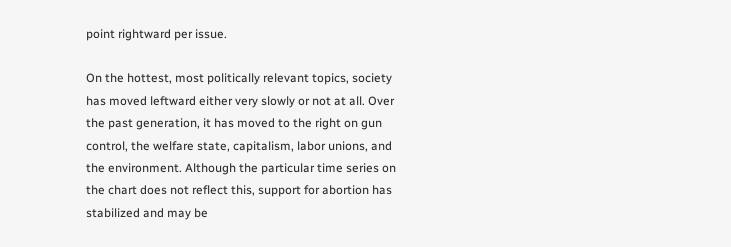point rightward per issue.

On the hottest, most politically relevant topics, society has moved leftward either very slowly or not at all. Over the past generation, it has moved to the right on gun control, the welfare state, capitalism, labor unions, and the environment. Although the particular time series on the chart does not reflect this, support for abortion has stabilized and may be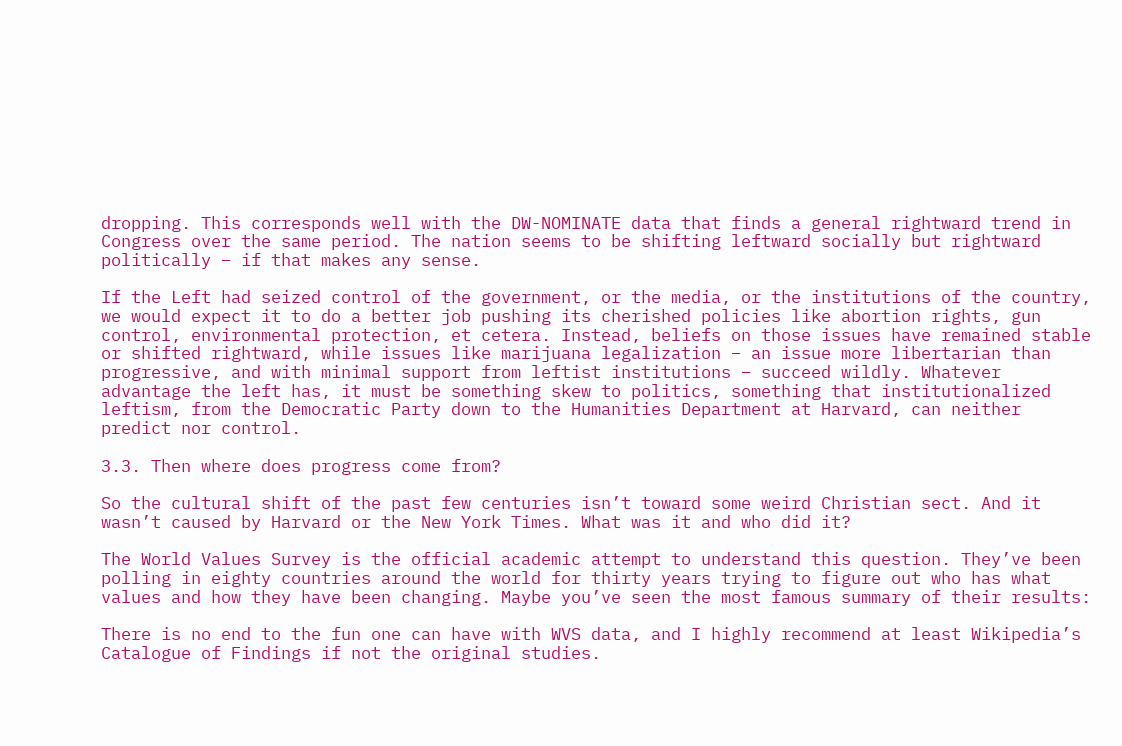dropping. This corresponds well with the DW-NOMINATE data that finds a general rightward trend in Congress over the same period. The nation seems to be shifting leftward socially but rightward politically – if that makes any sense.

If the Left had seized control of the government, or the media, or the institutions of the country, we would expect it to do a better job pushing its cherished policies like abortion rights, gun control, environmental protection, et cetera. Instead, beliefs on those issues have remained stable or shifted rightward, while issues like marijuana legalization – an issue more libertarian than progressive, and with minimal support from leftist institutions – succeed wildly. Whatever advantage the left has, it must be something skew to politics, something that institutionalized leftism, from the Democratic Party down to the Humanities Department at Harvard, can neither predict nor control.

3.3. Then where does progress come from?

So the cultural shift of the past few centuries isn’t toward some weird Christian sect. And it wasn’t caused by Harvard or the New York Times. What was it and who did it?

The World Values Survey is the official academic attempt to understand this question. They’ve been polling in eighty countries around the world for thirty years trying to figure out who has what values and how they have been changing. Maybe you’ve seen the most famous summary of their results:

There is no end to the fun one can have with WVS data, and I highly recommend at least Wikipedia’s Catalogue of Findings if not the original studies.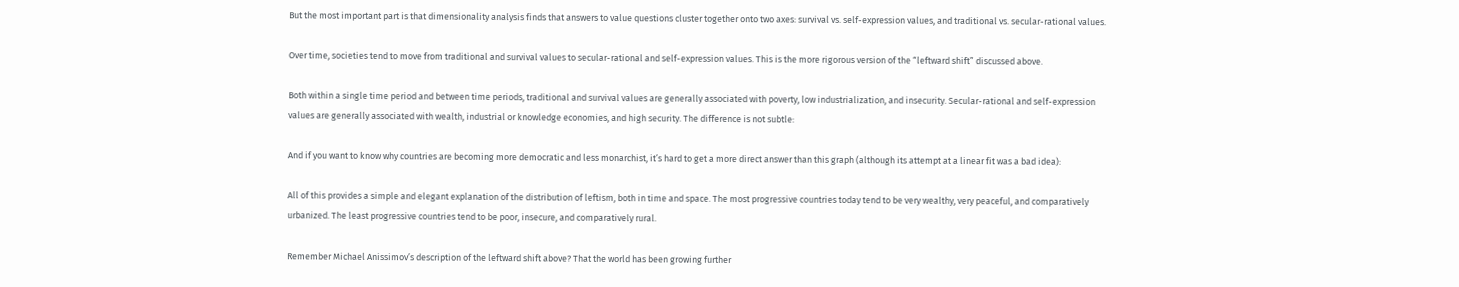But the most important part is that dimensionality analysis finds that answers to value questions cluster together onto two axes: survival vs. self-expression values, and traditional vs. secular-rational values.

Over time, societies tend to move from traditional and survival values to secular-rational and self-expression values. This is the more rigorous version of the “leftward shift” discussed above.

Both within a single time period and between time periods, traditional and survival values are generally associated with poverty, low industrialization, and insecurity. Secular-rational and self-expression values are generally associated with wealth, industrial or knowledge economies, and high security. The difference is not subtle:

And if you want to know why countries are becoming more democratic and less monarchist, it’s hard to get a more direct answer than this graph (although its attempt at a linear fit was a bad idea):

All of this provides a simple and elegant explanation of the distribution of leftism, both in time and space. The most progressive countries today tend to be very wealthy, very peaceful, and comparatively urbanized. The least progressive countries tend to be poor, insecure, and comparatively rural.

Remember Michael Anissimov’s description of the leftward shift above? That the world has been growing further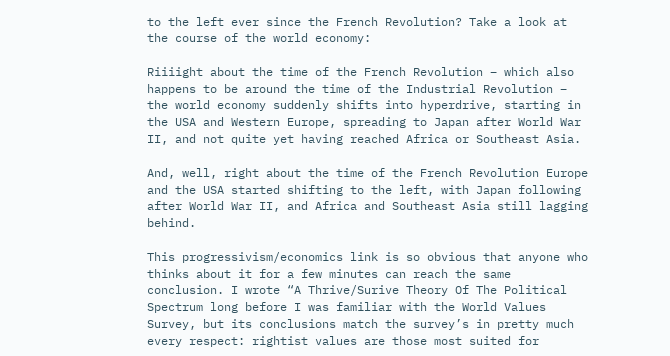to the left ever since the French Revolution? Take a look at the course of the world economy:

Riiiight about the time of the French Revolution – which also happens to be around the time of the Industrial Revolution – the world economy suddenly shifts into hyperdrive, starting in the USA and Western Europe, spreading to Japan after World War II, and not quite yet having reached Africa or Southeast Asia.

And, well, right about the time of the French Revolution Europe and the USA started shifting to the left, with Japan following after World War II, and Africa and Southeast Asia still lagging behind.

This progressivism/economics link is so obvious that anyone who thinks about it for a few minutes can reach the same conclusion. I wrote “A Thrive/Surive Theory Of The Political Spectrum long before I was familiar with the World Values Survey, but its conclusions match the survey’s in pretty much every respect: rightist values are those most suited for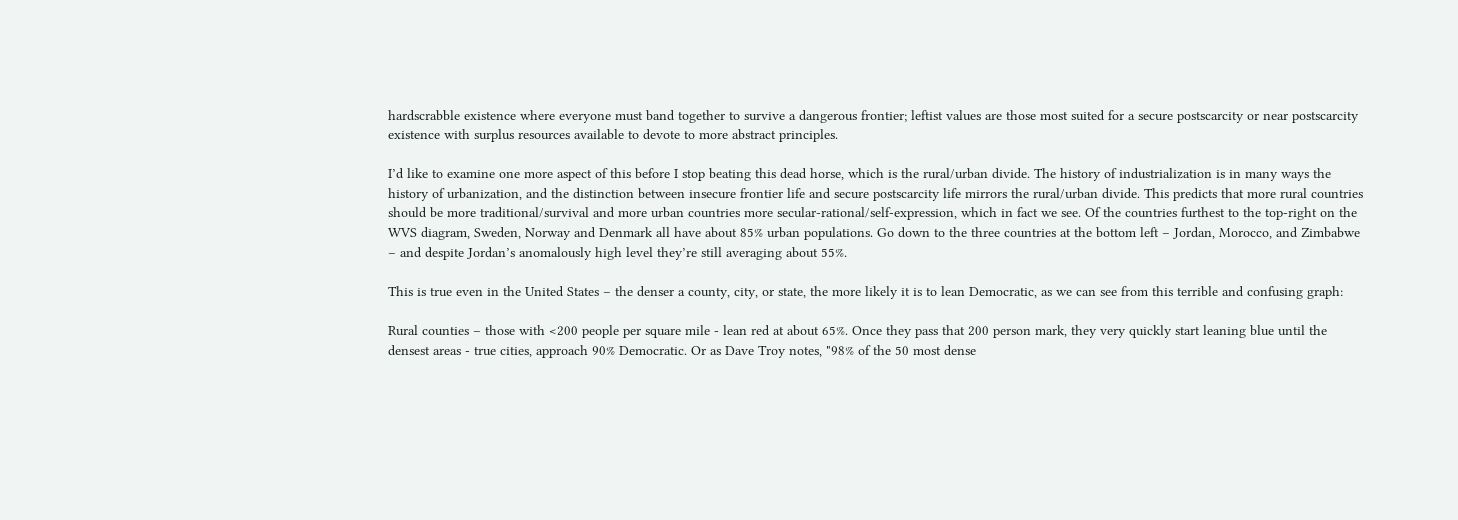hardscrabble existence where everyone must band together to survive a dangerous frontier; leftist values are those most suited for a secure postscarcity or near postscarcity existence with surplus resources available to devote to more abstract principles.

I’d like to examine one more aspect of this before I stop beating this dead horse, which is the rural/urban divide. The history of industrialization is in many ways the history of urbanization, and the distinction between insecure frontier life and secure postscarcity life mirrors the rural/urban divide. This predicts that more rural countries should be more traditional/survival and more urban countries more secular-rational/self-expression, which in fact we see. Of the countries furthest to the top-right on the WVS diagram, Sweden, Norway and Denmark all have about 85% urban populations. Go down to the three countries at the bottom left – Jordan, Morocco, and Zimbabwe – and despite Jordan’s anomalously high level they’re still averaging about 55%.

This is true even in the United States – the denser a county, city, or state, the more likely it is to lean Democratic, as we can see from this terrible and confusing graph:

Rural counties – those with <200 people per square mile - lean red at about 65%. Once they pass that 200 person mark, they very quickly start leaning blue until the densest areas - true cities, approach 90% Democratic. Or as Dave Troy notes, "98% of the 50 most dense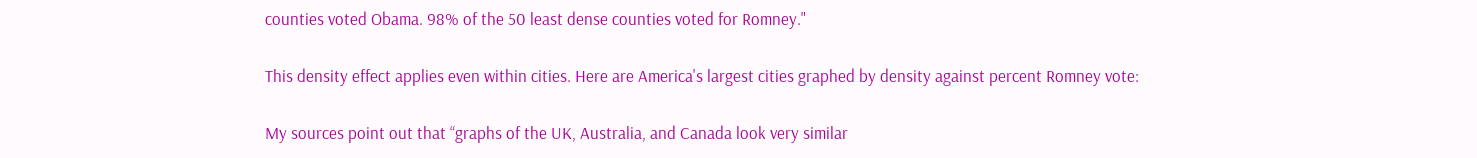counties voted Obama. 98% of the 50 least dense counties voted for Romney."

This density effect applies even within cities. Here are America's largest cities graphed by density against percent Romney vote:

My sources point out that “graphs of the UK, Australia, and Canada look very similar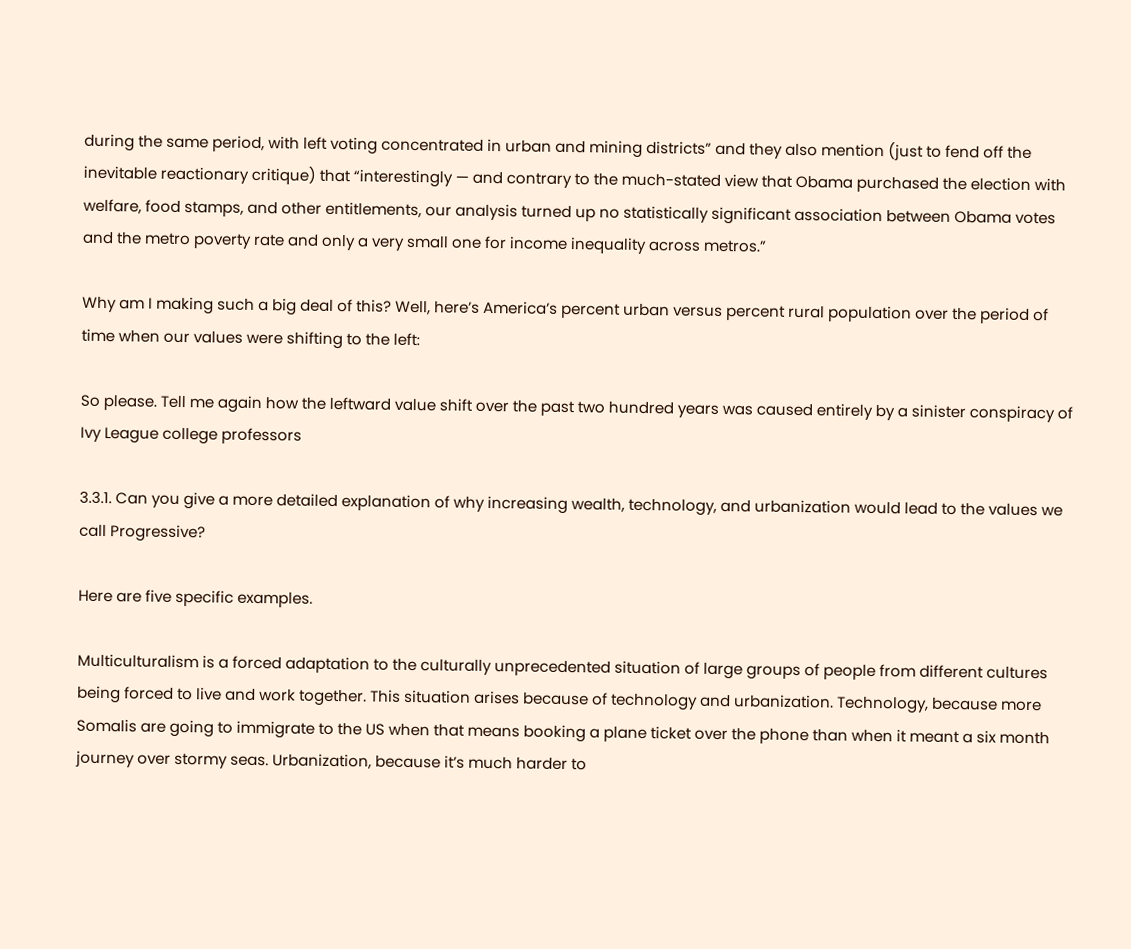during the same period, with left voting concentrated in urban and mining districts” and they also mention (just to fend off the inevitable reactionary critique) that “interestingly — and contrary to the much-stated view that Obama purchased the election with welfare, food stamps, and other entitlements, our analysis turned up no statistically significant association between Obama votes and the metro poverty rate and only a very small one for income inequality across metros.”

Why am I making such a big deal of this? Well, here’s America’s percent urban versus percent rural population over the period of time when our values were shifting to the left:

So please. Tell me again how the leftward value shift over the past two hundred years was caused entirely by a sinister conspiracy of Ivy League college professors

3.3.1. Can you give a more detailed explanation of why increasing wealth, technology, and urbanization would lead to the values we call Progressive?

Here are five specific examples.

Multiculturalism is a forced adaptation to the culturally unprecedented situation of large groups of people from different cultures being forced to live and work together. This situation arises because of technology and urbanization. Technology, because more Somalis are going to immigrate to the US when that means booking a plane ticket over the phone than when it meant a six month journey over stormy seas. Urbanization, because it’s much harder to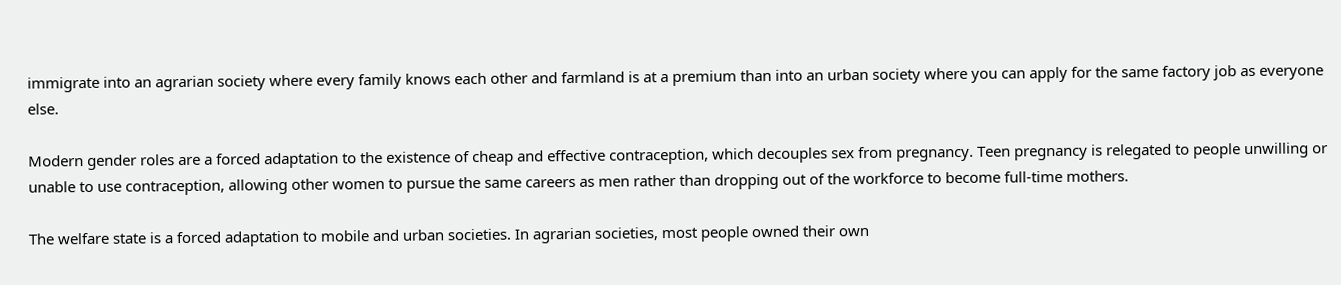immigrate into an agrarian society where every family knows each other and farmland is at a premium than into an urban society where you can apply for the same factory job as everyone else.

Modern gender roles are a forced adaptation to the existence of cheap and effective contraception, which decouples sex from pregnancy. Teen pregnancy is relegated to people unwilling or unable to use contraception, allowing other women to pursue the same careers as men rather than dropping out of the workforce to become full-time mothers.

The welfare state is a forced adaptation to mobile and urban societies. In agrarian societies, most people owned their own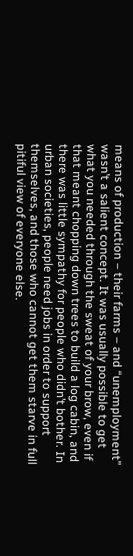means of production – their farms – and “unemployment” wasn’t a salient concept. It was usually possible to get what you needed through the sweat of your brow, even if that meant chopping down trees to build a log cabin, and there was little sympathy for people who didn’t bother. In urban societies, people need jobs in order to support themselves, and those who cannot get them starve in full pitiful view of everyone else.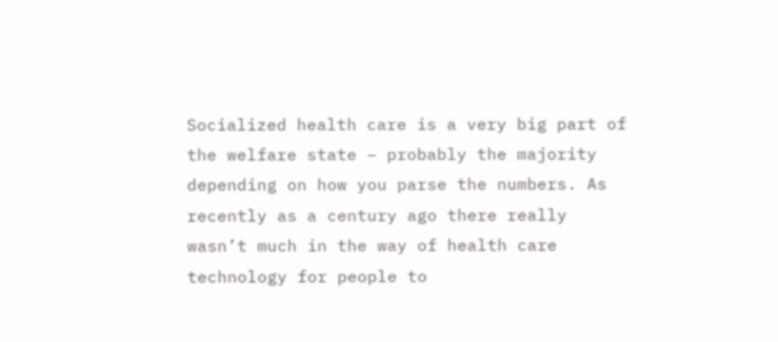Socialized health care is a very big part of the welfare state – probably the majority depending on how you parse the numbers. As recently as a century ago there really wasn’t much in the way of health care technology for people to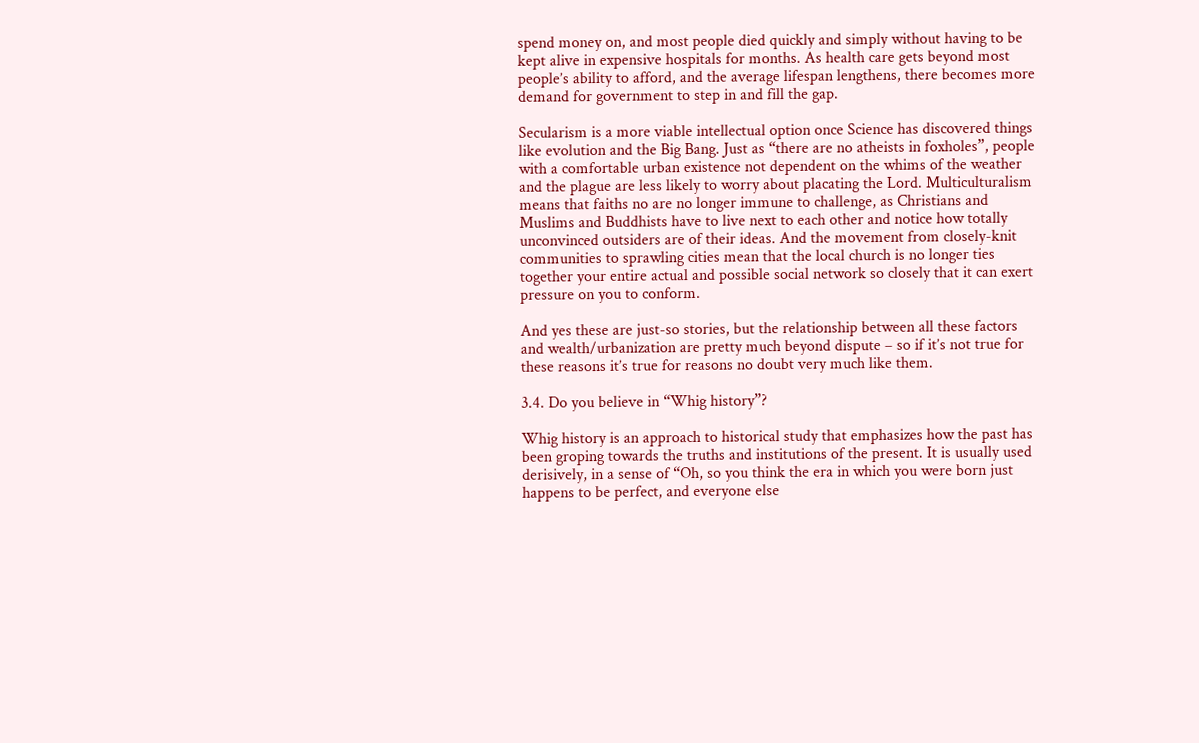spend money on, and most people died quickly and simply without having to be kept alive in expensive hospitals for months. As health care gets beyond most people’s ability to afford, and the average lifespan lengthens, there becomes more demand for government to step in and fill the gap.

Secularism is a more viable intellectual option once Science has discovered things like evolution and the Big Bang. Just as “there are no atheists in foxholes”, people with a comfortable urban existence not dependent on the whims of the weather and the plague are less likely to worry about placating the Lord. Multiculturalism means that faiths no are no longer immune to challenge, as Christians and Muslims and Buddhists have to live next to each other and notice how totally unconvinced outsiders are of their ideas. And the movement from closely-knit communities to sprawling cities mean that the local church is no longer ties together your entire actual and possible social network so closely that it can exert pressure on you to conform.

And yes these are just-so stories, but the relationship between all these factors and wealth/urbanization are pretty much beyond dispute – so if it’s not true for these reasons it’s true for reasons no doubt very much like them.

3.4. Do you believe in “Whig history”?

Whig history is an approach to historical study that emphasizes how the past has been groping towards the truths and institutions of the present. It is usually used derisively, in a sense of “Oh, so you think the era in which you were born just happens to be perfect, and everyone else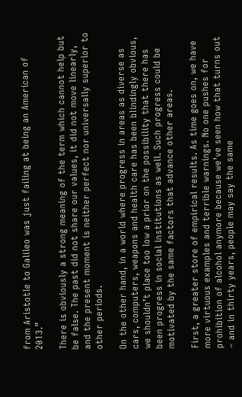from Aristotle to Galileo was just failing at being an American of 2013.”

There is obviously a strong meaning of the term which cannot help but be false. The past did not share our values, it did not move linearly, and the present moment is neither perfect nor universally superior to other periods.

On the other hand, in a world where progress in areas as diverse as cars, computers, weapons and health care has been blindingly obvious, we shouldn’t place too low a prior on the possibility that there has been progress in social institutions as well. Such progress could be motivated by the same factors that advance other areas.

First, a greater store of empirical results. As time goes on, we have more virtuous examples and terrible warnings. No one pushes for prohibition of alcohol anymore because we’ve seen how that turns out – and in thirty years, people may say the same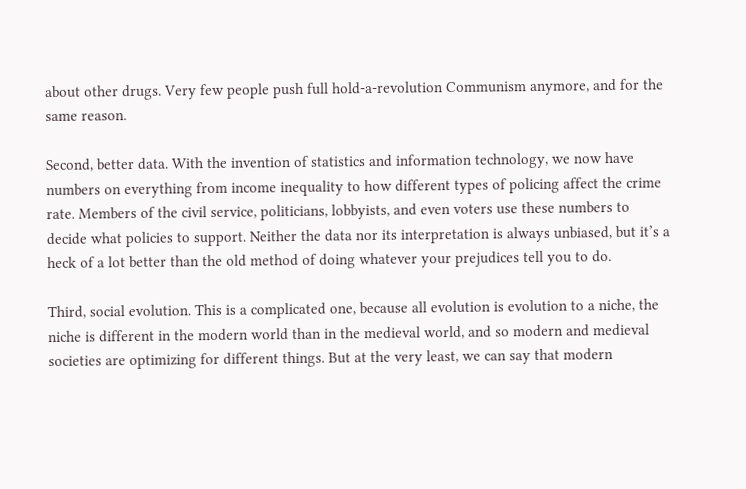about other drugs. Very few people push full hold-a-revolution Communism anymore, and for the same reason.

Second, better data. With the invention of statistics and information technology, we now have numbers on everything from income inequality to how different types of policing affect the crime rate. Members of the civil service, politicians, lobbyists, and even voters use these numbers to decide what policies to support. Neither the data nor its interpretation is always unbiased, but it’s a heck of a lot better than the old method of doing whatever your prejudices tell you to do.

Third, social evolution. This is a complicated one, because all evolution is evolution to a niche, the niche is different in the modern world than in the medieval world, and so modern and medieval societies are optimizing for different things. But at the very least, we can say that modern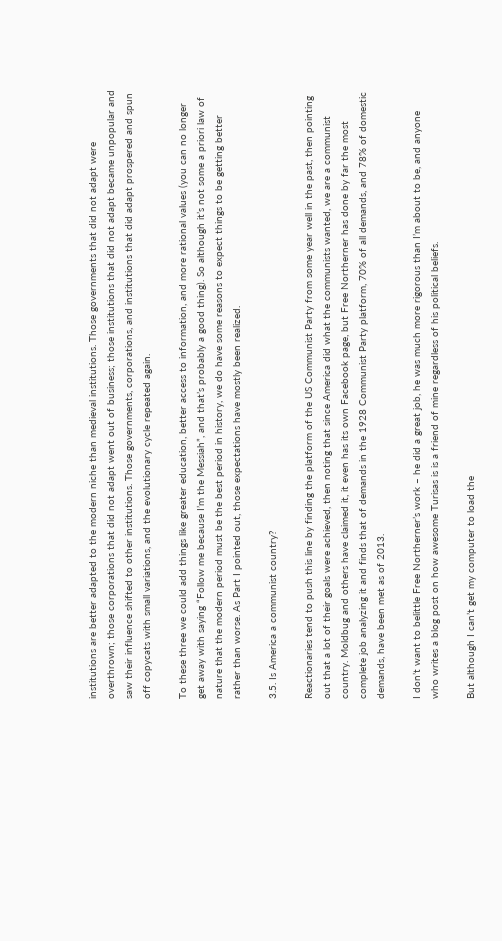institutions are better adapted to the modern niche than medieval institutions. Those governments that did not adapt were overthrown; those corporations that did not adapt went out of business; those institutions that did not adapt became unpopular and saw their influence shifted to other institutions. Those governments, corporations, and institutions that did adapt prospered and spun off copycats with small variations, and the evolutionary cycle repeated again.

To these three we could add things like greater education, better access to information, and more rational values (you can no longer get away with saying “Follow me because I’m the Messiah”, and that’s probably a good thing). So although it’s not some a priori law of nature that the modern period must be the best period in history, we do have some reasons to expect things to be getting better rather than worse. As Part I pointed out, those expectations have mostly been realized.

3.5. Is America a communist country?

Reactionaries tend to push this line by finding the platform of the US Communist Party from some year well in the past, then pointing out that a lot of their goals were achieved, then noting that since America did what the communists wanted, we are a communist country. Moldbug and others have claimed it, it even has its own Facebook page, but Free Northerner has done by far the most complete job analyzing it and finds that of demands in the 1928 Communist Party platform, 70% of all demands, and 78% of domestic demands, have been met as of 2013.

I don’t want to belittle Free Northerner’s work – he did a great job, he was much more rigorous than I’m about to be, and anyone who writes a blog post on how awesome Turisas is is a friend of mine regardless of his political beliefs.

But although I can’t get my computer to load the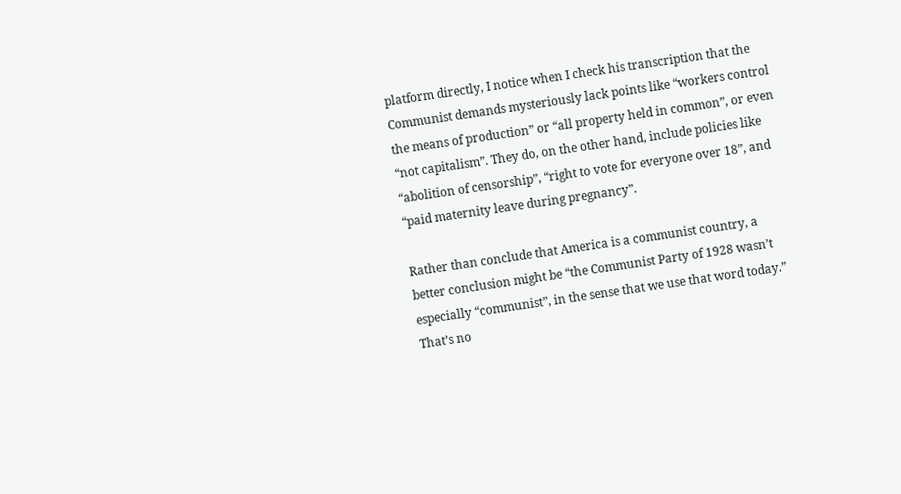platform directly, I notice when I check his transcription that the Communist demands mysteriously lack points like “workers control the means of production” or “all property held in common”, or even “not capitalism”. They do, on the other hand, include policies like “abolition of censorship”, “right to vote for everyone over 18”, and “paid maternity leave during pregnancy”.

Rather than conclude that America is a communist country, a better conclusion might be “the Communist Party of 1928 wasn’t especially “communist”, in the sense that we use that word today.” That’s no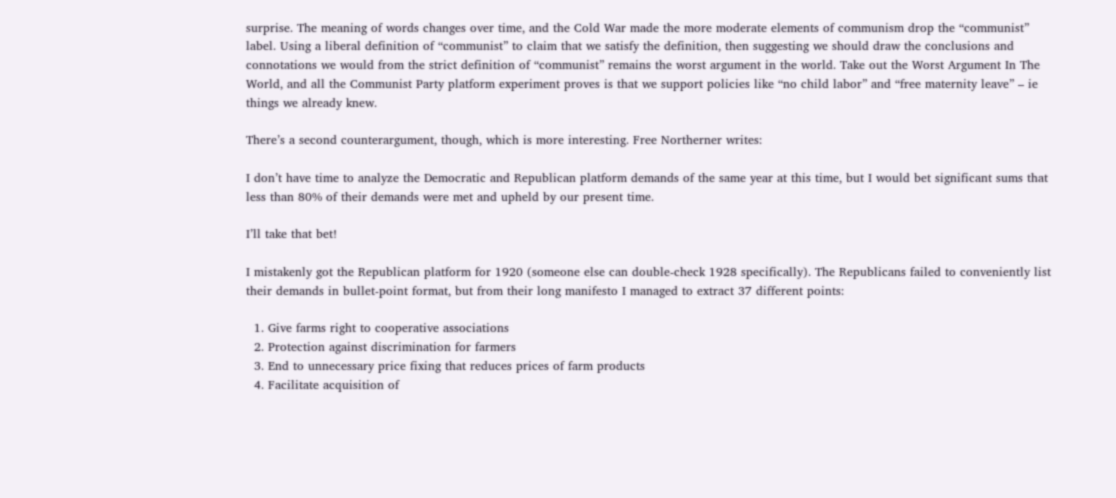surprise. The meaning of words changes over time, and the Cold War made the more moderate elements of communism drop the “communist” label. Using a liberal definition of “communist” to claim that we satisfy the definition, then suggesting we should draw the conclusions and connotations we would from the strict definition of “communist” remains the worst argument in the world. Take out the Worst Argument In The World, and all the Communist Party platform experiment proves is that we support policies like “no child labor” and “free maternity leave” – ie things we already knew.

There’s a second counterargument, though, which is more interesting. Free Northerner writes:

I don’t have time to analyze the Democratic and Republican platform demands of the same year at this time, but I would bet significant sums that less than 80% of their demands were met and upheld by our present time.

I’ll take that bet!

I mistakenly got the Republican platform for 1920 (someone else can double-check 1928 specifically). The Republicans failed to conveniently list their demands in bullet-point format, but from their long manifesto I managed to extract 37 different points:

  1. Give farms right to cooperative associations
  2. Protection against discrimination for farmers
  3. End to unnecessary price fixing that reduces prices of farm products
  4. Facilitate acquisition of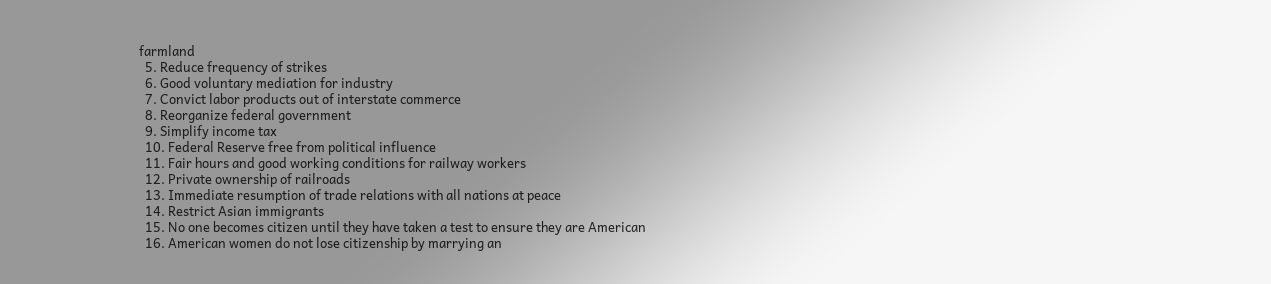farmland
  5. Reduce frequency of strikes
  6. Good voluntary mediation for industry
  7. Convict labor products out of interstate commerce
  8. Reorganize federal government
  9. Simplify income tax
  10. Federal Reserve free from political influence
  11. Fair hours and good working conditions for railway workers
  12. Private ownership of railroads
  13. Immediate resumption of trade relations with all nations at peace
  14. Restrict Asian immigrants
  15. No one becomes citizen until they have taken a test to ensure they are American
  16. American women do not lose citizenship by marrying an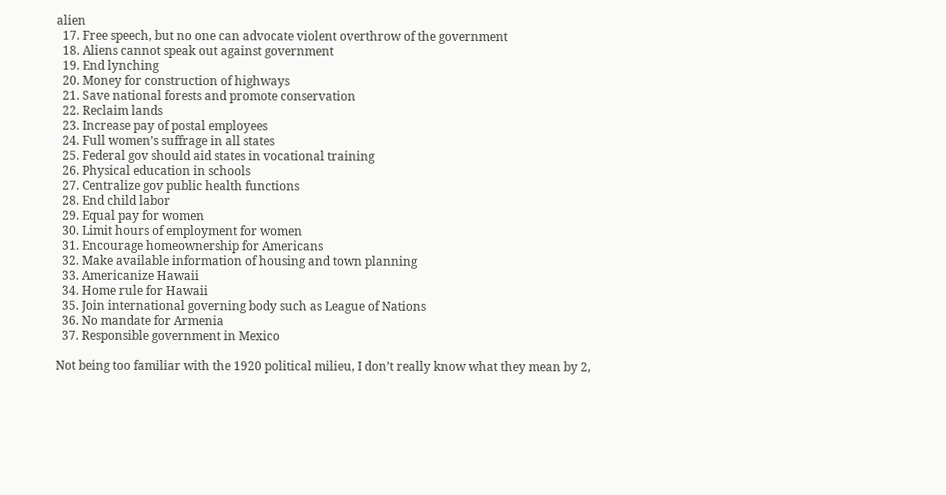alien
  17. Free speech, but no one can advocate violent overthrow of the government
  18. Aliens cannot speak out against government
  19. End lynching
  20. Money for construction of highways
  21. Save national forests and promote conservation
  22. Reclaim lands
  23. Increase pay of postal employees
  24. Full women’s suffrage in all states
  25. Federal gov should aid states in vocational training
  26. Physical education in schools
  27. Centralize gov public health functions
  28. End child labor
  29. Equal pay for women
  30. Limit hours of employment for women
  31. Encourage homeownership for Americans
  32. Make available information of housing and town planning
  33. Americanize Hawaii
  34. Home rule for Hawaii
  35. Join international governing body such as League of Nations
  36. No mandate for Armenia
  37. Responsible government in Mexico

Not being too familiar with the 1920 political milieu, I don’t really know what they mean by 2,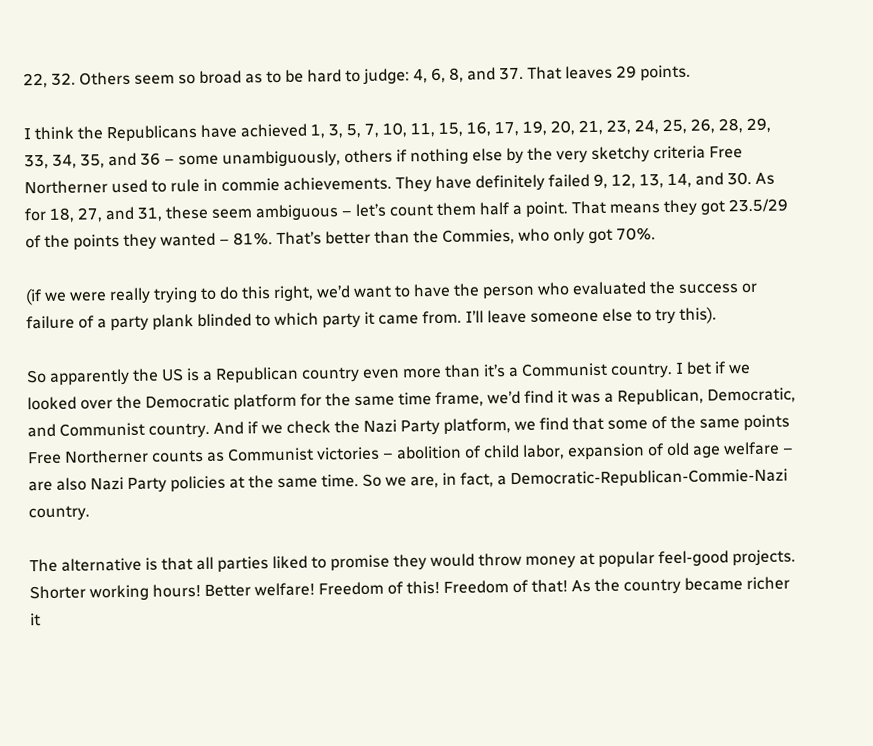22, 32. Others seem so broad as to be hard to judge: 4, 6, 8, and 37. That leaves 29 points.

I think the Republicans have achieved 1, 3, 5, 7, 10, 11, 15, 16, 17, 19, 20, 21, 23, 24, 25, 26, 28, 29, 33, 34, 35, and 36 – some unambiguously, others if nothing else by the very sketchy criteria Free Northerner used to rule in commie achievements. They have definitely failed 9, 12, 13, 14, and 30. As for 18, 27, and 31, these seem ambiguous – let’s count them half a point. That means they got 23.5/29 of the points they wanted – 81%. That’s better than the Commies, who only got 70%.

(if we were really trying to do this right, we’d want to have the person who evaluated the success or failure of a party plank blinded to which party it came from. I’ll leave someone else to try this).

So apparently the US is a Republican country even more than it’s a Communist country. I bet if we looked over the Democratic platform for the same time frame, we’d find it was a Republican, Democratic, and Communist country. And if we check the Nazi Party platform, we find that some of the same points Free Northerner counts as Communist victories – abolition of child labor, expansion of old age welfare – are also Nazi Party policies at the same time. So we are, in fact, a Democratic-Republican-Commie-Nazi country.

The alternative is that all parties liked to promise they would throw money at popular feel-good projects. Shorter working hours! Better welfare! Freedom of this! Freedom of that! As the country became richer it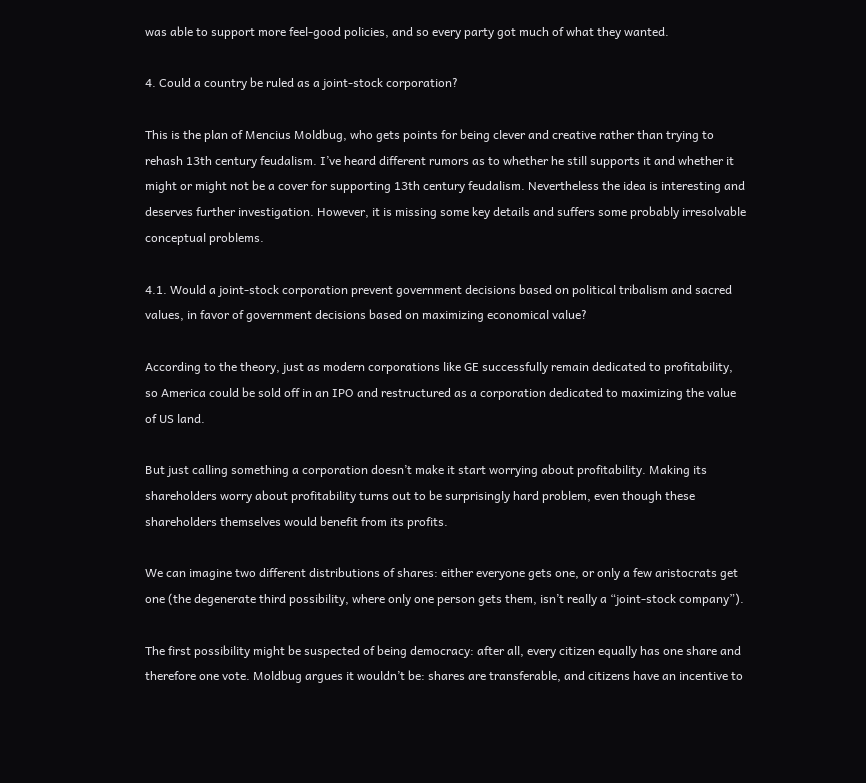was able to support more feel-good policies, and so every party got much of what they wanted.

4. Could a country be ruled as a joint-stock corporation?

This is the plan of Mencius Moldbug, who gets points for being clever and creative rather than trying to rehash 13th century feudalism. I’ve heard different rumors as to whether he still supports it and whether it might or might not be a cover for supporting 13th century feudalism. Nevertheless the idea is interesting and deserves further investigation. However, it is missing some key details and suffers some probably irresolvable conceptual problems.

4.1. Would a joint-stock corporation prevent government decisions based on political tribalism and sacred values, in favor of government decisions based on maximizing economical value?

According to the theory, just as modern corporations like GE successfully remain dedicated to profitability, so America could be sold off in an IPO and restructured as a corporation dedicated to maximizing the value of US land.

But just calling something a corporation doesn’t make it start worrying about profitability. Making its shareholders worry about profitability turns out to be surprisingly hard problem, even though these shareholders themselves would benefit from its profits.

We can imagine two different distributions of shares: either everyone gets one, or only a few aristocrats get one (the degenerate third possibility, where only one person gets them, isn’t really a “joint-stock company”).

The first possibility might be suspected of being democracy: after all, every citizen equally has one share and therefore one vote. Moldbug argues it wouldn’t be: shares are transferable, and citizens have an incentive to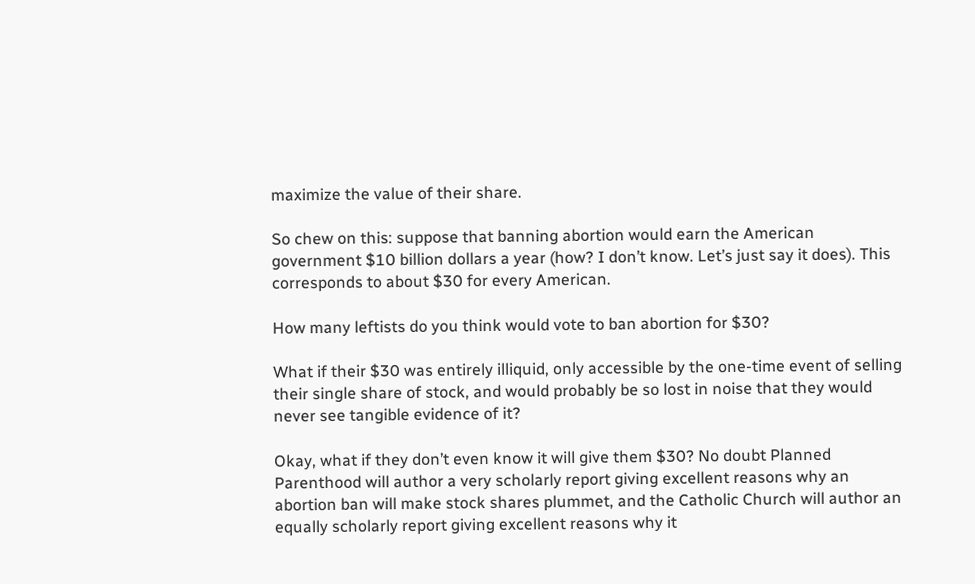maximize the value of their share.

So chew on this: suppose that banning abortion would earn the American government $10 billion dollars a year (how? I don’t know. Let’s just say it does). This corresponds to about $30 for every American.

How many leftists do you think would vote to ban abortion for $30?

What if their $30 was entirely illiquid, only accessible by the one-time event of selling their single share of stock, and would probably be so lost in noise that they would never see tangible evidence of it?

Okay, what if they don’t even know it will give them $30? No doubt Planned Parenthood will author a very scholarly report giving excellent reasons why an abortion ban will make stock shares plummet, and the Catholic Church will author an equally scholarly report giving excellent reasons why it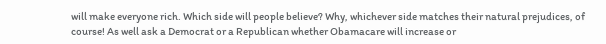will make everyone rich. Which side will people believe? Why, whichever side matches their natural prejudices, of course! As well ask a Democrat or a Republican whether Obamacare will increase or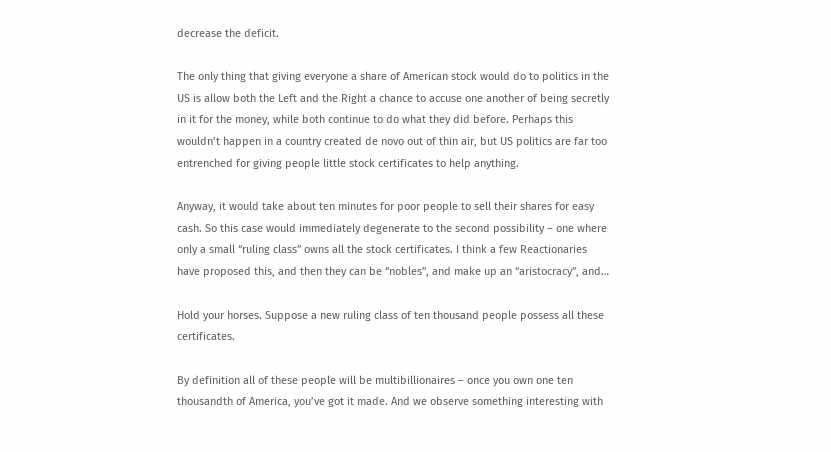decrease the deficit.

The only thing that giving everyone a share of American stock would do to politics in the US is allow both the Left and the Right a chance to accuse one another of being secretly in it for the money, while both continue to do what they did before. Perhaps this wouldn’t happen in a country created de novo out of thin air, but US politics are far too entrenched for giving people little stock certificates to help anything.

Anyway, it would take about ten minutes for poor people to sell their shares for easy cash. So this case would immediately degenerate to the second possibility – one where only a small “ruling class” owns all the stock certificates. I think a few Reactionaries have proposed this, and then they can be “nobles”, and make up an “aristocracy”, and…

Hold your horses. Suppose a new ruling class of ten thousand people possess all these certificates.

By definition all of these people will be multibillionaires – once you own one ten thousandth of America, you’ve got it made. And we observe something interesting with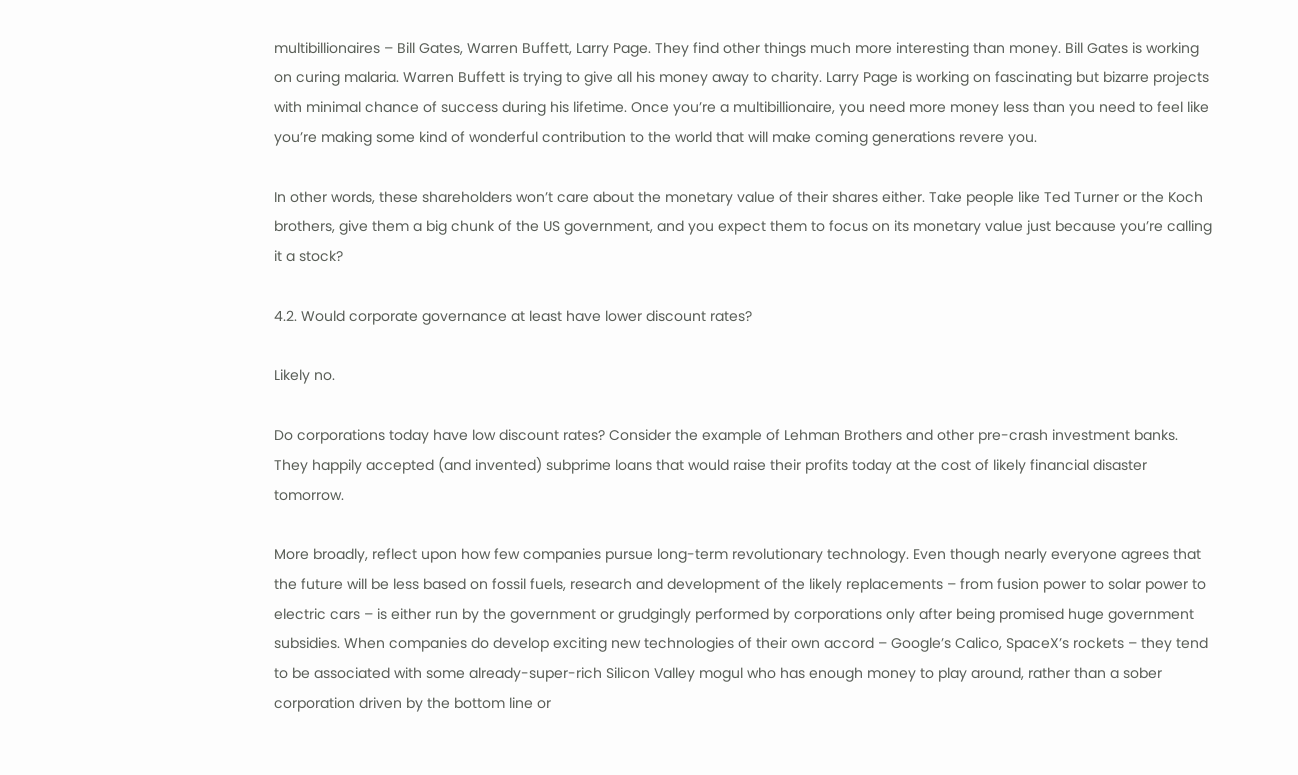multibillionaires – Bill Gates, Warren Buffett, Larry Page. They find other things much more interesting than money. Bill Gates is working on curing malaria. Warren Buffett is trying to give all his money away to charity. Larry Page is working on fascinating but bizarre projects with minimal chance of success during his lifetime. Once you’re a multibillionaire, you need more money less than you need to feel like you’re making some kind of wonderful contribution to the world that will make coming generations revere you.

In other words, these shareholders won’t care about the monetary value of their shares either. Take people like Ted Turner or the Koch brothers, give them a big chunk of the US government, and you expect them to focus on its monetary value just because you’re calling it a stock?

4.2. Would corporate governance at least have lower discount rates?

Likely no.

Do corporations today have low discount rates? Consider the example of Lehman Brothers and other pre-crash investment banks. They happily accepted (and invented) subprime loans that would raise their profits today at the cost of likely financial disaster tomorrow.

More broadly, reflect upon how few companies pursue long-term revolutionary technology. Even though nearly everyone agrees that the future will be less based on fossil fuels, research and development of the likely replacements – from fusion power to solar power to electric cars – is either run by the government or grudgingly performed by corporations only after being promised huge government subsidies. When companies do develop exciting new technologies of their own accord – Google’s Calico, SpaceX’s rockets – they tend to be associated with some already-super-rich Silicon Valley mogul who has enough money to play around, rather than a sober corporation driven by the bottom line or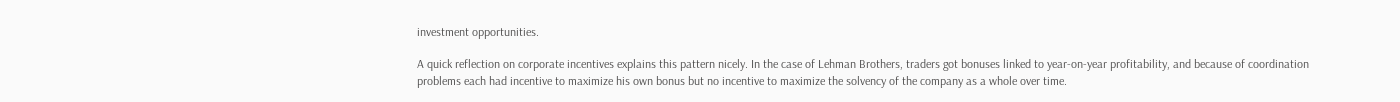investment opportunities.

A quick reflection on corporate incentives explains this pattern nicely. In the case of Lehman Brothers, traders got bonuses linked to year-on-year profitability, and because of coordination problems each had incentive to maximize his own bonus but no incentive to maximize the solvency of the company as a whole over time.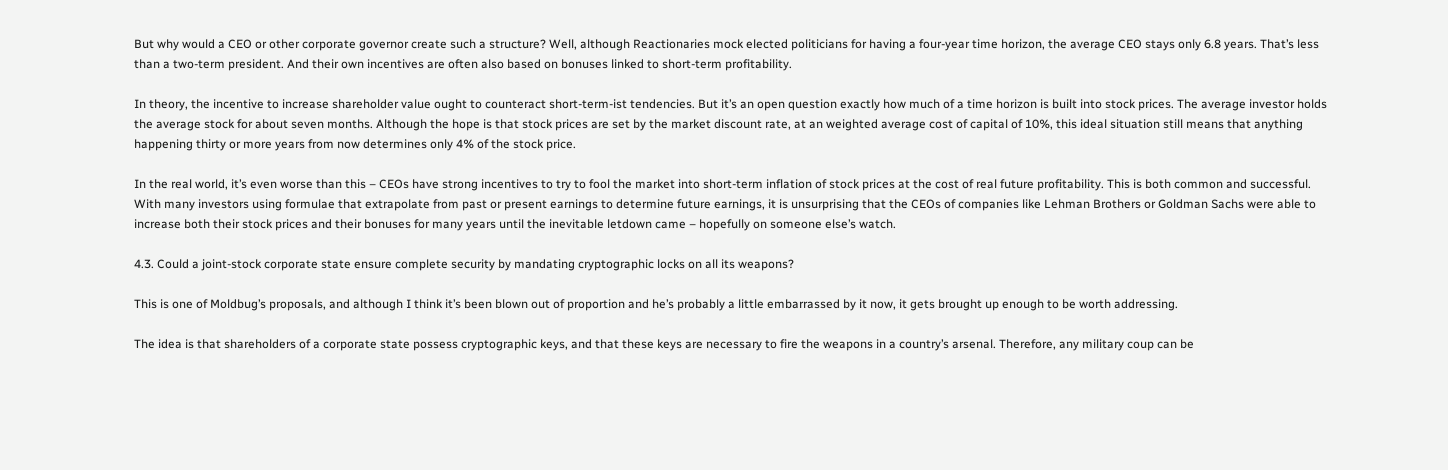But why would a CEO or other corporate governor create such a structure? Well, although Reactionaries mock elected politicians for having a four-year time horizon, the average CEO stays only 6.8 years. That’s less than a two-term president. And their own incentives are often also based on bonuses linked to short-term profitability.

In theory, the incentive to increase shareholder value ought to counteract short-term-ist tendencies. But it’s an open question exactly how much of a time horizon is built into stock prices. The average investor holds the average stock for about seven months. Although the hope is that stock prices are set by the market discount rate, at an weighted average cost of capital of 10%, this ideal situation still means that anything happening thirty or more years from now determines only 4% of the stock price.

In the real world, it’s even worse than this – CEOs have strong incentives to try to fool the market into short-term inflation of stock prices at the cost of real future profitability. This is both common and successful. With many investors using formulae that extrapolate from past or present earnings to determine future earnings, it is unsurprising that the CEOs of companies like Lehman Brothers or Goldman Sachs were able to increase both their stock prices and their bonuses for many years until the inevitable letdown came – hopefully on someone else’s watch.

4.3. Could a joint-stock corporate state ensure complete security by mandating cryptographic locks on all its weapons?

This is one of Moldbug’s proposals, and although I think it’s been blown out of proportion and he’s probably a little embarrassed by it now, it gets brought up enough to be worth addressing.

The idea is that shareholders of a corporate state possess cryptographic keys, and that these keys are necessary to fire the weapons in a country’s arsenal. Therefore, any military coup can be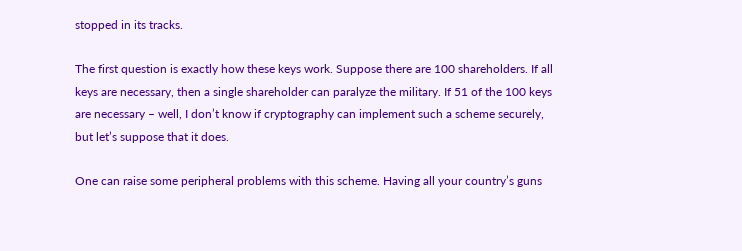stopped in its tracks.

The first question is exactly how these keys work. Suppose there are 100 shareholders. If all keys are necessary, then a single shareholder can paralyze the military. If 51 of the 100 keys are necessary – well, I don’t know if cryptography can implement such a scheme securely, but let’s suppose that it does.

One can raise some peripheral problems with this scheme. Having all your country’s guns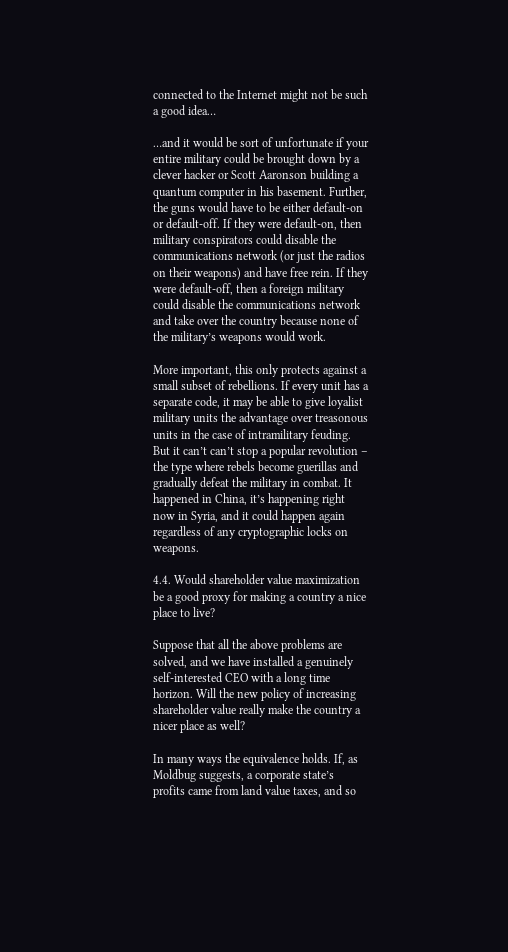connected to the Internet might not be such a good idea…

…and it would be sort of unfortunate if your entire military could be brought down by a clever hacker or Scott Aaronson building a quantum computer in his basement. Further, the guns would have to be either default-on or default-off. If they were default-on, then military conspirators could disable the communications network (or just the radios on their weapons) and have free rein. If they were default-off, then a foreign military could disable the communications network and take over the country because none of the military’s weapons would work.

More important, this only protects against a small subset of rebellions. If every unit has a separate code, it may be able to give loyalist military units the advantage over treasonous units in the case of intramilitary feuding. But it can’t can’t stop a popular revolution – the type where rebels become guerillas and gradually defeat the military in combat. It happened in China, it’s happening right now in Syria, and it could happen again regardless of any cryptographic locks on weapons.

4.4. Would shareholder value maximization be a good proxy for making a country a nice place to live?

Suppose that all the above problems are solved, and we have installed a genuinely self-interested CEO with a long time horizon. Will the new policy of increasing shareholder value really make the country a nicer place as well?

In many ways the equivalence holds. If, as Moldbug suggests, a corporate state’s profits came from land value taxes, and so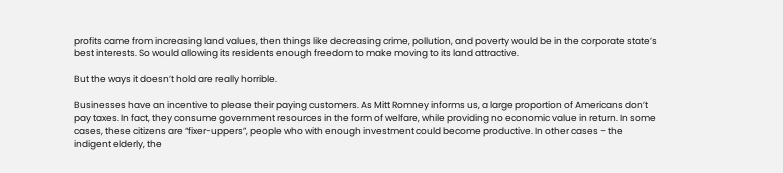profits came from increasing land values, then things like decreasing crime, pollution, and poverty would be in the corporate state’s best interests. So would allowing its residents enough freedom to make moving to its land attractive.

But the ways it doesn’t hold are really horrible.

Businesses have an incentive to please their paying customers. As Mitt Romney informs us, a large proportion of Americans don’t pay taxes. In fact, they consume government resources in the form of welfare, while providing no economic value in return. In some cases, these citizens are “fixer-uppers”, people who with enough investment could become productive. In other cases – the indigent elderly, the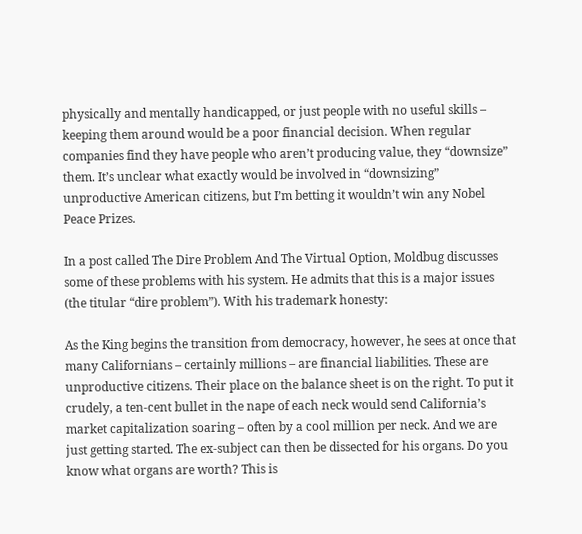physically and mentally handicapped, or just people with no useful skills – keeping them around would be a poor financial decision. When regular companies find they have people who aren’t producing value, they “downsize” them. It’s unclear what exactly would be involved in “downsizing” unproductive American citizens, but I’m betting it wouldn’t win any Nobel Peace Prizes.

In a post called The Dire Problem And The Virtual Option, Moldbug discusses some of these problems with his system. He admits that this is a major issues (the titular “dire problem”). With his trademark honesty:

As the King begins the transition from democracy, however, he sees at once that many Californians – certainly millions – are financial liabilities. These are unproductive citizens. Their place on the balance sheet is on the right. To put it crudely, a ten-cent bullet in the nape of each neck would send California’s market capitalization soaring – often by a cool million per neck. And we are just getting started. The ex-subject can then be dissected for his organs. Do you know what organs are worth? This is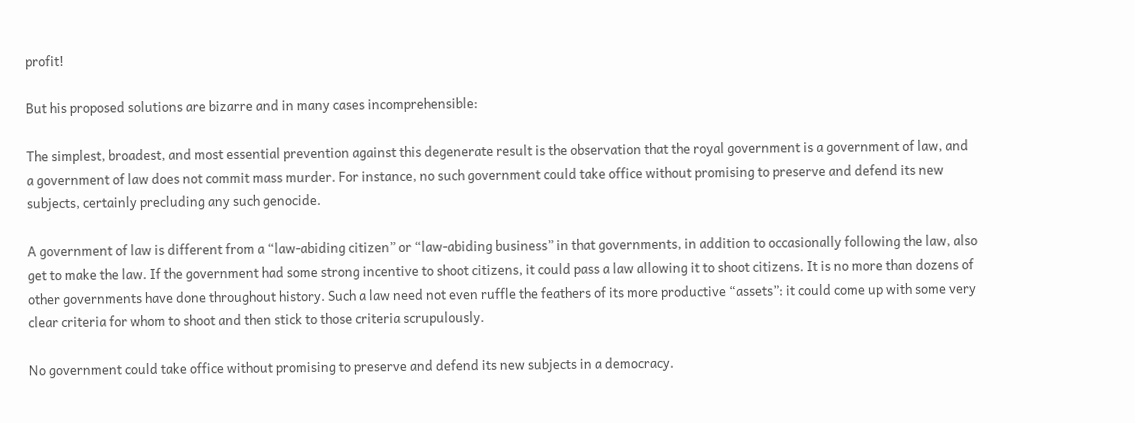profit!

But his proposed solutions are bizarre and in many cases incomprehensible:

The simplest, broadest, and most essential prevention against this degenerate result is the observation that the royal government is a government of law, and a government of law does not commit mass murder. For instance, no such government could take office without promising to preserve and defend its new subjects, certainly precluding any such genocide.

A government of law is different from a “law-abiding citizen” or “law-abiding business” in that governments, in addition to occasionally following the law, also get to make the law. If the government had some strong incentive to shoot citizens, it could pass a law allowing it to shoot citizens. It is no more than dozens of other governments have done throughout history. Such a law need not even ruffle the feathers of its more productive “assets”: it could come up with some very clear criteria for whom to shoot and then stick to those criteria scrupulously.

No government could take office without promising to preserve and defend its new subjects in a democracy.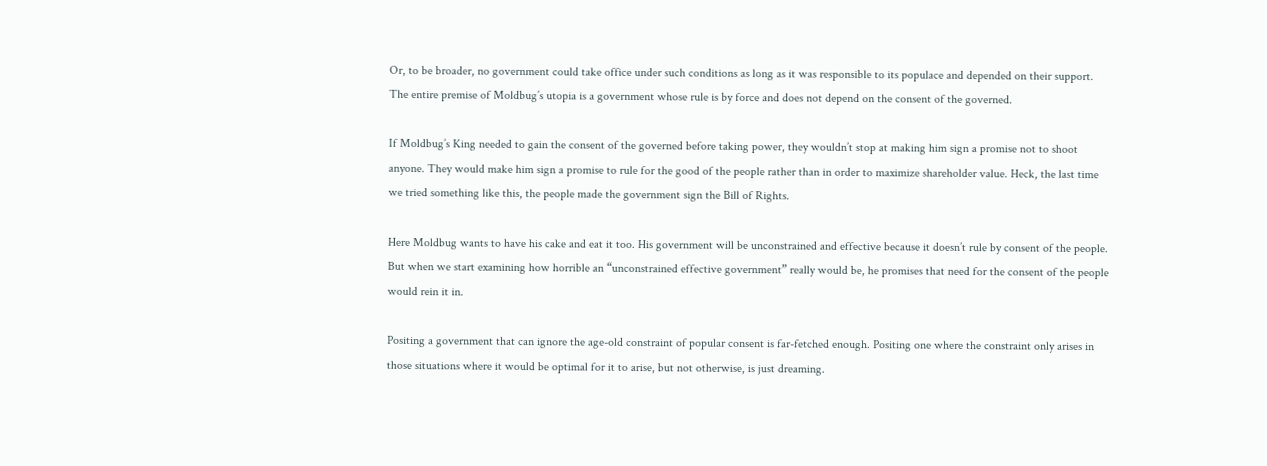Or, to be broader, no government could take office under such conditions as long as it was responsible to its populace and depended on their support. The entire premise of Moldbug’s utopia is a government whose rule is by force and does not depend on the consent of the governed.

If Moldbug’s King needed to gain the consent of the governed before taking power, they wouldn’t stop at making him sign a promise not to shoot anyone. They would make him sign a promise to rule for the good of the people rather than in order to maximize shareholder value. Heck, the last time we tried something like this, the people made the government sign the Bill of Rights.

Here Moldbug wants to have his cake and eat it too. His government will be unconstrained and effective because it doesn’t rule by consent of the people. But when we start examining how horrible an “unconstrained effective government” really would be, he promises that need for the consent of the people would rein it in.

Positing a government that can ignore the age-old constraint of popular consent is far-fetched enough. Positing one where the constraint only arises in those situations where it would be optimal for it to arise, but not otherwise, is just dreaming.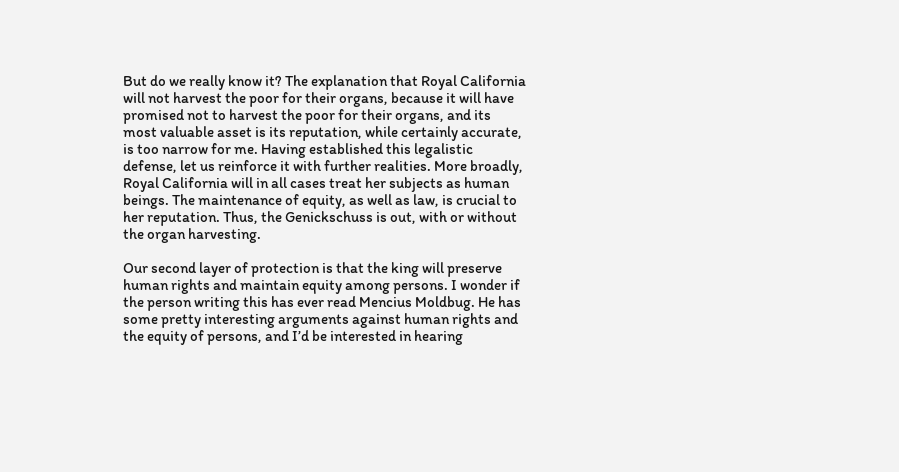But do we really know it? The explanation that Royal California will not harvest the poor for their organs, because it will have promised not to harvest the poor for their organs, and its most valuable asset is its reputation, while certainly accurate, is too narrow for me. Having established this legalistic defense, let us reinforce it with further realities. More broadly, Royal California will in all cases treat her subjects as human beings. The maintenance of equity, as well as law, is crucial to her reputation. Thus, the Genickschuss is out, with or without the organ harvesting.

Our second layer of protection is that the king will preserve human rights and maintain equity among persons. I wonder if the person writing this has ever read Mencius Moldbug. He has some pretty interesting arguments against human rights and the equity of persons, and I’d be interested in hearing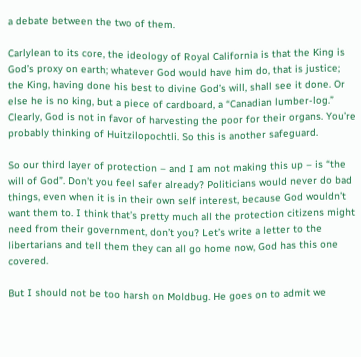a debate between the two of them.

Carlylean to its core, the ideology of Royal California is that the King is God’s proxy on earth; whatever God would have him do, that is justice; the King, having done his best to divine God’s will, shall see it done. Or else he is no king, but a piece of cardboard, a “Canadian lumber-log.” Clearly, God is not in favor of harvesting the poor for their organs. You’re probably thinking of Huitzilopochtli. So this is another safeguard.

So our third layer of protection – and I am not making this up – is “the will of God”. Don’t you feel safer already? Politicians would never do bad things, even when it is in their own self interest, because God wouldn’t want them to. I think that’s pretty much all the protection citizens might need from their government, don’t you? Let’s write a letter to the libertarians and tell them they can all go home now, God has this one covered.

But I should not be too harsh on Moldbug. He goes on to admit we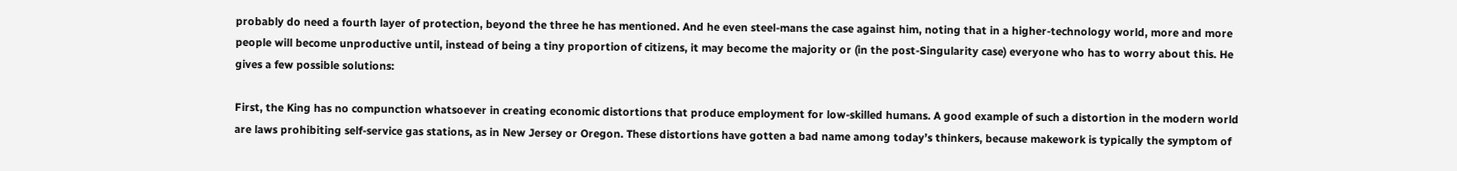probably do need a fourth layer of protection, beyond the three he has mentioned. And he even steel-mans the case against him, noting that in a higher-technology world, more and more people will become unproductive until, instead of being a tiny proportion of citizens, it may become the majority or (in the post-Singularity case) everyone who has to worry about this. He gives a few possible solutions:

First, the King has no compunction whatsoever in creating economic distortions that produce employment for low-skilled humans. A good example of such a distortion in the modern world are laws prohibiting self-service gas stations, as in New Jersey or Oregon. These distortions have gotten a bad name among today’s thinkers, because makework is typically the symptom of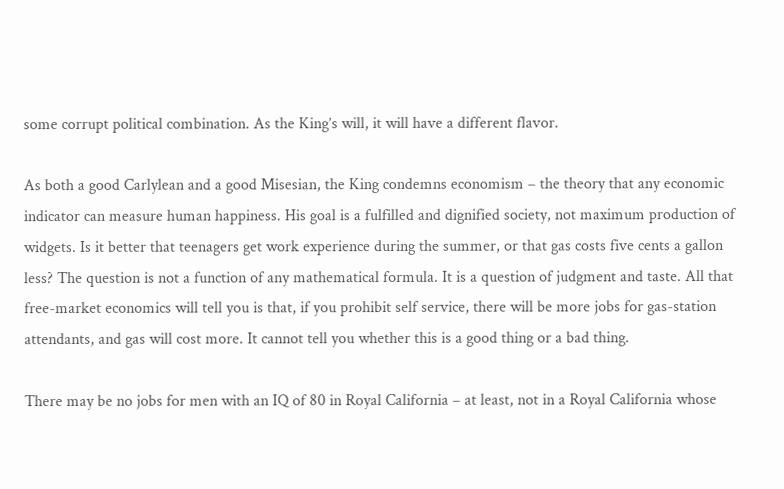some corrupt political combination. As the King’s will, it will have a different flavor.

As both a good Carlylean and a good Misesian, the King condemns economism – the theory that any economic indicator can measure human happiness. His goal is a fulfilled and dignified society, not maximum production of widgets. Is it better that teenagers get work experience during the summer, or that gas costs five cents a gallon less? The question is not a function of any mathematical formula. It is a question of judgment and taste. All that free-market economics will tell you is that, if you prohibit self service, there will be more jobs for gas-station attendants, and gas will cost more. It cannot tell you whether this is a good thing or a bad thing.

There may be no jobs for men with an IQ of 80 in Royal California – at least, not in a Royal California whose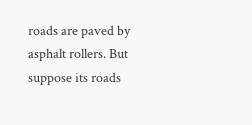roads are paved by asphalt rollers. But suppose its roads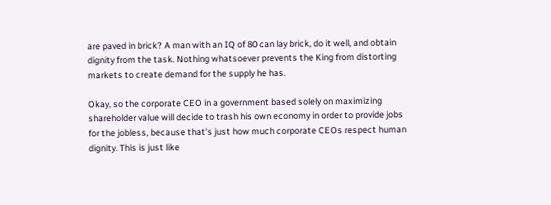are paved in brick? A man with an IQ of 80 can lay brick, do it well, and obtain dignity from the task. Nothing whatsoever prevents the King from distorting markets to create demand for the supply he has.

Okay, so the corporate CEO in a government based solely on maximizing shareholder value will decide to trash his own economy in order to provide jobs for the jobless, because that’s just how much corporate CEOs respect human dignity. This is just like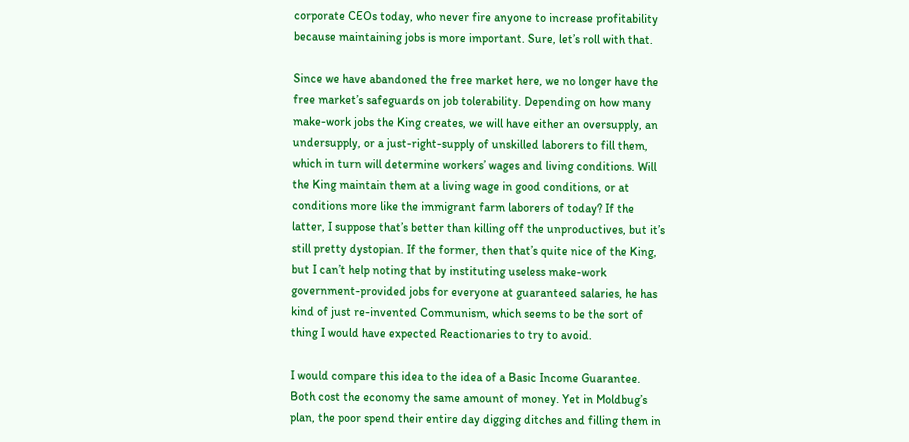corporate CEOs today, who never fire anyone to increase profitability because maintaining jobs is more important. Sure, let’s roll with that.

Since we have abandoned the free market here, we no longer have the free market’s safeguards on job tolerability. Depending on how many make-work jobs the King creates, we will have either an oversupply, an undersupply, or a just-right-supply of unskilled laborers to fill them, which in turn will determine workers’ wages and living conditions. Will the King maintain them at a living wage in good conditions, or at conditions more like the immigrant farm laborers of today? If the latter, I suppose that’s better than killing off the unproductives, but it’s still pretty dystopian. If the former, then that’s quite nice of the King, but I can’t help noting that by instituting useless make-work government-provided jobs for everyone at guaranteed salaries, he has kind of just re-invented Communism, which seems to be the sort of thing I would have expected Reactionaries to try to avoid.

I would compare this idea to the idea of a Basic Income Guarantee. Both cost the economy the same amount of money. Yet in Moldbug’s plan, the poor spend their entire day digging ditches and filling them in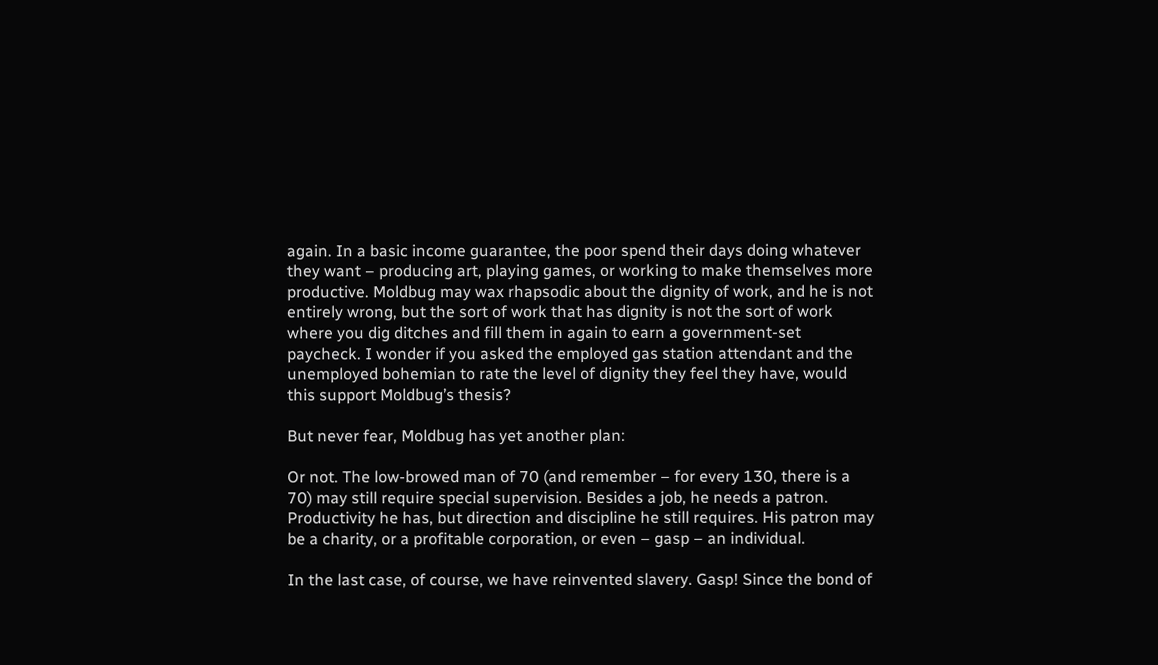again. In a basic income guarantee, the poor spend their days doing whatever they want – producing art, playing games, or working to make themselves more productive. Moldbug may wax rhapsodic about the dignity of work, and he is not entirely wrong, but the sort of work that has dignity is not the sort of work where you dig ditches and fill them in again to earn a government-set paycheck. I wonder if you asked the employed gas station attendant and the unemployed bohemian to rate the level of dignity they feel they have, would this support Moldbug’s thesis?

But never fear, Moldbug has yet another plan:

Or not. The low-browed man of 70 (and remember – for every 130, there is a 70) may still require special supervision. Besides a job, he needs a patron. Productivity he has, but direction and discipline he still requires. His patron may be a charity, or a profitable corporation, or even – gasp – an individual.

In the last case, of course, we have reinvented slavery. Gasp! Since the bond of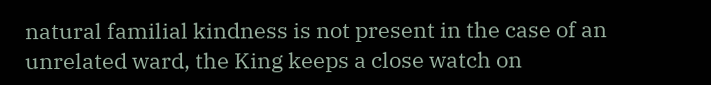natural familial kindness is not present in the case of an unrelated ward, the King keeps a close watch on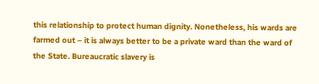this relationship to protect human dignity. Nonetheless, his wards are farmed out – it is always better to be a private ward than the ward of the State. Bureaucratic slavery is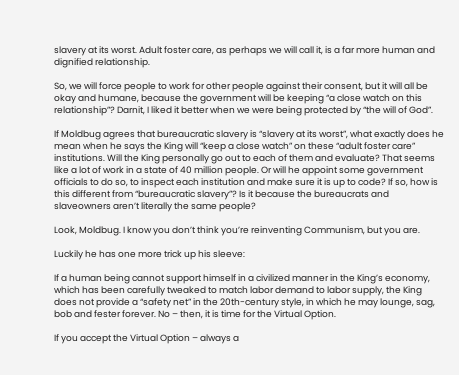slavery at its worst. Adult foster care, as perhaps we will call it, is a far more human and dignified relationship.

So, we will force people to work for other people against their consent, but it will all be okay and humane, because the government will be keeping “a close watch on this relationship”? Darnit, I liked it better when we were being protected by “the will of God”.

If Moldbug agrees that bureaucratic slavery is “slavery at its worst”, what exactly does he mean when he says the King will “keep a close watch” on these “adult foster care” institutions. Will the King personally go out to each of them and evaluate? That seems like a lot of work in a state of 40 million people. Or will he appoint some government officials to do so, to inspect each institution and make sure it is up to code? If so, how is this different from “bureaucratic slavery”? Is it because the bureaucrats and slaveowners aren’t literally the same people?

Look, Moldbug. I know you don’t think you’re reinventing Communism, but you are.

Luckily he has one more trick up his sleeve:

If a human being cannot support himself in a civilized manner in the King’s economy, which has been carefully tweaked to match labor demand to labor supply, the King does not provide a “safety net” in the 20th-century style, in which he may lounge, sag, bob and fester forever. No – then, it is time for the Virtual Option.

If you accept the Virtual Option – always a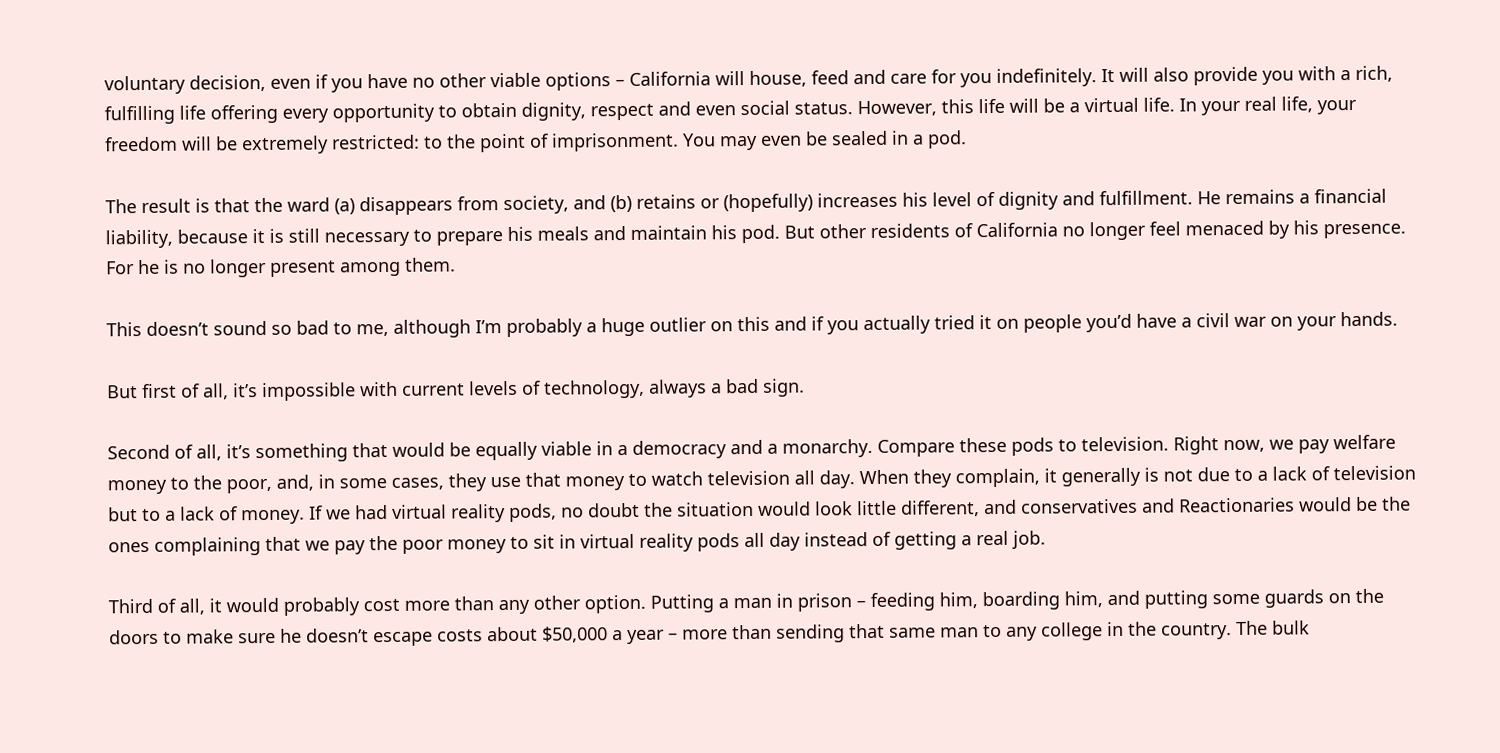voluntary decision, even if you have no other viable options – California will house, feed and care for you indefinitely. It will also provide you with a rich, fulfilling life offering every opportunity to obtain dignity, respect and even social status. However, this life will be a virtual life. In your real life, your freedom will be extremely restricted: to the point of imprisonment. You may even be sealed in a pod.

The result is that the ward (a) disappears from society, and (b) retains or (hopefully) increases his level of dignity and fulfillment. He remains a financial liability, because it is still necessary to prepare his meals and maintain his pod. But other residents of California no longer feel menaced by his presence. For he is no longer present among them.

This doesn’t sound so bad to me, although I’m probably a huge outlier on this and if you actually tried it on people you’d have a civil war on your hands.

But first of all, it’s impossible with current levels of technology, always a bad sign.

Second of all, it’s something that would be equally viable in a democracy and a monarchy. Compare these pods to television. Right now, we pay welfare money to the poor, and, in some cases, they use that money to watch television all day. When they complain, it generally is not due to a lack of television but to a lack of money. If we had virtual reality pods, no doubt the situation would look little different, and conservatives and Reactionaries would be the ones complaining that we pay the poor money to sit in virtual reality pods all day instead of getting a real job.

Third of all, it would probably cost more than any other option. Putting a man in prison – feeding him, boarding him, and putting some guards on the doors to make sure he doesn’t escape costs about $50,000 a year – more than sending that same man to any college in the country. The bulk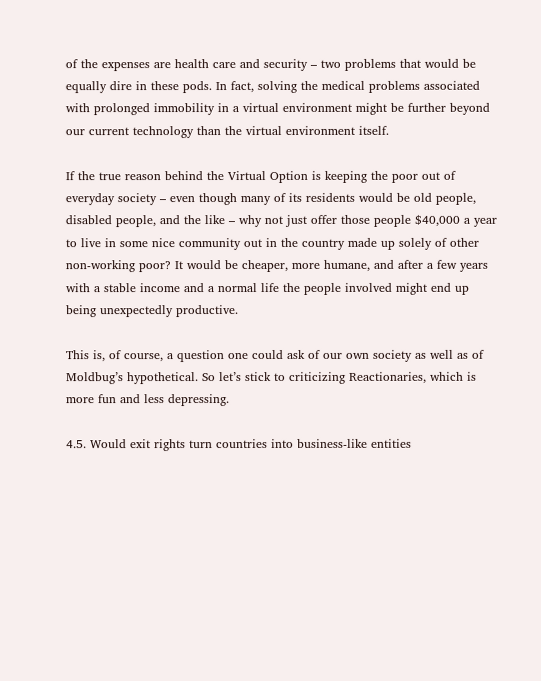of the expenses are health care and security – two problems that would be equally dire in these pods. In fact, solving the medical problems associated with prolonged immobility in a virtual environment might be further beyond our current technology than the virtual environment itself.

If the true reason behind the Virtual Option is keeping the poor out of everyday society – even though many of its residents would be old people, disabled people, and the like – why not just offer those people $40,000 a year to live in some nice community out in the country made up solely of other non-working poor? It would be cheaper, more humane, and after a few years with a stable income and a normal life the people involved might end up being unexpectedly productive.

This is, of course, a question one could ask of our own society as well as of Moldbug’s hypothetical. So let’s stick to criticizing Reactionaries, which is more fun and less depressing.

4.5. Would exit rights turn countries into business-like entities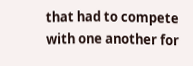that had to compete with one another for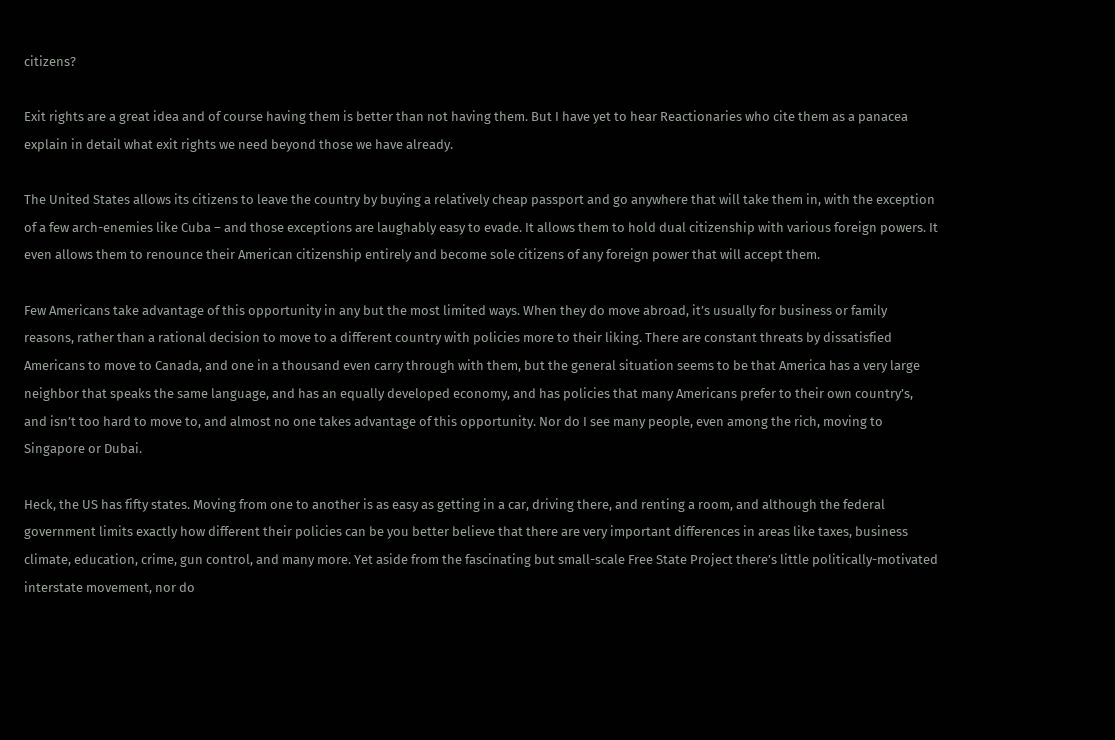citizens?

Exit rights are a great idea and of course having them is better than not having them. But I have yet to hear Reactionaries who cite them as a panacea explain in detail what exit rights we need beyond those we have already.

The United States allows its citizens to leave the country by buying a relatively cheap passport and go anywhere that will take them in, with the exception of a few arch-enemies like Cuba – and those exceptions are laughably easy to evade. It allows them to hold dual citizenship with various foreign powers. It even allows them to renounce their American citizenship entirely and become sole citizens of any foreign power that will accept them.

Few Americans take advantage of this opportunity in any but the most limited ways. When they do move abroad, it’s usually for business or family reasons, rather than a rational decision to move to a different country with policies more to their liking. There are constant threats by dissatisfied Americans to move to Canada, and one in a thousand even carry through with them, but the general situation seems to be that America has a very large neighbor that speaks the same language, and has an equally developed economy, and has policies that many Americans prefer to their own country’s, and isn’t too hard to move to, and almost no one takes advantage of this opportunity. Nor do I see many people, even among the rich, moving to Singapore or Dubai.

Heck, the US has fifty states. Moving from one to another is as easy as getting in a car, driving there, and renting a room, and although the federal government limits exactly how different their policies can be you better believe that there are very important differences in areas like taxes, business climate, education, crime, gun control, and many more. Yet aside from the fascinating but small-scale Free State Project there’s little politically-motivated interstate movement, nor do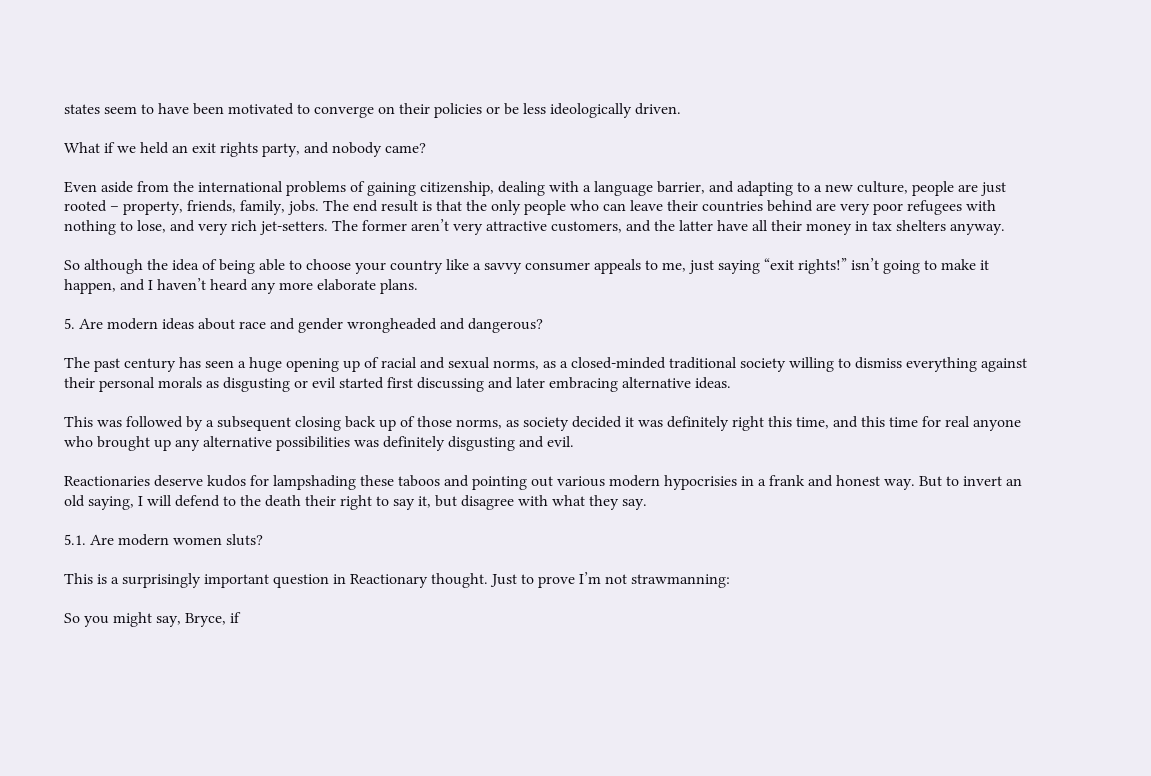states seem to have been motivated to converge on their policies or be less ideologically driven.

What if we held an exit rights party, and nobody came?

Even aside from the international problems of gaining citizenship, dealing with a language barrier, and adapting to a new culture, people are just rooted – property, friends, family, jobs. The end result is that the only people who can leave their countries behind are very poor refugees with nothing to lose, and very rich jet-setters. The former aren’t very attractive customers, and the latter have all their money in tax shelters anyway.

So although the idea of being able to choose your country like a savvy consumer appeals to me, just saying “exit rights!” isn’t going to make it happen, and I haven’t heard any more elaborate plans.

5. Are modern ideas about race and gender wrongheaded and dangerous?

The past century has seen a huge opening up of racial and sexual norms, as a closed-minded traditional society willing to dismiss everything against their personal morals as disgusting or evil started first discussing and later embracing alternative ideas.

This was followed by a subsequent closing back up of those norms, as society decided it was definitely right this time, and this time for real anyone who brought up any alternative possibilities was definitely disgusting and evil.

Reactionaries deserve kudos for lampshading these taboos and pointing out various modern hypocrisies in a frank and honest way. But to invert an old saying, I will defend to the death their right to say it, but disagree with what they say.

5.1. Are modern women sluts?

This is a surprisingly important question in Reactionary thought. Just to prove I’m not strawmanning:

So you might say, Bryce, if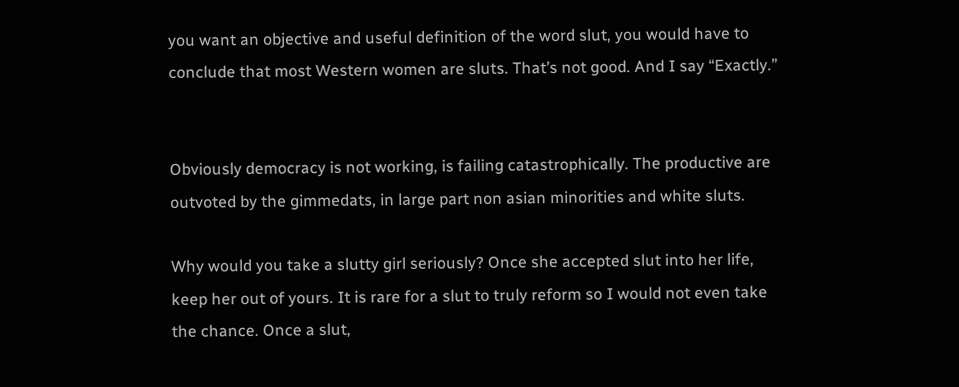you want an objective and useful definition of the word slut, you would have to conclude that most Western women are sluts. That’s not good. And I say “Exactly.”


Obviously democracy is not working, is failing catastrophically. The productive are outvoted by the gimmedats, in large part non asian minorities and white sluts.

Why would you take a slutty girl seriously? Once she accepted slut into her life, keep her out of yours. It is rare for a slut to truly reform so I would not even take the chance. Once a slut,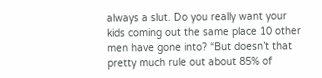always a slut. Do you really want your kids coming out the same place 10 other men have gone into? “But doesn’t that pretty much rule out about 85% of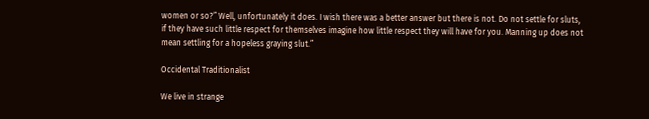women or so?” Well, unfortunately it does. I wish there was a better answer but there is not. Do not settle for sluts, if they have such little respect for themselves imagine how little respect they will have for you. Manning up does not mean settling for a hopeless graying slut.”

Occidental Traditionalist

We live in strange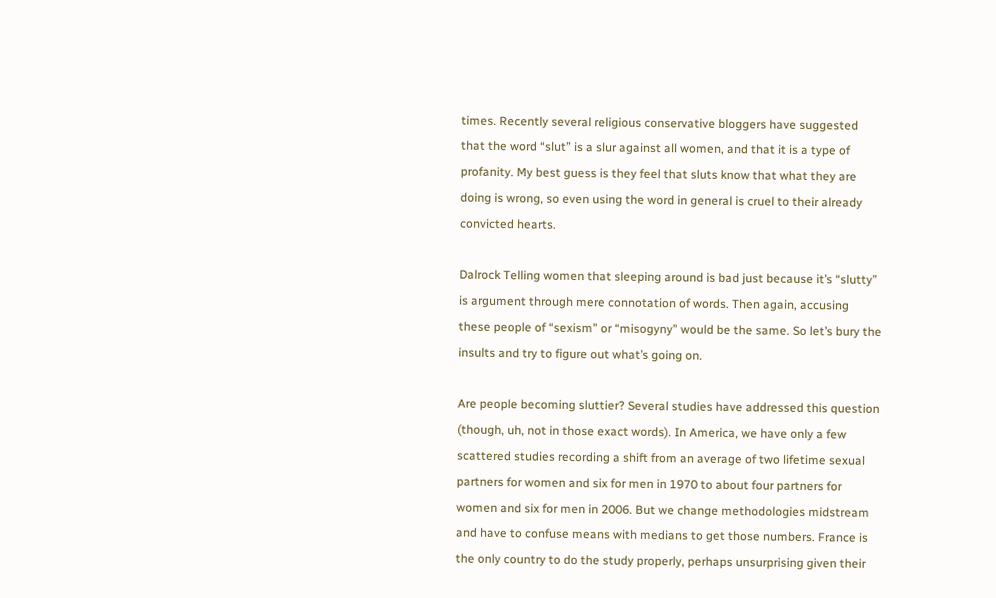times. Recently several religious conservative bloggers have suggested that the word “slut” is a slur against all women, and that it is a type of profanity. My best guess is they feel that sluts know that what they are doing is wrong, so even using the word in general is cruel to their already convicted hearts.

Dalrock Telling women that sleeping around is bad just because it’s “slutty” is argument through mere connotation of words. Then again, accusing these people of “sexism” or “misogyny” would be the same. So let’s bury the insults and try to figure out what’s going on.

Are people becoming sluttier? Several studies have addressed this question (though, uh, not in those exact words). In America, we have only a few scattered studies recording a shift from an average of two lifetime sexual partners for women and six for men in 1970 to about four partners for women and six for men in 2006. But we change methodologies midstream and have to confuse means with medians to get those numbers. France is the only country to do the study properly, perhaps unsurprising given their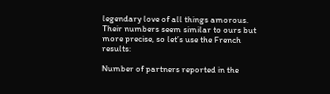legendary love of all things amorous. Their numbers seem similar to ours but more precise, so let’s use the French results:

Number of partners reported in the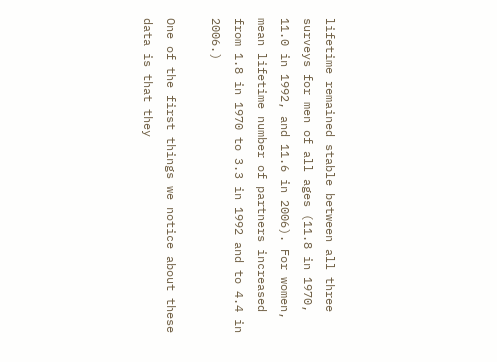lifetime remained stable between all three surveys for men of all ages (11.8 in 1970, 11.0 in 1992, and 11.6 in 2006). For women, mean lifetime number of partners increased from 1.8 in 1970 to 3.3 in 1992 and to 4.4 in 2006.)

One of the first things we notice about these data is that they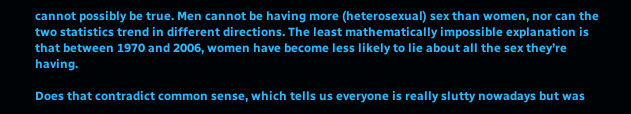cannot possibly be true. Men cannot be having more (heterosexual) sex than women, nor can the two statistics trend in different directions. The least mathematically impossible explanation is that between 1970 and 2006, women have become less likely to lie about all the sex they’re having.

Does that contradict common sense, which tells us everyone is really slutty nowadays but was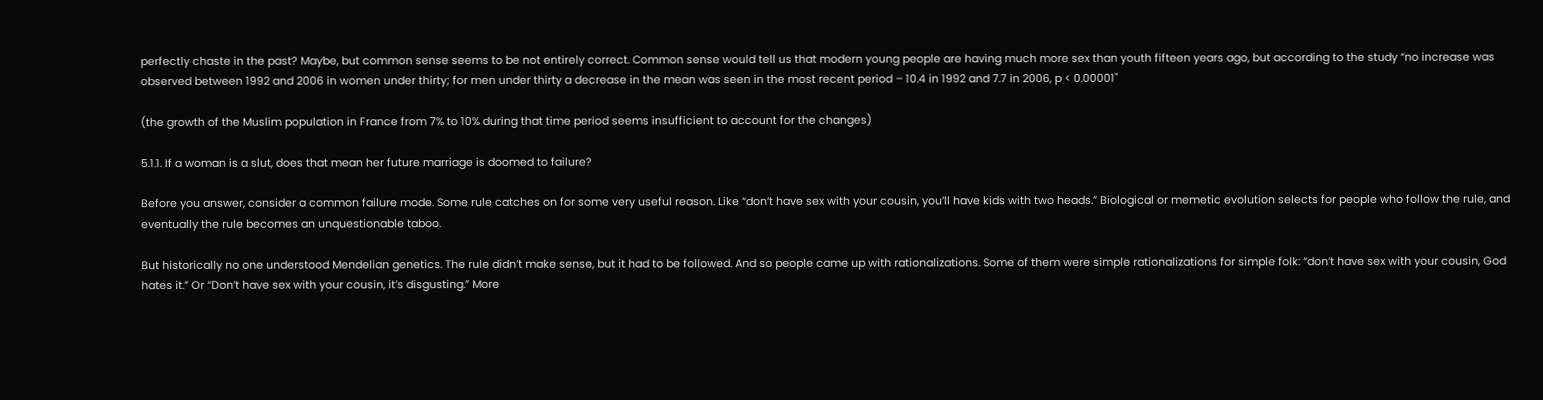perfectly chaste in the past? Maybe, but common sense seems to be not entirely correct. Common sense would tell us that modern young people are having much more sex than youth fifteen years ago, but according to the study “no increase was observed between 1992 and 2006 in women under thirty; for men under thirty a decrease in the mean was seen in the most recent period – 10.4 in 1992 and 7.7 in 2006, p < 0.00001"

(the growth of the Muslim population in France from 7% to 10% during that time period seems insufficient to account for the changes)

5.1.1. If a woman is a slut, does that mean her future marriage is doomed to failure?

Before you answer, consider a common failure mode. Some rule catches on for some very useful reason. Like “don’t have sex with your cousin, you’ll have kids with two heads.” Biological or memetic evolution selects for people who follow the rule, and eventually the rule becomes an unquestionable taboo.

But historically no one understood Mendelian genetics. The rule didn’t make sense, but it had to be followed. And so people came up with rationalizations. Some of them were simple rationalizations for simple folk: “don’t have sex with your cousin, God hates it.” Or “Don’t have sex with your cousin, it’s disgusting.” More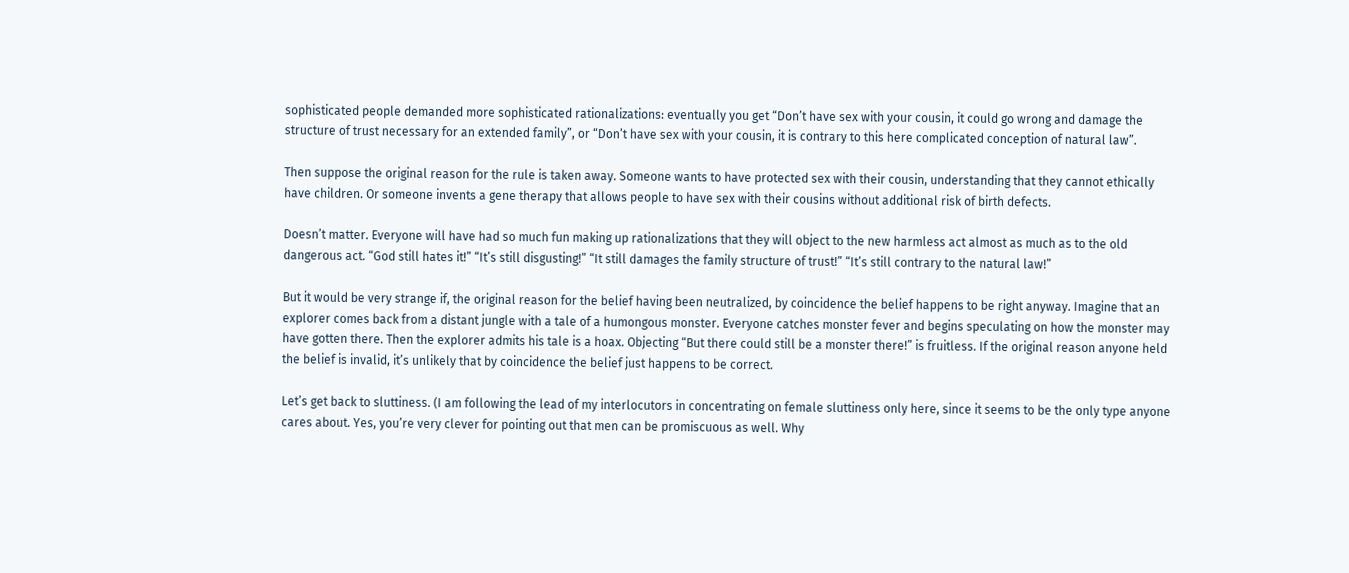sophisticated people demanded more sophisticated rationalizations: eventually you get “Don’t have sex with your cousin, it could go wrong and damage the structure of trust necessary for an extended family”, or “Don’t have sex with your cousin, it is contrary to this here complicated conception of natural law”.

Then suppose the original reason for the rule is taken away. Someone wants to have protected sex with their cousin, understanding that they cannot ethically have children. Or someone invents a gene therapy that allows people to have sex with their cousins without additional risk of birth defects.

Doesn’t matter. Everyone will have had so much fun making up rationalizations that they will object to the new harmless act almost as much as to the old dangerous act. “God still hates it!” “It’s still disgusting!” “It still damages the family structure of trust!” “It’s still contrary to the natural law!”

But it would be very strange if, the original reason for the belief having been neutralized, by coincidence the belief happens to be right anyway. Imagine that an explorer comes back from a distant jungle with a tale of a humongous monster. Everyone catches monster fever and begins speculating on how the monster may have gotten there. Then the explorer admits his tale is a hoax. Objecting “But there could still be a monster there!” is fruitless. If the original reason anyone held the belief is invalid, it’s unlikely that by coincidence the belief just happens to be correct.

Let’s get back to sluttiness. (I am following the lead of my interlocutors in concentrating on female sluttiness only here, since it seems to be the only type anyone cares about. Yes, you’re very clever for pointing out that men can be promiscuous as well. Why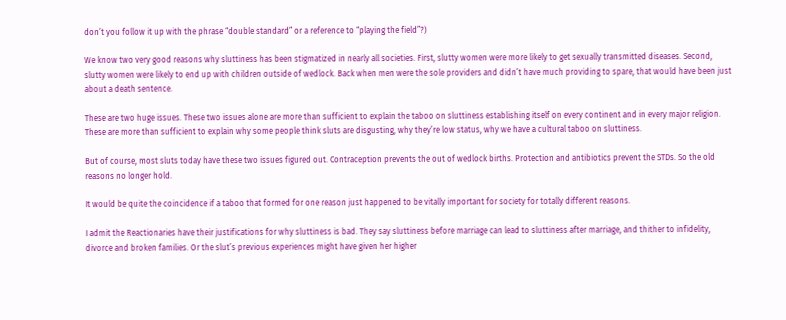don’t you follow it up with the phrase “double standard” or a reference to “playing the field”?)

We know two very good reasons why sluttiness has been stigmatized in nearly all societies. First, slutty women were more likely to get sexually transmitted diseases. Second, slutty women were likely to end up with children outside of wedlock. Back when men were the sole providers and didn’t have much providing to spare, that would have been just about a death sentence.

These are two huge issues. These two issues alone are more than sufficient to explain the taboo on sluttiness establishing itself on every continent and in every major religion. These are more than sufficient to explain why some people think sluts are disgusting, why they’re low status, why we have a cultural taboo on sluttiness.

But of course, most sluts today have these two issues figured out. Contraception prevents the out of wedlock births. Protection and antibiotics prevent the STDs. So the old reasons no longer hold.

It would be quite the coincidence if a taboo that formed for one reason just happened to be vitally important for society for totally different reasons.

I admit the Reactionaries have their justifications for why sluttiness is bad. They say sluttiness before marriage can lead to sluttiness after marriage, and thither to infidelity, divorce and broken families. Or the slut’s previous experiences might have given her higher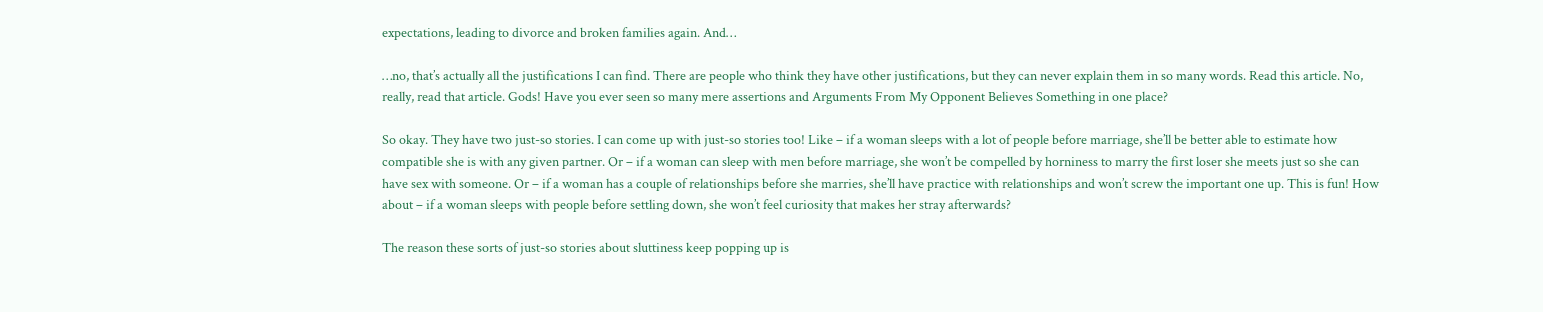expectations, leading to divorce and broken families again. And…

…no, that’s actually all the justifications I can find. There are people who think they have other justifications, but they can never explain them in so many words. Read this article. No, really, read that article. Gods! Have you ever seen so many mere assertions and Arguments From My Opponent Believes Something in one place?

So okay. They have two just-so stories. I can come up with just-so stories too! Like – if a woman sleeps with a lot of people before marriage, she’ll be better able to estimate how compatible she is with any given partner. Or – if a woman can sleep with men before marriage, she won’t be compelled by horniness to marry the first loser she meets just so she can have sex with someone. Or – if a woman has a couple of relationships before she marries, she’ll have practice with relationships and won’t screw the important one up. This is fun! How about – if a woman sleeps with people before settling down, she won’t feel curiosity that makes her stray afterwards?

The reason these sorts of just-so stories about sluttiness keep popping up is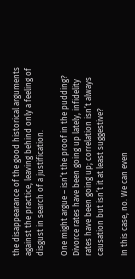the disappearance of the good historical arguments against the practice, leaving behind only a feeling of disgust in search of a justification.

One might argue – isn’t the proof in the pudding? Divorce rates have been going up lately, infidelity rates have been going up; correlation isn’t always causation but isn’t it at least suggestive?

In this case, no. We can even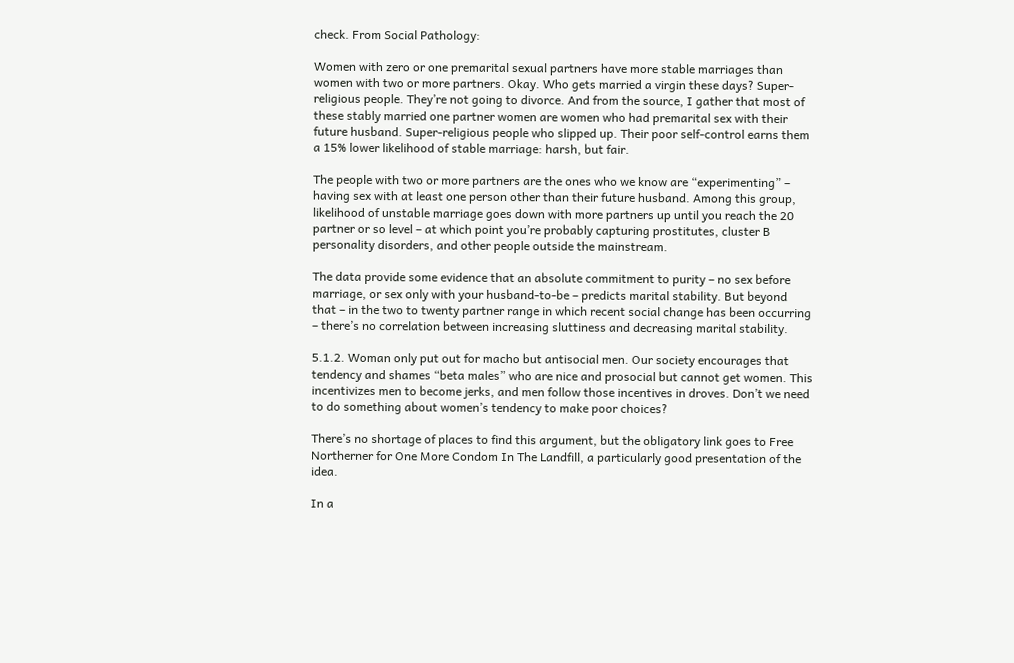check. From Social Pathology:

Women with zero or one premarital sexual partners have more stable marriages than women with two or more partners. Okay. Who gets married a virgin these days? Super-religious people. They’re not going to divorce. And from the source, I gather that most of these stably married one partner women are women who had premarital sex with their future husband. Super-religious people who slipped up. Their poor self-control earns them a 15% lower likelihood of stable marriage: harsh, but fair.

The people with two or more partners are the ones who we know are “experimenting” – having sex with at least one person other than their future husband. Among this group, likelihood of unstable marriage goes down with more partners up until you reach the 20 partner or so level – at which point you’re probably capturing prostitutes, cluster B personality disorders, and other people outside the mainstream.

The data provide some evidence that an absolute commitment to purity – no sex before marriage, or sex only with your husband-to-be – predicts marital stability. But beyond that – in the two to twenty partner range in which recent social change has been occurring – there’s no correlation between increasing sluttiness and decreasing marital stability.

5.1.2. Woman only put out for macho but antisocial men. Our society encourages that tendency and shames “beta males” who are nice and prosocial but cannot get women. This incentivizes men to become jerks, and men follow those incentives in droves. Don’t we need to do something about women’s tendency to make poor choices?

There’s no shortage of places to find this argument, but the obligatory link goes to Free Northerner for One More Condom In The Landfill, a particularly good presentation of the idea.

In a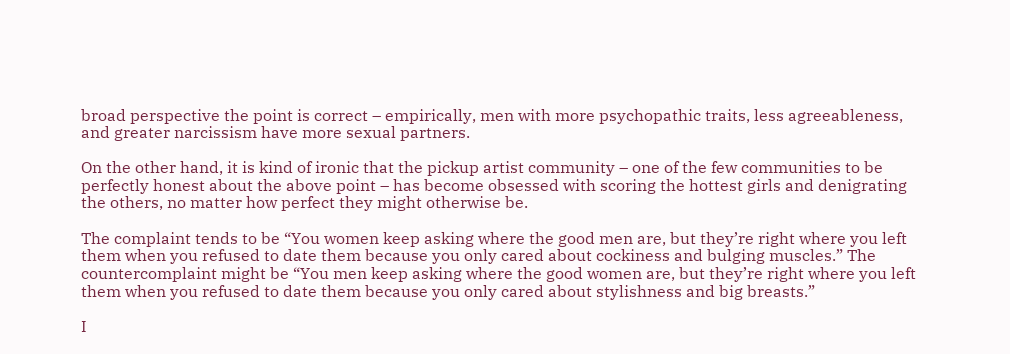broad perspective the point is correct – empirically, men with more psychopathic traits, less agreeableness, and greater narcissism have more sexual partners.

On the other hand, it is kind of ironic that the pickup artist community – one of the few communities to be perfectly honest about the above point – has become obsessed with scoring the hottest girls and denigrating the others, no matter how perfect they might otherwise be.

The complaint tends to be “You women keep asking where the good men are, but they’re right where you left them when you refused to date them because you only cared about cockiness and bulging muscles.” The countercomplaint might be “You men keep asking where the good women are, but they’re right where you left them when you refused to date them because you only cared about stylishness and big breasts.”

I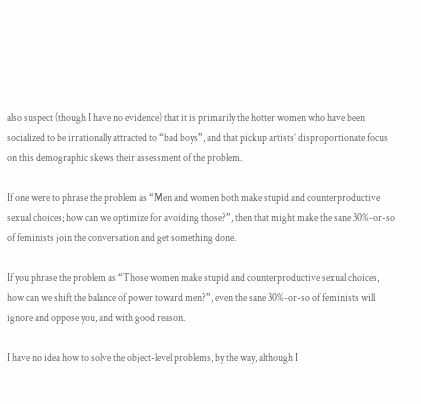also suspect (though I have no evidence) that it is primarily the hotter women who have been socialized to be irrationally attracted to “bad boys”, and that pickup artists’ disproportionate focus on this demographic skews their assessment of the problem.

If one were to phrase the problem as “Men and women both make stupid and counterproductive sexual choices; how can we optimize for avoiding those?”, then that might make the sane 30%-or-so of feminists join the conversation and get something done.

If you phrase the problem as “Those women make stupid and counterproductive sexual choices, how can we shift the balance of power toward men?”, even the sane 30%-or-so of feminists will ignore and oppose you, and with good reason.

I have no idea how to solve the object-level problems, by the way, although I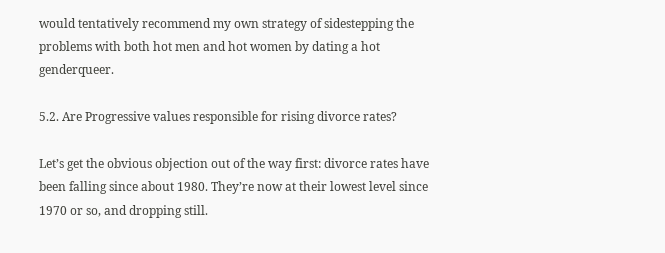would tentatively recommend my own strategy of sidestepping the problems with both hot men and hot women by dating a hot genderqueer.

5.2. Are Progressive values responsible for rising divorce rates?

Let’s get the obvious objection out of the way first: divorce rates have been falling since about 1980. They’re now at their lowest level since 1970 or so, and dropping still.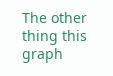The other thing this graph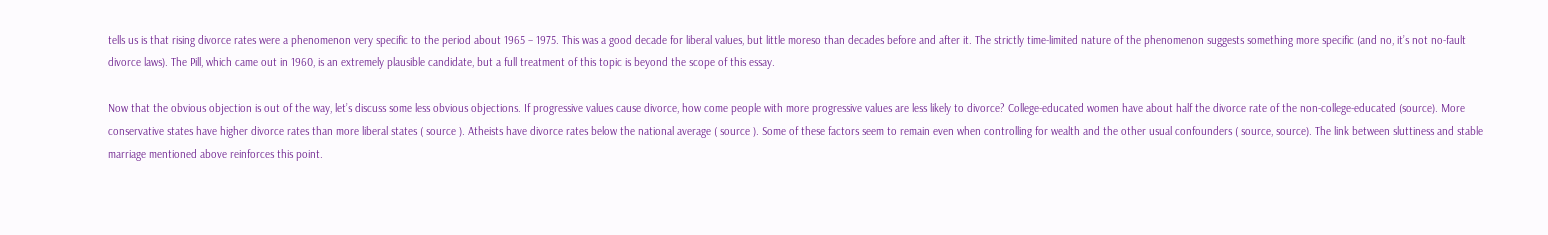tells us is that rising divorce rates were a phenomenon very specific to the period about 1965 – 1975. This was a good decade for liberal values, but little moreso than decades before and after it. The strictly time-limited nature of the phenomenon suggests something more specific (and no, it’s not no-fault divorce laws). The Pill, which came out in 1960, is an extremely plausible candidate, but a full treatment of this topic is beyond the scope of this essay.

Now that the obvious objection is out of the way, let’s discuss some less obvious objections. If progressive values cause divorce, how come people with more progressive values are less likely to divorce? College-educated women have about half the divorce rate of the non-college-educated (source). More conservative states have higher divorce rates than more liberal states ( source ). Atheists have divorce rates below the national average ( source ). Some of these factors seem to remain even when controlling for wealth and the other usual confounders ( source, source). The link between sluttiness and stable marriage mentioned above reinforces this point.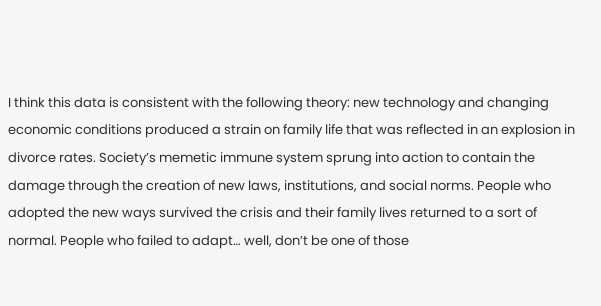I think this data is consistent with the following theory: new technology and changing economic conditions produced a strain on family life that was reflected in an explosion in divorce rates. Society’s memetic immune system sprung into action to contain the damage through the creation of new laws, institutions, and social norms. People who adopted the new ways survived the crisis and their family lives returned to a sort of normal. People who failed to adapt… well, don’t be one of those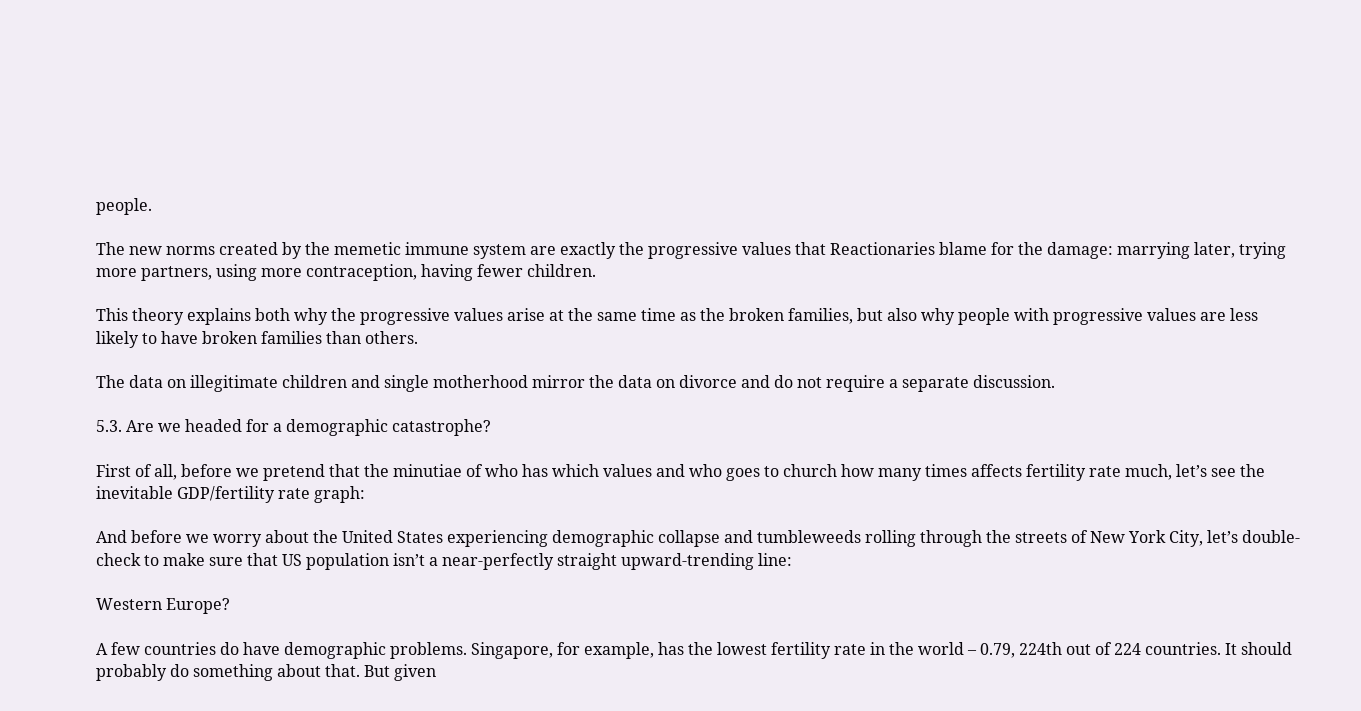people.

The new norms created by the memetic immune system are exactly the progressive values that Reactionaries blame for the damage: marrying later, trying more partners, using more contraception, having fewer children.

This theory explains both why the progressive values arise at the same time as the broken families, but also why people with progressive values are less likely to have broken families than others.

The data on illegitimate children and single motherhood mirror the data on divorce and do not require a separate discussion.

5.3. Are we headed for a demographic catastrophe?

First of all, before we pretend that the minutiae of who has which values and who goes to church how many times affects fertility rate much, let’s see the inevitable GDP/fertility rate graph:

And before we worry about the United States experiencing demographic collapse and tumbleweeds rolling through the streets of New York City, let’s double-check to make sure that US population isn’t a near-perfectly straight upward-trending line:

Western Europe?

A few countries do have demographic problems. Singapore, for example, has the lowest fertility rate in the world – 0.79, 224th out of 224 countries. It should probably do something about that. But given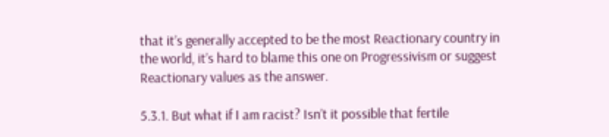that it’s generally accepted to be the most Reactionary country in the world, it’s hard to blame this one on Progressivism or suggest Reactionary values as the answer.

5.3.1. But what if I am racist? Isn’t it possible that fertile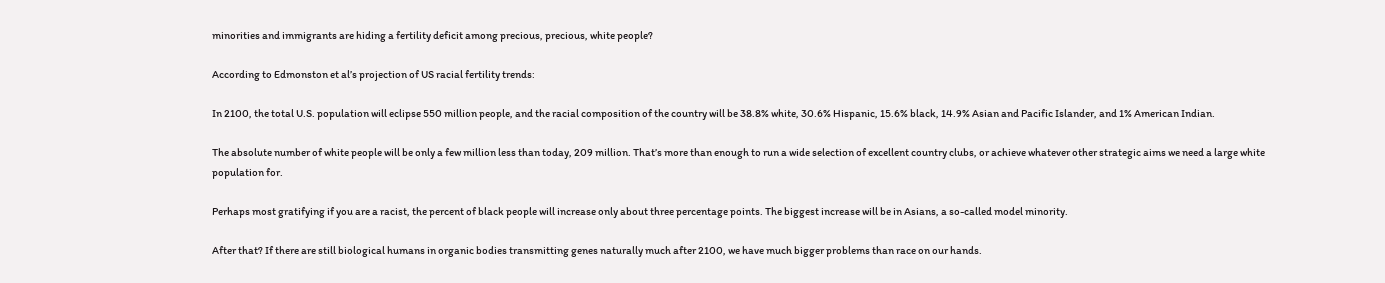minorities and immigrants are hiding a fertility deficit among precious, precious, white people?

According to Edmonston et al’s projection of US racial fertility trends:

In 2100, the total U.S. population will eclipse 550 million people, and the racial composition of the country will be 38.8% white, 30.6% Hispanic, 15.6% black, 14.9% Asian and Pacific Islander, and 1% American Indian.

The absolute number of white people will be only a few million less than today, 209 million. That’s more than enough to run a wide selection of excellent country clubs, or achieve whatever other strategic aims we need a large white population for.

Perhaps most gratifying if you are a racist, the percent of black people will increase only about three percentage points. The biggest increase will be in Asians, a so-called model minority.

After that? If there are still biological humans in organic bodies transmitting genes naturally much after 2100, we have much bigger problems than race on our hands.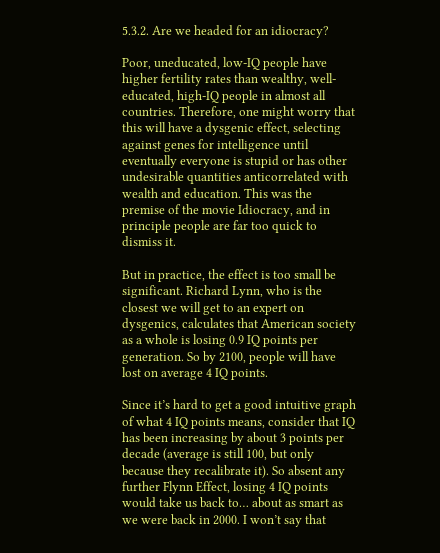5.3.2. Are we headed for an idiocracy?

Poor, uneducated, low-IQ people have higher fertility rates than wealthy, well-educated, high-IQ people in almost all countries. Therefore, one might worry that this will have a dysgenic effect, selecting against genes for intelligence until eventually everyone is stupid or has other undesirable quantities anticorrelated with wealth and education. This was the premise of the movie Idiocracy, and in principle people are far too quick to dismiss it.

But in practice, the effect is too small be significant. Richard Lynn, who is the closest we will get to an expert on dysgenics, calculates that American society as a whole is losing 0.9 IQ points per generation. So by 2100, people will have lost on average 4 IQ points.

Since it’s hard to get a good intuitive graph of what 4 IQ points means, consider that IQ has been increasing by about 3 points per decade (average is still 100, but only because they recalibrate it). So absent any further Flynn Effect, losing 4 IQ points would take us back to… about as smart as we were back in 2000. I won’t say that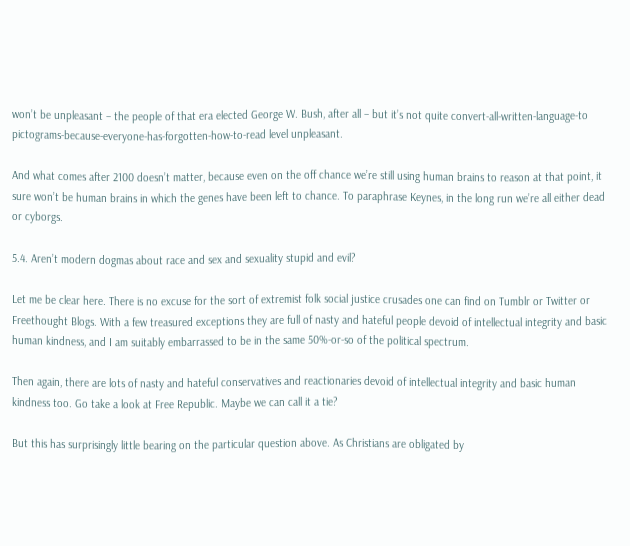won’t be unpleasant – the people of that era elected George W. Bush, after all – but it’s not quite convert-all-written-language-to pictograms-because-everyone-has-forgotten-how-to-read level unpleasant.

And what comes after 2100 doesn’t matter, because even on the off chance we’re still using human brains to reason at that point, it sure won’t be human brains in which the genes have been left to chance. To paraphrase Keynes, in the long run we’re all either dead or cyborgs.

5.4. Aren’t modern dogmas about race and sex and sexuality stupid and evil?

Let me be clear here. There is no excuse for the sort of extremist folk social justice crusades one can find on Tumblr or Twitter or Freethought Blogs. With a few treasured exceptions they are full of nasty and hateful people devoid of intellectual integrity and basic human kindness, and I am suitably embarrassed to be in the same 50%-or-so of the political spectrum.

Then again, there are lots of nasty and hateful conservatives and reactionaries devoid of intellectual integrity and basic human kindness too. Go take a look at Free Republic. Maybe we can call it a tie?

But this has surprisingly little bearing on the particular question above. As Christians are obligated by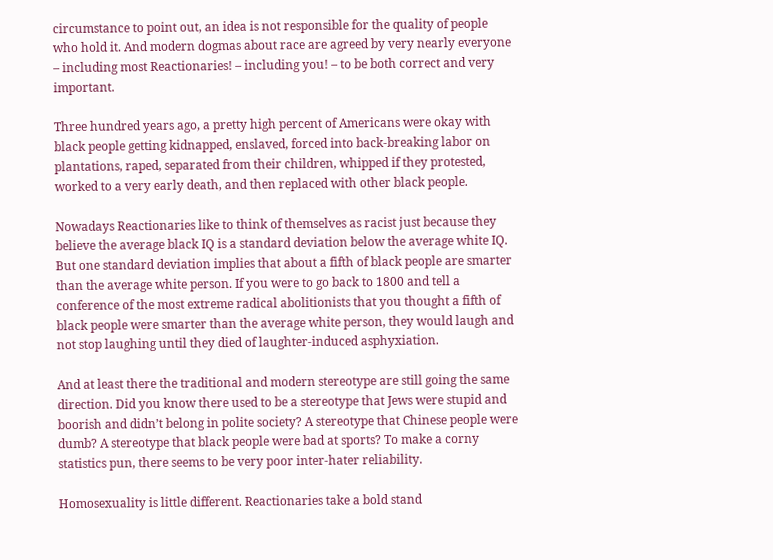circumstance to point out, an idea is not responsible for the quality of people who hold it. And modern dogmas about race are agreed by very nearly everyone – including most Reactionaries! – including you! – to be both correct and very important.

Three hundred years ago, a pretty high percent of Americans were okay with black people getting kidnapped, enslaved, forced into back-breaking labor on plantations, raped, separated from their children, whipped if they protested, worked to a very early death, and then replaced with other black people.

Nowadays Reactionaries like to think of themselves as racist just because they believe the average black IQ is a standard deviation below the average white IQ. But one standard deviation implies that about a fifth of black people are smarter than the average white person. If you were to go back to 1800 and tell a conference of the most extreme radical abolitionists that you thought a fifth of black people were smarter than the average white person, they would laugh and not stop laughing until they died of laughter-induced asphyxiation.

And at least there the traditional and modern stereotype are still going the same direction. Did you know there used to be a stereotype that Jews were stupid and boorish and didn’t belong in polite society? A stereotype that Chinese people were dumb? A stereotype that black people were bad at sports? To make a corny statistics pun, there seems to be very poor inter-hater reliability.

Homosexuality is little different. Reactionaries take a bold stand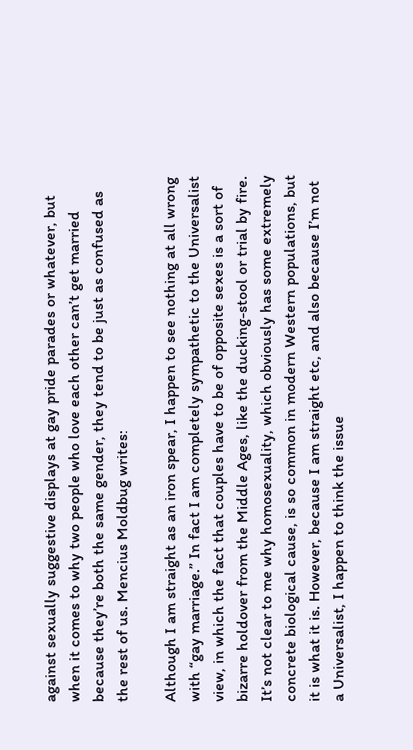against sexually suggestive displays at gay pride parades or whatever, but when it comes to why two people who love each other can’t get married because they’re both the same gender, they tend to be just as confused as the rest of us. Mencius Moldbug writes:

Although I am straight as an iron spear, I happen to see nothing at all wrong with “gay marriage.” In fact I am completely sympathetic to the Universalist view, in which the fact that couples have to be of opposite sexes is a sort of bizarre holdover from the Middle Ages, like the ducking-stool or trial by fire. It’s not clear to me why homosexuality, which obviously has some extremely concrete biological cause, is so common in modern Western populations, but it is what it is. However, because I am straight etc, and also because I’m not a Universalist, I happen to think the issue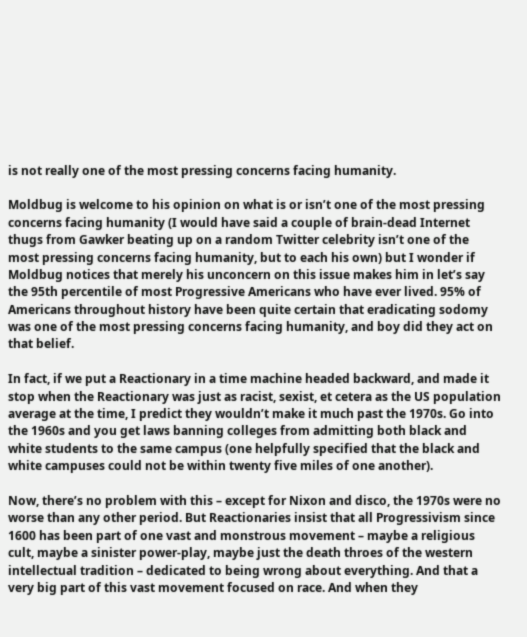is not really one of the most pressing concerns facing humanity.

Moldbug is welcome to his opinion on what is or isn’t one of the most pressing concerns facing humanity (I would have said a couple of brain-dead Internet thugs from Gawker beating up on a random Twitter celebrity isn’t one of the most pressing concerns facing humanity, but to each his own) but I wonder if Moldbug notices that merely his unconcern on this issue makes him in let’s say the 95th percentile of most Progressive Americans who have ever lived. 95% of Americans throughout history have been quite certain that eradicating sodomy was one of the most pressing concerns facing humanity, and boy did they act on that belief.

In fact, if we put a Reactionary in a time machine headed backward, and made it stop when the Reactionary was just as racist, sexist, et cetera as the US population average at the time, I predict they wouldn’t make it much past the 1970s. Go into the 1960s and you get laws banning colleges from admitting both black and white students to the same campus (one helpfully specified that the black and white campuses could not be within twenty five miles of one another).

Now, there’s no problem with this – except for Nixon and disco, the 1970s were no worse than any other period. But Reactionaries insist that all Progressivism since 1600 has been part of one vast and monstrous movement – maybe a religious cult, maybe a sinister power-play, maybe just the death throes of the western intellectual tradition – dedicated to being wrong about everything. And that a very big part of this vast movement focused on race. And when they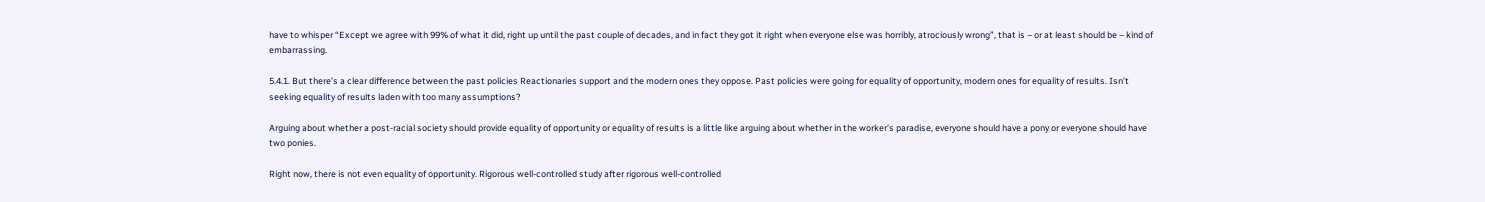have to whisper “Except we agree with 99% of what it did, right up until the past couple of decades, and in fact they got it right when everyone else was horribly, atrociously wrong”, that is – or at least should be – kind of embarrassing.

5.4.1. But there’s a clear difference between the past policies Reactionaries support and the modern ones they oppose. Past policies were going for equality of opportunity, modern ones for equality of results. Isn’t seeking equality of results laden with too many assumptions?

Arguing about whether a post-racial society should provide equality of opportunity or equality of results is a little like arguing about whether in the worker’s paradise, everyone should have a pony or everyone should have two ponies.

Right now, there is not even equality of opportunity. Rigorous well-controlled study after rigorous well-controlled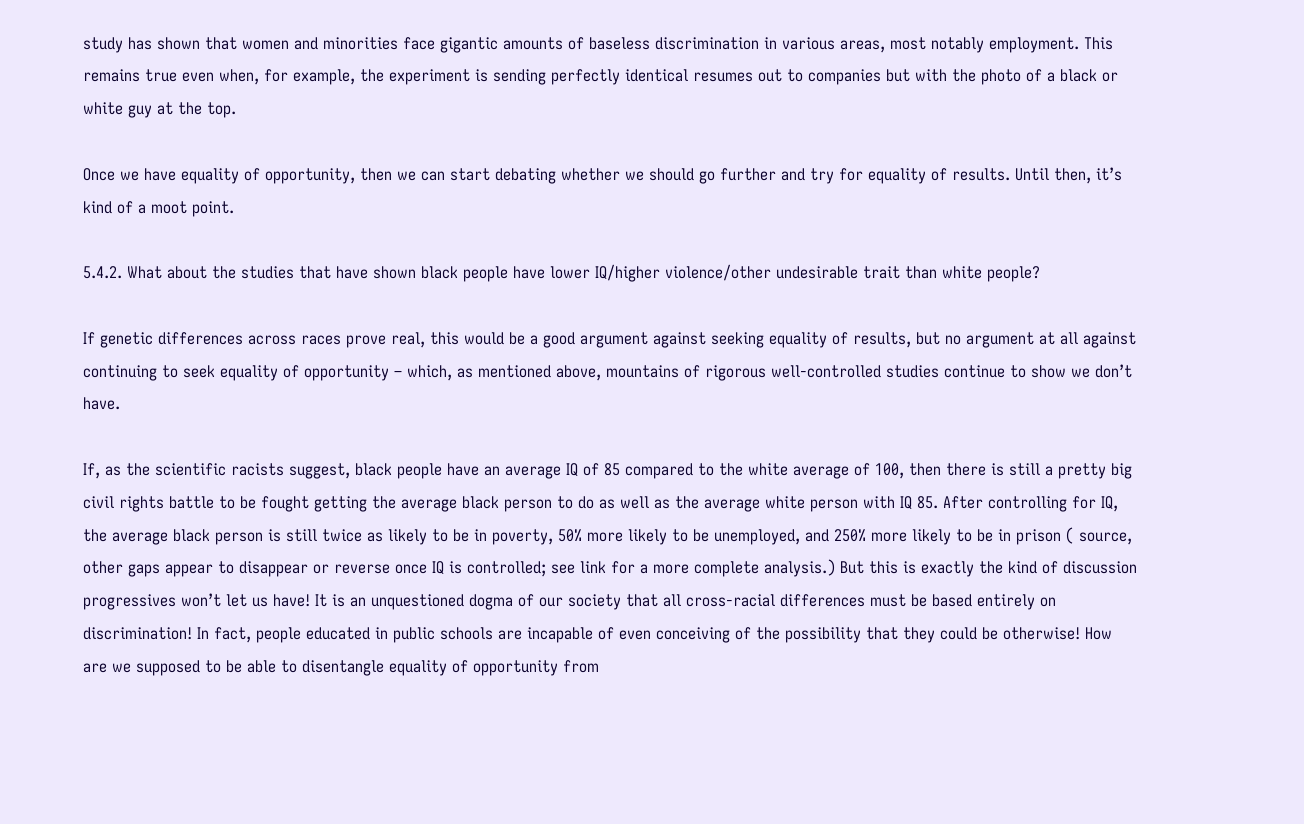study has shown that women and minorities face gigantic amounts of baseless discrimination in various areas, most notably employment. This remains true even when, for example, the experiment is sending perfectly identical resumes out to companies but with the photo of a black or white guy at the top.

Once we have equality of opportunity, then we can start debating whether we should go further and try for equality of results. Until then, it’s kind of a moot point.

5.4.2. What about the studies that have shown black people have lower IQ/higher violence/other undesirable trait than white people?

If genetic differences across races prove real, this would be a good argument against seeking equality of results, but no argument at all against continuing to seek equality of opportunity – which, as mentioned above, mountains of rigorous well-controlled studies continue to show we don’t have.

If, as the scientific racists suggest, black people have an average IQ of 85 compared to the white average of 100, then there is still a pretty big civil rights battle to be fought getting the average black person to do as well as the average white person with IQ 85. After controlling for IQ, the average black person is still twice as likely to be in poverty, 50% more likely to be unemployed, and 250% more likely to be in prison ( source, other gaps appear to disappear or reverse once IQ is controlled; see link for a more complete analysis.) But this is exactly the kind of discussion progressives won’t let us have! It is an unquestioned dogma of our society that all cross-racial differences must be based entirely on discrimination! In fact, people educated in public schools are incapable of even conceiving of the possibility that they could be otherwise! How are we supposed to be able to disentangle equality of opportunity from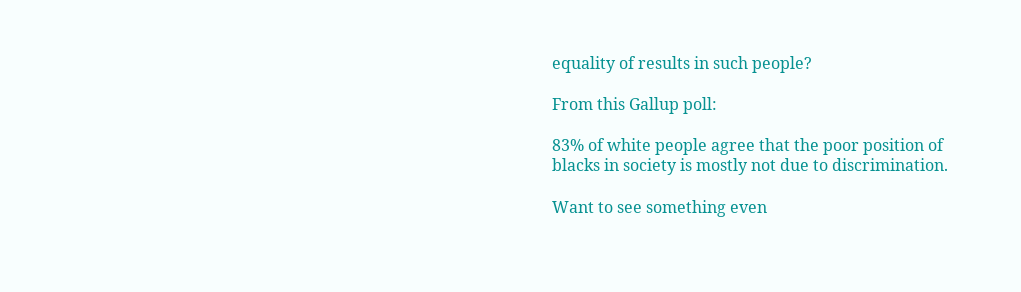equality of results in such people?

From this Gallup poll:

83% of white people agree that the poor position of blacks in society is mostly not due to discrimination.

Want to see something even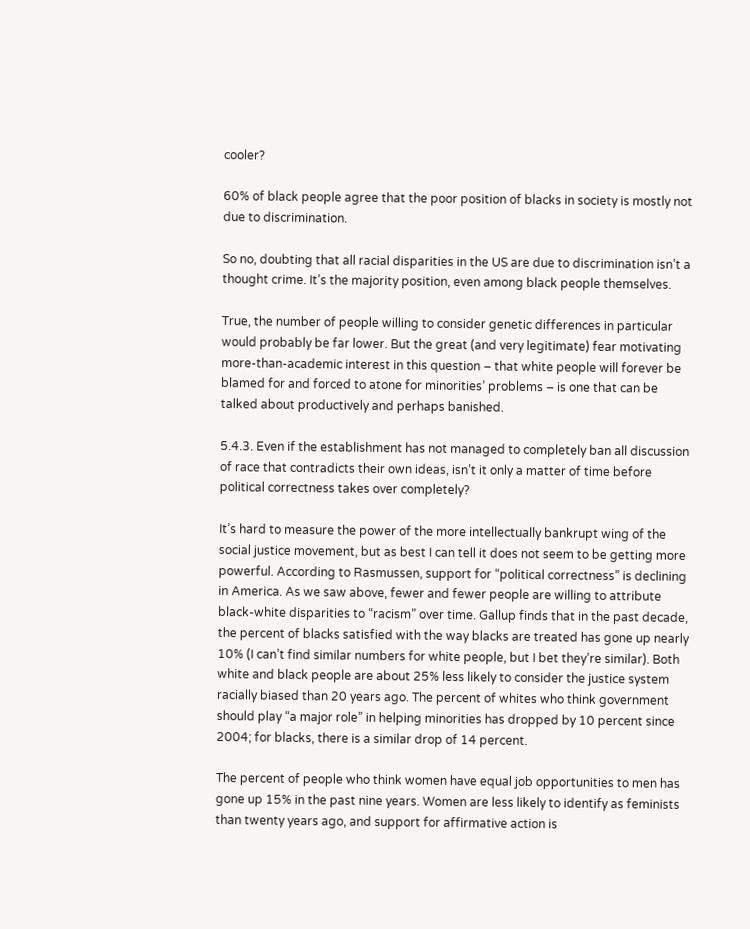cooler?

60% of black people agree that the poor position of blacks in society is mostly not due to discrimination.

So no, doubting that all racial disparities in the US are due to discrimination isn’t a thought crime. It’s the majority position, even among black people themselves.

True, the number of people willing to consider genetic differences in particular would probably be far lower. But the great (and very legitimate) fear motivating more-than-academic interest in this question – that white people will forever be blamed for and forced to atone for minorities’ problems – is one that can be talked about productively and perhaps banished.

5.4.3. Even if the establishment has not managed to completely ban all discussion of race that contradicts their own ideas, isn’t it only a matter of time before political correctness takes over completely?

It’s hard to measure the power of the more intellectually bankrupt wing of the social justice movement, but as best I can tell it does not seem to be getting more powerful. According to Rasmussen, support for “political correctness” is declining in America. As we saw above, fewer and fewer people are willing to attribute black-white disparities to “racism” over time. Gallup finds that in the past decade, the percent of blacks satisfied with the way blacks are treated has gone up nearly 10% (I can’t find similar numbers for white people, but I bet they’re similar). Both white and black people are about 25% less likely to consider the justice system racially biased than 20 years ago. The percent of whites who think government should play “a major role” in helping minorities has dropped by 10 percent since 2004; for blacks, there is a similar drop of 14 percent.

The percent of people who think women have equal job opportunities to men has gone up 15% in the past nine years. Women are less likely to identify as feminists than twenty years ago, and support for affirmative action is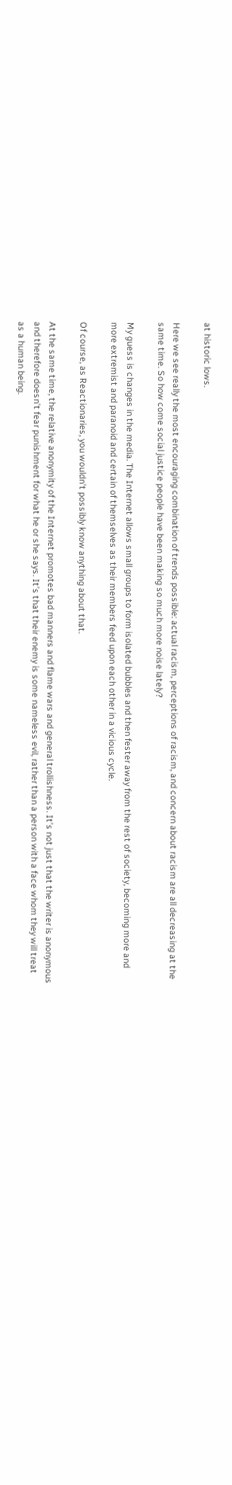at historic lows.

Here we see really the most encouraging combination of trends possible: actual racism, perceptions of racism, and concern about racism are all decreasing at the same time. So how come social justice people have been making so much more noise lately?

My guess is changes in the media. The Internet allows small groups to form isolated bubbles and then fester away from the rest of society, becoming more and more extremist and paranoid and certain of themselves as their members feed upon each other in a vicious cycle.

Of course, as Reactionaries, you wouldn’t possibly know anything about that.

At the same time, the relative anonymity of the Internet promotes bad manners and flame wars and general trollishness. It’s not just that the writer is anonymous and therefore doesn’t fear punishment for what he or she says. It’s that their enemy is some nameless evil, rather than a person with a face whom they will treat as a human being.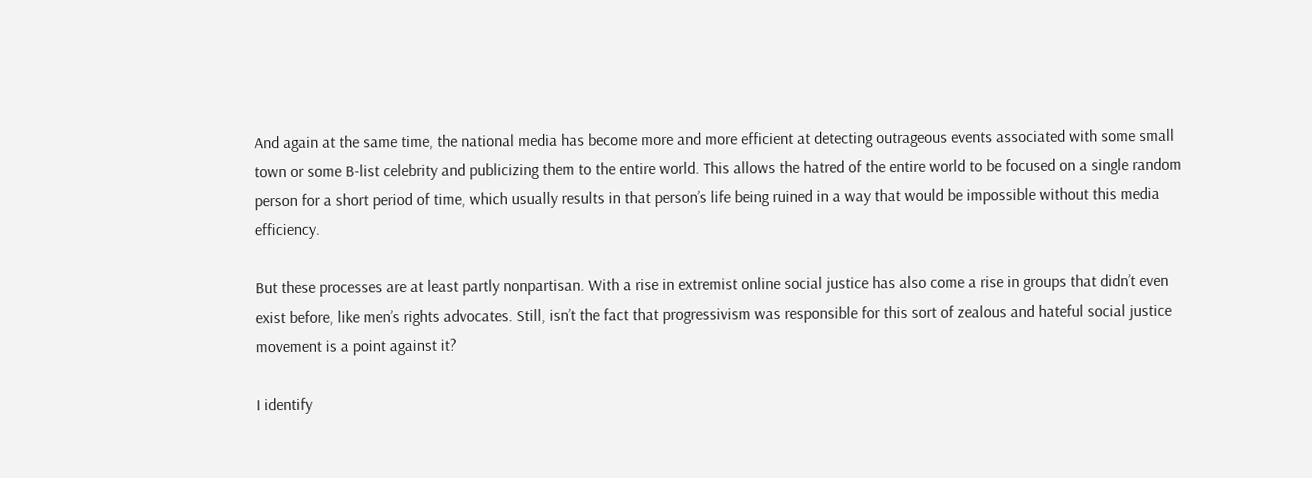And again at the same time, the national media has become more and more efficient at detecting outrageous events associated with some small town or some B-list celebrity and publicizing them to the entire world. This allows the hatred of the entire world to be focused on a single random person for a short period of time, which usually results in that person’s life being ruined in a way that would be impossible without this media efficiency.

But these processes are at least partly nonpartisan. With a rise in extremist online social justice has also come a rise in groups that didn’t even exist before, like men’s rights advocates. Still, isn’t the fact that progressivism was responsible for this sort of zealous and hateful social justice movement is a point against it?

I identify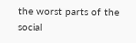the worst parts of the social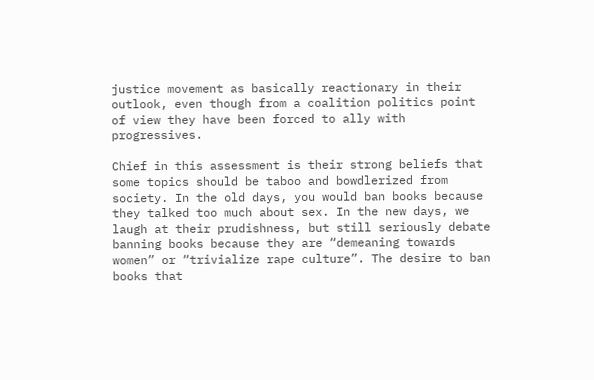justice movement as basically reactionary in their outlook, even though from a coalition politics point of view they have been forced to ally with progressives.

Chief in this assessment is their strong beliefs that some topics should be taboo and bowdlerized from society. In the old days, you would ban books because they talked too much about sex. In the new days, we laugh at their prudishness, but still seriously debate banning books because they are “demeaning towards women” or “trivialize rape culture”. The desire to ban books that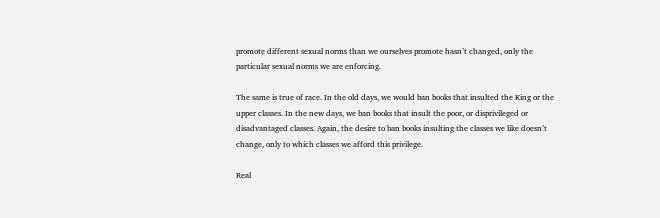promote different sexual norms than we ourselves promote hasn’t changed, only the particular sexual norms we are enforcing.

The same is true of race. In the old days, we would ban books that insulted the King or the upper classes. In the new days, we ban books that insult the poor, or disprivileged or disadvantaged classes. Again, the desire to ban books insulting the classes we like doesn’t change, only to which classes we afford this privilege.

Real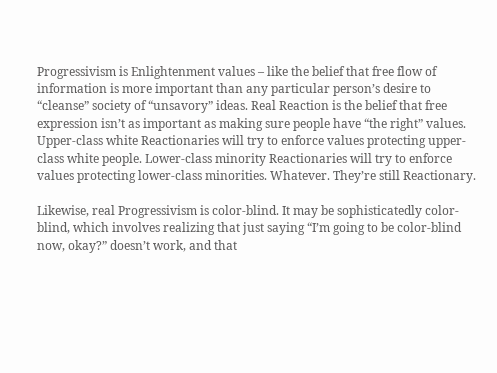Progressivism is Enlightenment values – like the belief that free flow of information is more important than any particular person’s desire to “cleanse” society of “unsavory” ideas. Real Reaction is the belief that free expression isn’t as important as making sure people have “the right” values. Upper-class white Reactionaries will try to enforce values protecting upper-class white people. Lower-class minority Reactionaries will try to enforce values protecting lower-class minorities. Whatever. They’re still Reactionary.

Likewise, real Progressivism is color-blind. It may be sophisticatedly color-blind, which involves realizing that just saying “I’m going to be color-blind now, okay?” doesn’t work, and that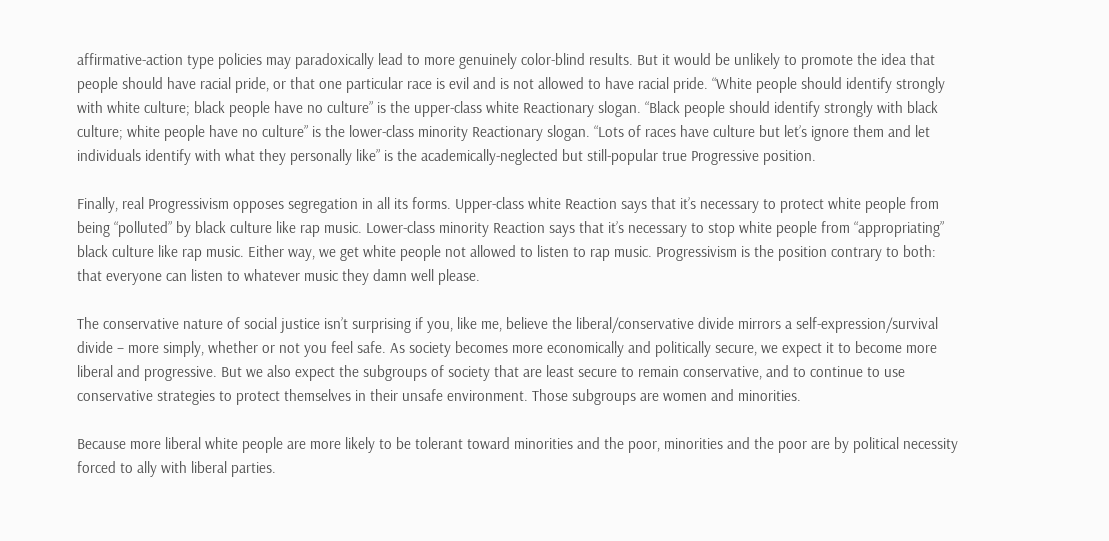affirmative-action type policies may paradoxically lead to more genuinely color-blind results. But it would be unlikely to promote the idea that people should have racial pride, or that one particular race is evil and is not allowed to have racial pride. “White people should identify strongly with white culture; black people have no culture” is the upper-class white Reactionary slogan. “Black people should identify strongly with black culture; white people have no culture” is the lower-class minority Reactionary slogan. “Lots of races have culture but let’s ignore them and let individuals identify with what they personally like” is the academically-neglected but still-popular true Progressive position.

Finally, real Progressivism opposes segregation in all its forms. Upper-class white Reaction says that it’s necessary to protect white people from being “polluted” by black culture like rap music. Lower-class minority Reaction says that it’s necessary to stop white people from “appropriating” black culture like rap music. Either way, we get white people not allowed to listen to rap music. Progressivism is the position contrary to both: that everyone can listen to whatever music they damn well please.

The conservative nature of social justice isn’t surprising if you, like me, believe the liberal/conservative divide mirrors a self-expression/survival divide – more simply, whether or not you feel safe. As society becomes more economically and politically secure, we expect it to become more liberal and progressive. But we also expect the subgroups of society that are least secure to remain conservative, and to continue to use conservative strategies to protect themselves in their unsafe environment. Those subgroups are women and minorities.

Because more liberal white people are more likely to be tolerant toward minorities and the poor, minorities and the poor are by political necessity forced to ally with liberal parties.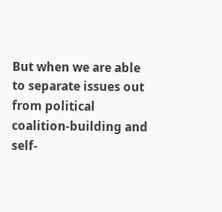But when we are able to separate issues out from political coalition-building and self-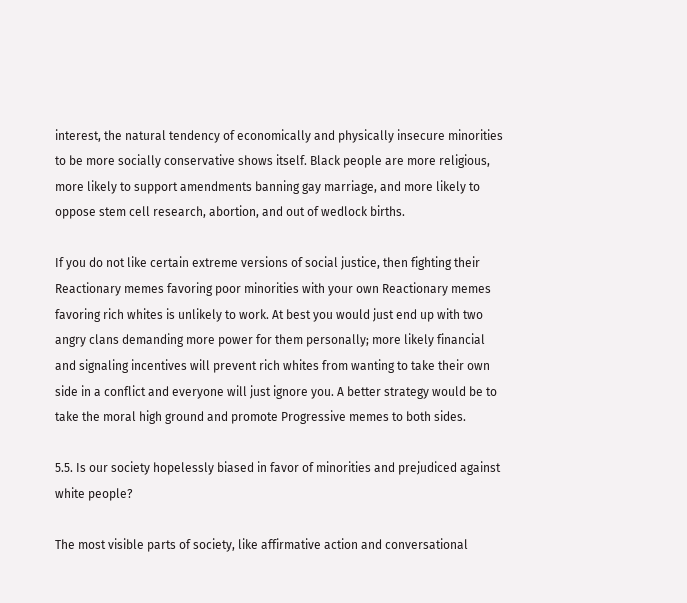interest, the natural tendency of economically and physically insecure minorities to be more socially conservative shows itself. Black people are more religious, more likely to support amendments banning gay marriage, and more likely to oppose stem cell research, abortion, and out of wedlock births.

If you do not like certain extreme versions of social justice, then fighting their Reactionary memes favoring poor minorities with your own Reactionary memes favoring rich whites is unlikely to work. At best you would just end up with two angry clans demanding more power for them personally; more likely financial and signaling incentives will prevent rich whites from wanting to take their own side in a conflict and everyone will just ignore you. A better strategy would be to take the moral high ground and promote Progressive memes to both sides.

5.5. Is our society hopelessly biased in favor of minorities and prejudiced against white people?

The most visible parts of society, like affirmative action and conversational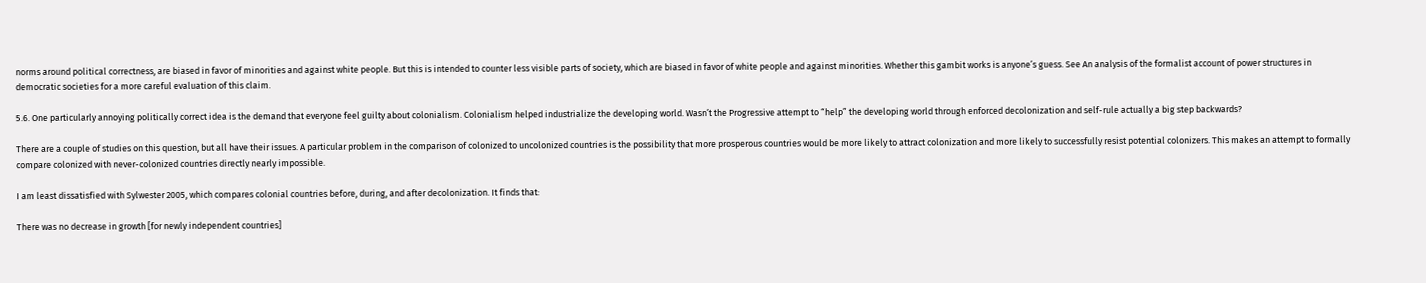norms around political correctness, are biased in favor of minorities and against white people. But this is intended to counter less visible parts of society, which are biased in favor of white people and against minorities. Whether this gambit works is anyone’s guess. See An analysis of the formalist account of power structures in democratic societies for a more careful evaluation of this claim.

5.6. One particularly annoying politically correct idea is the demand that everyone feel guilty about colonialism. Colonialism helped industrialize the developing world. Wasn’t the Progressive attempt to “help” the developing world through enforced decolonization and self-rule actually a big step backwards?

There are a couple of studies on this question, but all have their issues. A particular problem in the comparison of colonized to uncolonized countries is the possibility that more prosperous countries would be more likely to attract colonization and more likely to successfully resist potential colonizers. This makes an attempt to formally compare colonized with never-colonized countries directly nearly impossible.

I am least dissatisfied with Sylwester 2005, which compares colonial countries before, during, and after decolonization. It finds that:

There was no decrease in growth [for newly independent countries]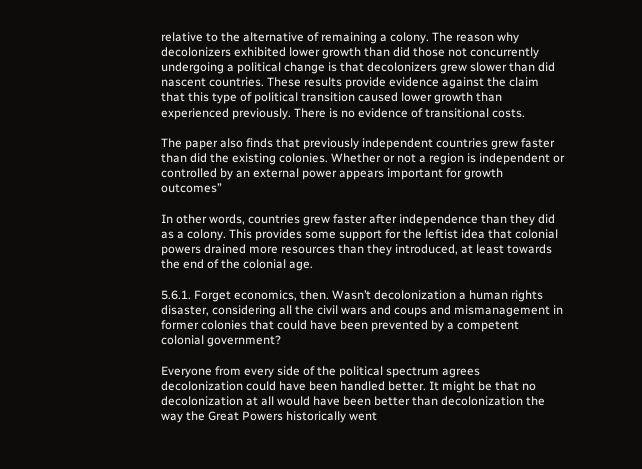relative to the alternative of remaining a colony. The reason why decolonizers exhibited lower growth than did those not concurrently undergoing a political change is that decolonizers grew slower than did nascent countries. These results provide evidence against the claim that this type of political transition caused lower growth than experienced previously. There is no evidence of transitional costs.

The paper also finds that previously independent countries grew faster than did the existing colonies. Whether or not a region is independent or controlled by an external power appears important for growth outcomes”

In other words, countries grew faster after independence than they did as a colony. This provides some support for the leftist idea that colonial powers drained more resources than they introduced, at least towards the end of the colonial age.

5.6.1. Forget economics, then. Wasn’t decolonization a human rights disaster, considering all the civil wars and coups and mismanagement in former colonies that could have been prevented by a competent colonial government?

Everyone from every side of the political spectrum agrees decolonization could have been handled better. It might be that no decolonization at all would have been better than decolonization the way the Great Powers historically went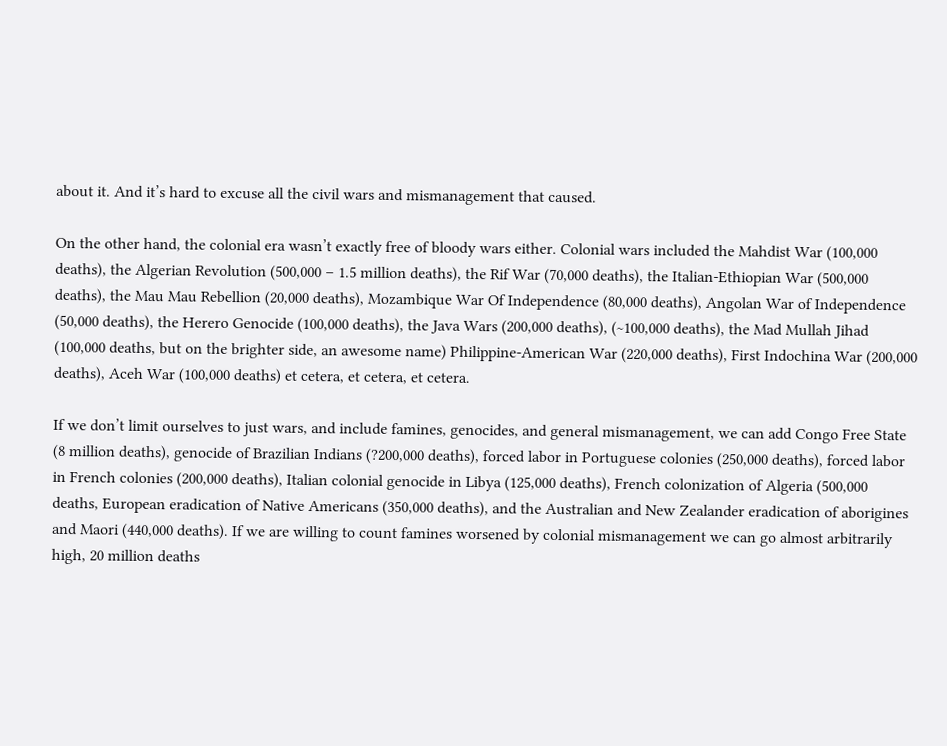about it. And it’s hard to excuse all the civil wars and mismanagement that caused.

On the other hand, the colonial era wasn’t exactly free of bloody wars either. Colonial wars included the Mahdist War (100,000 deaths), the Algerian Revolution (500,000 – 1.5 million deaths), the Rif War (70,000 deaths), the Italian-Ethiopian War (500,000 deaths), the Mau Mau Rebellion (20,000 deaths), Mozambique War Of Independence (80,000 deaths), Angolan War of Independence (50,000 deaths), the Herero Genocide (100,000 deaths), the Java Wars (200,000 deaths), (~100,000 deaths), the Mad Mullah Jihad (100,000 deaths, but on the brighter side, an awesome name) Philippine-American War (220,000 deaths), First Indochina War (200,000 deaths), Aceh War (100,000 deaths) et cetera, et cetera, et cetera.

If we don’t limit ourselves to just wars, and include famines, genocides, and general mismanagement, we can add Congo Free State (8 million deaths), genocide of Brazilian Indians (?200,000 deaths), forced labor in Portuguese colonies (250,000 deaths), forced labor in French colonies (200,000 deaths), Italian colonial genocide in Libya (125,000 deaths), French colonization of Algeria (500,000 deaths, European eradication of Native Americans (350,000 deaths), and the Australian and New Zealander eradication of aborigines and Maori (440,000 deaths). If we are willing to count famines worsened by colonial mismanagement we can go almost arbitrarily high, 20 million deaths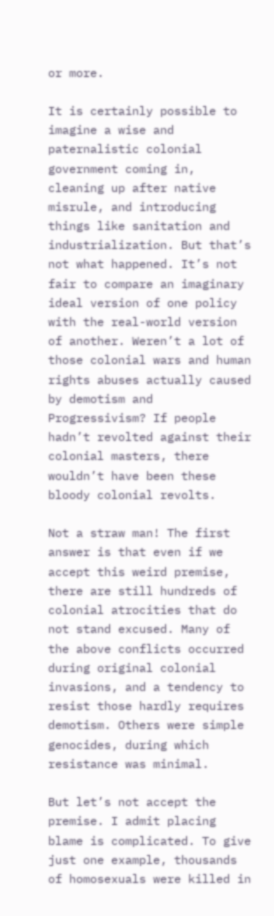or more.

It is certainly possible to imagine a wise and paternalistic colonial government coming in, cleaning up after native misrule, and introducing things like sanitation and industrialization. But that’s not what happened. It’s not fair to compare an imaginary ideal version of one policy with the real-world version of another. Weren’t a lot of those colonial wars and human rights abuses actually caused by demotism and Progressivism? If people hadn’t revolted against their colonial masters, there wouldn’t have been these bloody colonial revolts.

Not a straw man! The first answer is that even if we accept this weird premise, there are still hundreds of colonial atrocities that do not stand excused. Many of the above conflicts occurred during original colonial invasions, and a tendency to resist those hardly requires demotism. Others were simple genocides, during which resistance was minimal.

But let’s not accept the premise. I admit placing blame is complicated. To give just one example, thousands of homosexuals were killed in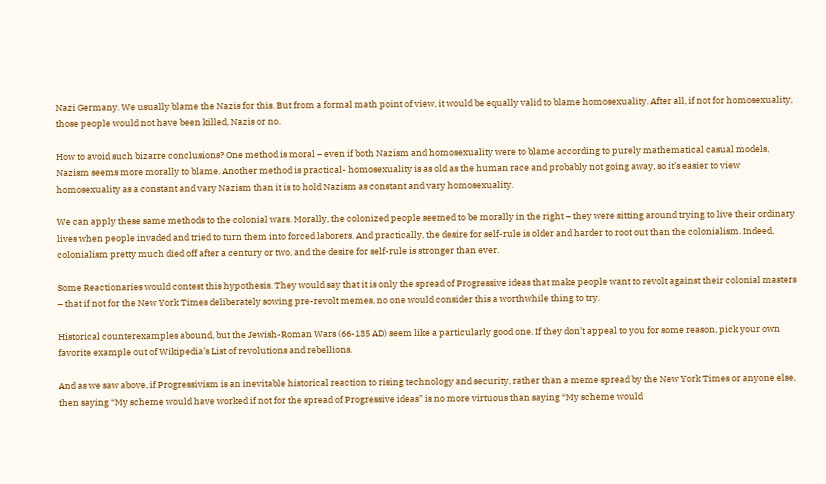Nazi Germany. We usually blame the Nazis for this. But from a formal math point of view, it would be equally valid to blame homosexuality. After all, if not for homosexuality, those people would not have been killed, Nazis or no.

How to avoid such bizarre conclusions? One method is moral – even if both Nazism and homosexuality were to blame according to purely mathematical casual models, Nazism seems more morally to blame. Another method is practical- homosexuality is as old as the human race and probably not going away, so it’s easier to view homosexuality as a constant and vary Nazism than it is to hold Nazism as constant and vary homosexuality.

We can apply these same methods to the colonial wars. Morally, the colonized people seemed to be morally in the right – they were sitting around trying to live their ordinary lives when people invaded and tried to turn them into forced laborers. And practically, the desire for self-rule is older and harder to root out than the colonialism. Indeed, colonialism pretty much died off after a century or two, and the desire for self-rule is stronger than ever.

Some Reactionaries would contest this hypothesis. They would say that it is only the spread of Progressive ideas that make people want to revolt against their colonial masters – that if not for the New York Times deliberately sowing pre-revolt memes, no one would consider this a worthwhile thing to try.

Historical counterexamples abound, but the Jewish-Roman Wars (66-135 AD) seem like a particularly good one. If they don’t appeal to you for some reason, pick your own favorite example out of Wikipedia’s List of revolutions and rebellions.

And as we saw above, if Progressivism is an inevitable historical reaction to rising technology and security, rather than a meme spread by the New York Times or anyone else, then saying “My scheme would have worked if not for the spread of Progressive ideas” is no more virtuous than saying “My scheme would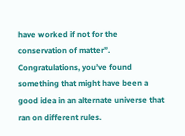have worked if not for the conservation of matter”. Congratulations, you’ve found something that might have been a good idea in an alternate universe that ran on different rules.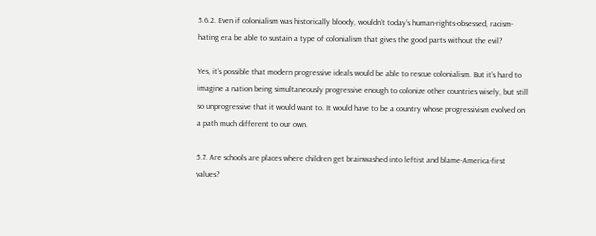5.6.2. Even if colonialism was historically bloody, wouldn’t today’s human-rights-obsessed, racism-hating era be able to sustain a type of colonialism that gives the good parts without the evil?

Yes, it’s possible that modern progressive ideals would be able to rescue colonialism. But it’s hard to imagine a nation being simultaneously progressive enough to colonize other countries wisely, but still so unprogressive that it would want to. It would have to be a country whose progressivism evolved on a path much different to our own.

5.7. Are schools are places where children get brainwashed into leftist and blame-America-first values?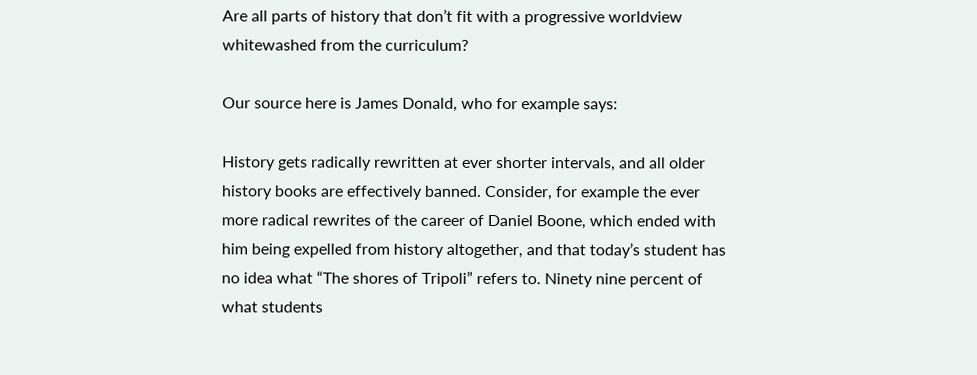Are all parts of history that don’t fit with a progressive worldview whitewashed from the curriculum?

Our source here is James Donald, who for example says:

History gets radically rewritten at ever shorter intervals, and all older history books are effectively banned. Consider, for example the ever more radical rewrites of the career of Daniel Boone, which ended with him being expelled from history altogether, and that today’s student has no idea what “The shores of Tripoli” refers to. Ninety nine percent of what students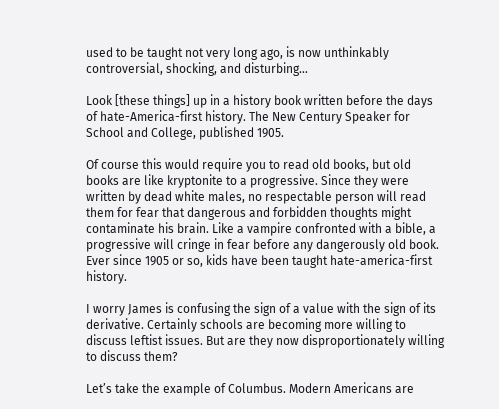used to be taught not very long ago, is now unthinkably controversial, shocking, and disturbing…

Look [these things] up in a history book written before the days of hate-America-first history. The New Century Speaker for School and College, published 1905.

Of course this would require you to read old books, but old books are like kryptonite to a progressive. Since they were written by dead white males, no respectable person will read them for fear that dangerous and forbidden thoughts might contaminate his brain. Like a vampire confronted with a bible, a progressive will cringe in fear before any dangerously old book. Ever since 1905 or so, kids have been taught hate-america-first history.

I worry James is confusing the sign of a value with the sign of its derivative. Certainly schools are becoming more willing to discuss leftist issues. But are they now disproportionately willing to discuss them?

Let’s take the example of Columbus. Modern Americans are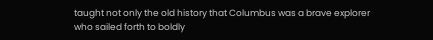taught not only the old history that Columbus was a brave explorer who sailed forth to boldly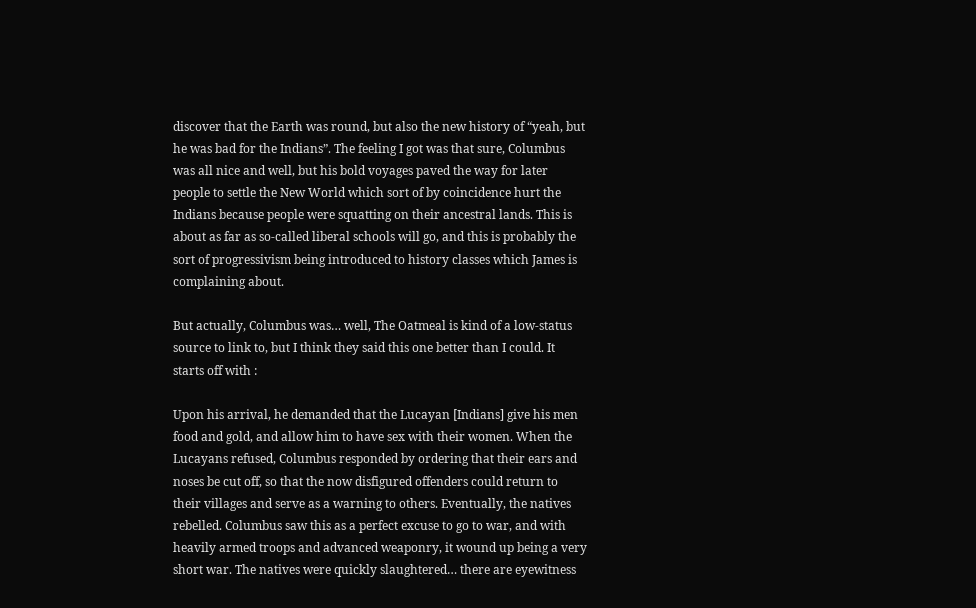discover that the Earth was round, but also the new history of “yeah, but he was bad for the Indians”. The feeling I got was that sure, Columbus was all nice and well, but his bold voyages paved the way for later people to settle the New World which sort of by coincidence hurt the Indians because people were squatting on their ancestral lands. This is about as far as so-called liberal schools will go, and this is probably the sort of progressivism being introduced to history classes which James is complaining about.

But actually, Columbus was… well, The Oatmeal is kind of a low-status source to link to, but I think they said this one better than I could. It starts off with :

Upon his arrival, he demanded that the Lucayan [Indians] give his men food and gold, and allow him to have sex with their women. When the Lucayans refused, Columbus responded by ordering that their ears and noses be cut off, so that the now disfigured offenders could return to their villages and serve as a warning to others. Eventually, the natives rebelled. Columbus saw this as a perfect excuse to go to war, and with heavily armed troops and advanced weaponry, it wound up being a very short war. The natives were quickly slaughtered… there are eyewitness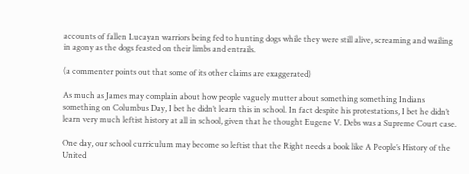accounts of fallen Lucayan warriors being fed to hunting dogs while they were still alive, screaming and wailing in agony as the dogs feasted on their limbs and entrails.

(a commenter points out that some of its other claims are exaggerated)

As much as James may complain about how people vaguely mutter about something something Indians something on Columbus Day, I bet he didn’t learn this in school. In fact despite his protestations, I bet he didn’t learn very much leftist history at all in school, given that he thought Eugene V. Debs was a Supreme Court case.

One day, our school curriculum may become so leftist that the Right needs a book like A People’s History of the United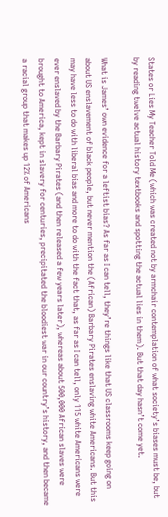States or Lies My Teacher Told Me (which was created not by armchair contemplation of what society’s biases must be, but by reading twelve actual history textbooks and spotting the actual lies in them). But that day hasn’t come yet.

What is James’ own evidence for a leftist bias? As far as I can tell, they’re things like that US classrooms keep going on about US enslavement of black people, but never mention the (African) Barbary Pirates enslaving white Americans. But this may have less to do with liberal bias and more to do with the fact that, as far as I can tell, only 115 white Americans were ever enslaved by the Barbary Pirates (and then released a few years later), whereas about 500,000 African slaves were brought to America, kept in slavery for centuries, precipitated the bloodiest war in our country’s history, and then became a racial group that makes up 12% of Americans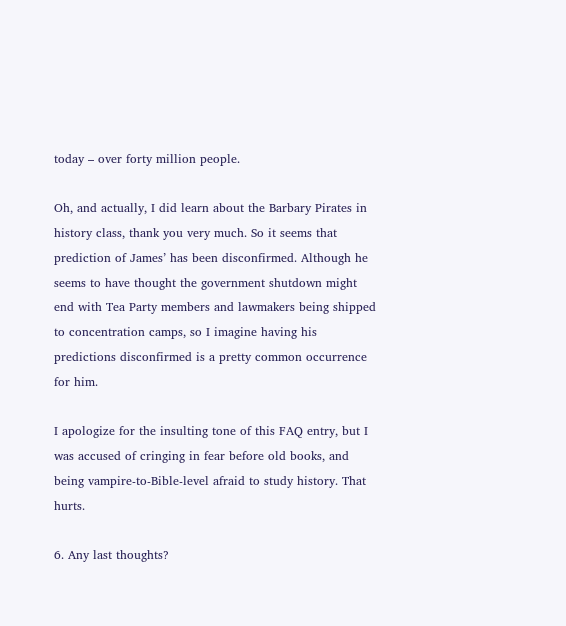today – over forty million people.

Oh, and actually, I did learn about the Barbary Pirates in history class, thank you very much. So it seems that prediction of James’ has been disconfirmed. Although he seems to have thought the government shutdown might end with Tea Party members and lawmakers being shipped to concentration camps, so I imagine having his predictions disconfirmed is a pretty common occurrence for him.

I apologize for the insulting tone of this FAQ entry, but I was accused of cringing in fear before old books, and being vampire-to-Bible-level afraid to study history. That hurts.

6. Any last thoughts?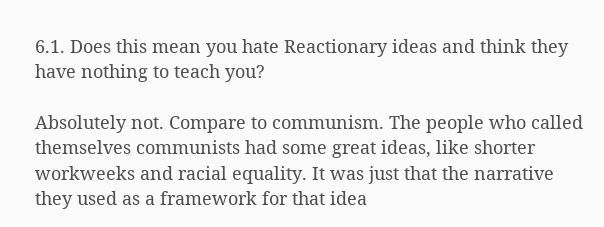6.1. Does this mean you hate Reactionary ideas and think they have nothing to teach you?

Absolutely not. Compare to communism. The people who called themselves communists had some great ideas, like shorter workweeks and racial equality. It was just that the narrative they used as a framework for that idea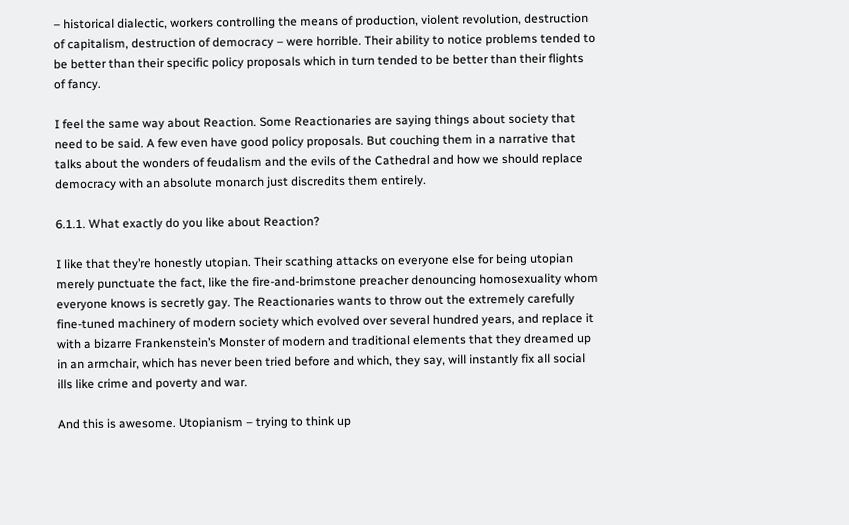– historical dialectic, workers controlling the means of production, violent revolution, destruction of capitalism, destruction of democracy – were horrible. Their ability to notice problems tended to be better than their specific policy proposals which in turn tended to be better than their flights of fancy.

I feel the same way about Reaction. Some Reactionaries are saying things about society that need to be said. A few even have good policy proposals. But couching them in a narrative that talks about the wonders of feudalism and the evils of the Cathedral and how we should replace democracy with an absolute monarch just discredits them entirely.

6.1.1. What exactly do you like about Reaction?

I like that they’re honestly utopian. Their scathing attacks on everyone else for being utopian merely punctuate the fact, like the fire-and-brimstone preacher denouncing homosexuality whom everyone knows is secretly gay. The Reactionaries wants to throw out the extremely carefully fine-tuned machinery of modern society which evolved over several hundred years, and replace it with a bizarre Frankenstein’s Monster of modern and traditional elements that they dreamed up in an armchair, which has never been tried before and which, they say, will instantly fix all social ills like crime and poverty and war.

And this is awesome. Utopianism – trying to think up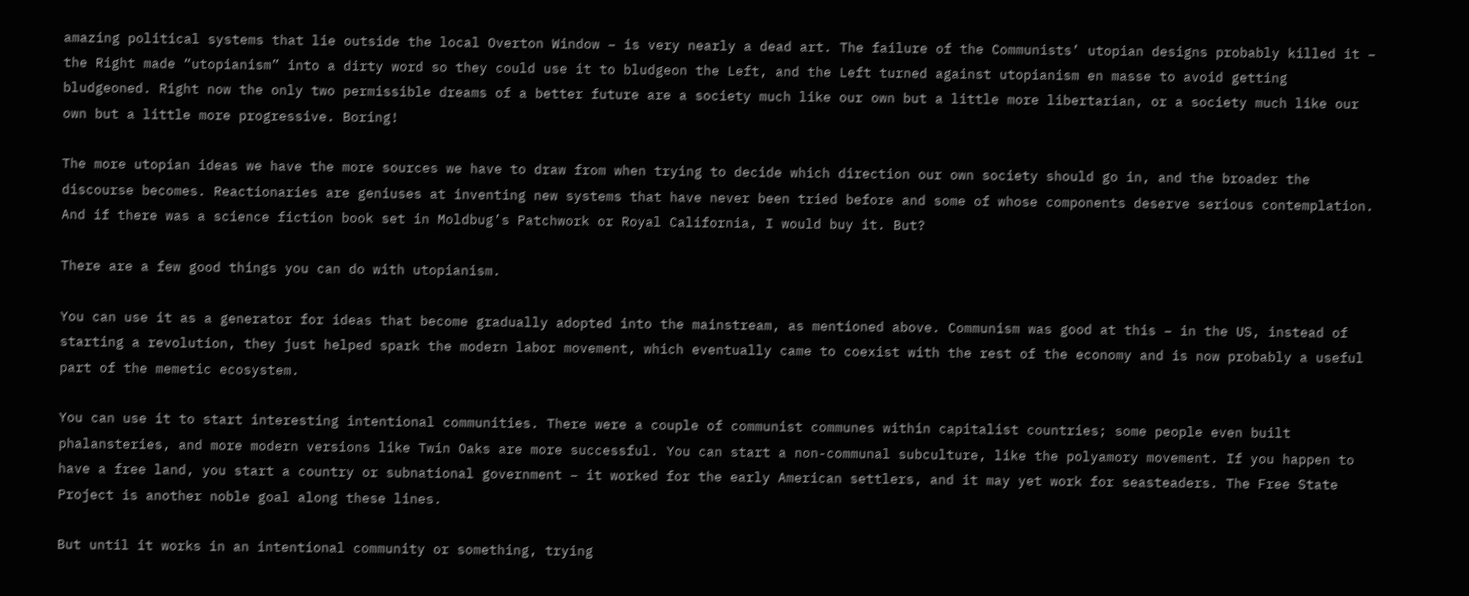amazing political systems that lie outside the local Overton Window – is very nearly a dead art. The failure of the Communists’ utopian designs probably killed it – the Right made “utopianism” into a dirty word so they could use it to bludgeon the Left, and the Left turned against utopianism en masse to avoid getting bludgeoned. Right now the only two permissible dreams of a better future are a society much like our own but a little more libertarian, or a society much like our own but a little more progressive. Boring!

The more utopian ideas we have the more sources we have to draw from when trying to decide which direction our own society should go in, and the broader the discourse becomes. Reactionaries are geniuses at inventing new systems that have never been tried before and some of whose components deserve serious contemplation. And if there was a science fiction book set in Moldbug’s Patchwork or Royal California, I would buy it. But?

There are a few good things you can do with utopianism.

You can use it as a generator for ideas that become gradually adopted into the mainstream, as mentioned above. Communism was good at this – in the US, instead of starting a revolution, they just helped spark the modern labor movement, which eventually came to coexist with the rest of the economy and is now probably a useful part of the memetic ecosystem.

You can use it to start interesting intentional communities. There were a couple of communist communes within capitalist countries; some people even built phalansteries, and more modern versions like Twin Oaks are more successful. You can start a non-communal subculture, like the polyamory movement. If you happen to have a free land, you start a country or subnational government – it worked for the early American settlers, and it may yet work for seasteaders. The Free State Project is another noble goal along these lines.

But until it works in an intentional community or something, trying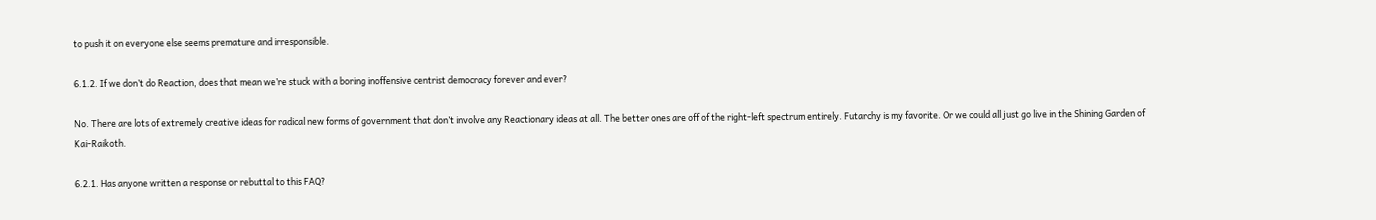to push it on everyone else seems premature and irresponsible.

6.1.2. If we don’t do Reaction, does that mean we’re stuck with a boring inoffensive centrist democracy forever and ever?

No. There are lots of extremely creative ideas for radical new forms of government that don’t involve any Reactionary ideas at all. The better ones are off of the right-left spectrum entirely. Futarchy is my favorite. Or we could all just go live in the Shining Garden of Kai-Raikoth.

6.2.1. Has anyone written a response or rebuttal to this FAQ?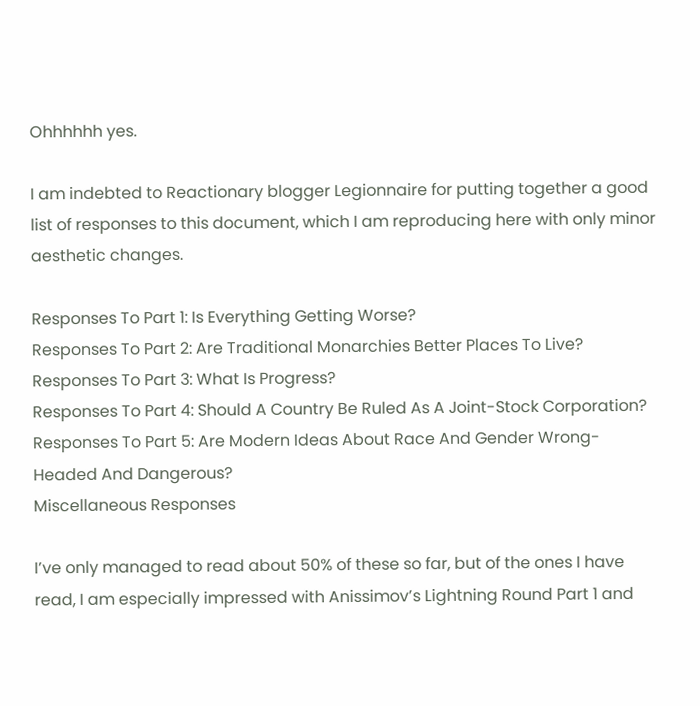Ohhhhhh yes.

I am indebted to Reactionary blogger Legionnaire for putting together a good list of responses to this document, which I am reproducing here with only minor aesthetic changes.

Responses To Part 1: Is Everything Getting Worse?
Responses To Part 2: Are Traditional Monarchies Better Places To Live?
Responses To Part 3: What Is Progress?
Responses To Part 4: Should A Country Be Ruled As A Joint-Stock Corporation?
Responses To Part 5: Are Modern Ideas About Race And Gender Wrong-Headed And Dangerous?
Miscellaneous Responses

I’ve only managed to read about 50% of these so far, but of the ones I have read, I am especially impressed with Anissimov’s Lightning Round Part 1 and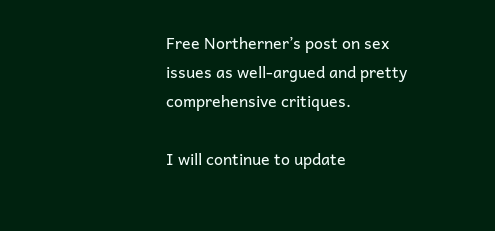Free Northerner’s post on sex issues as well-argued and pretty comprehensive critiques.

I will continue to update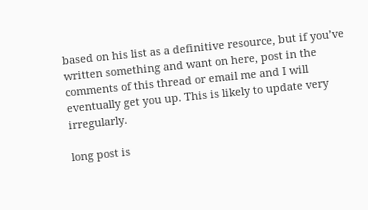based on his list as a definitive resource, but if you’ve written something and want on here, post in the comments of this thread or email me and I will eventually get you up. This is likely to update very irregularly.

long post is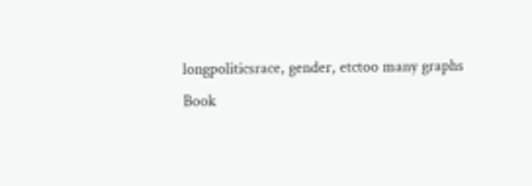longpoliticsrace, gender, etctoo many graphs
Book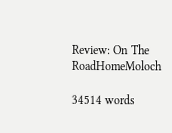Review: On The RoadHomeMoloch

34514 words